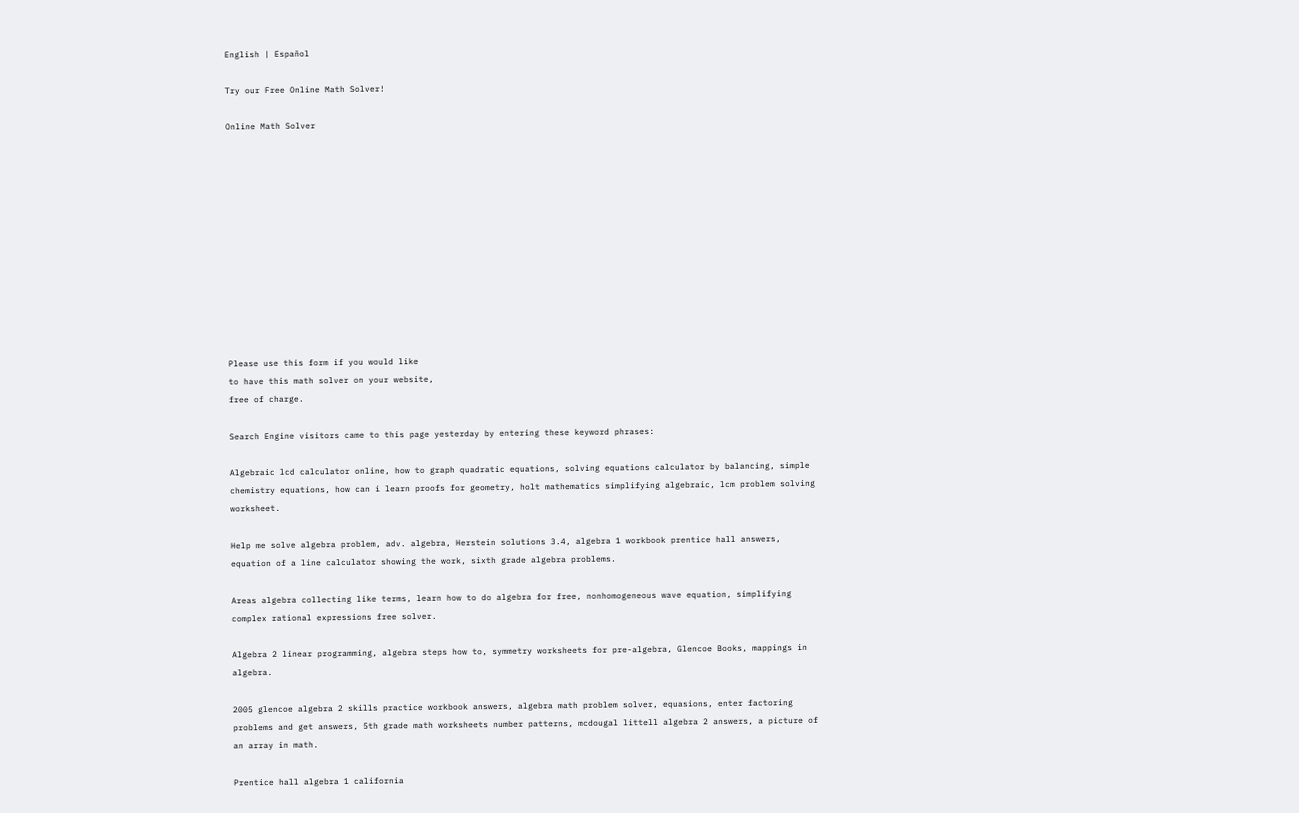English | Español

Try our Free Online Math Solver!

Online Math Solver












Please use this form if you would like
to have this math solver on your website,
free of charge.

Search Engine visitors came to this page yesterday by entering these keyword phrases:

Algebraic lcd calculator online, how to graph quadratic equations, solving equations calculator by balancing, simple chemistry equations, how can i learn proofs for geometry, holt mathematics simplifying algebraic, lcm problem solving worksheet.

Help me solve algebra problem, adv. algebra, Herstein solutions 3.4, algebra 1 workbook prentice hall answers, equation of a line calculator showing the work, sixth grade algebra problems.

Areas algebra collecting like terms, learn how to do algebra for free, nonhomogeneous wave equation, simplifying complex rational expressions free solver.

Algebra 2 linear programming, algebra steps how to, symmetry worksheets for pre-algebra, Glencoe Books, mappings in algebra.

2005 glencoe algebra 2 skills practice workbook answers, algebra math problem solver, equasions, enter factoring problems and get answers, 5th grade math worksheets number patterns, mcdougal littell algebra 2 answers, a picture of an array in math.

Prentice hall algebra 1 california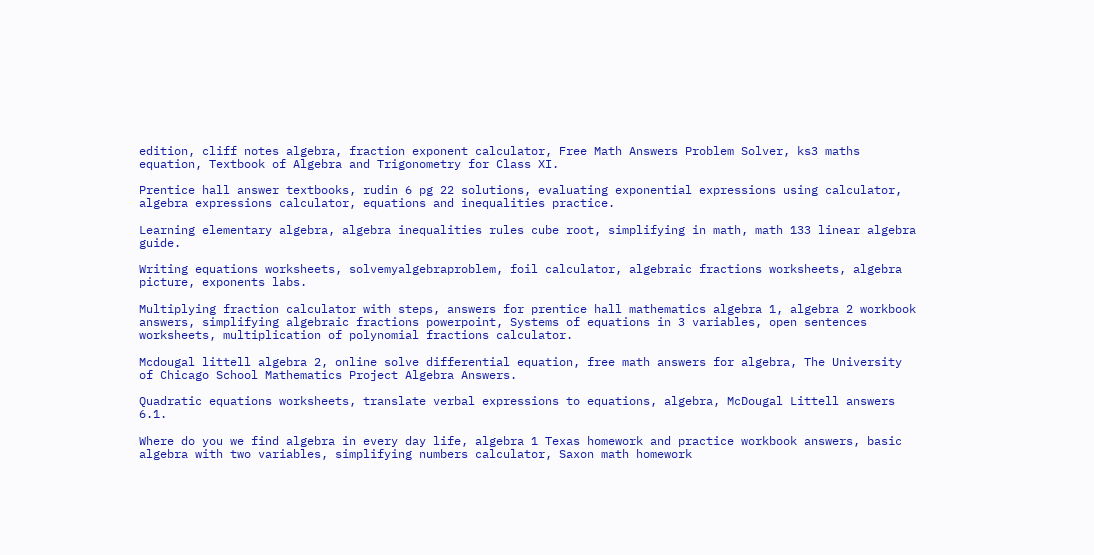edition, cliff notes algebra, fraction exponent calculator, Free Math Answers Problem Solver, ks3 maths equation, Textbook of Algebra and Trigonometry for Class XI.

Prentice hall answer textbooks, rudin 6 pg 22 solutions, evaluating exponential expressions using calculator, algebra expressions calculator, equations and inequalities practice.

Learning elementary algebra, algebra inequalities rules cube root, simplifying in math, math 133 linear algebra guide.

Writing equations worksheets, solvemyalgebraproblem, foil calculator, algebraic fractions worksheets, algebra picture, exponents labs.

Multiplying fraction calculator with steps, answers for prentice hall mathematics algebra 1, algebra 2 workbook answers, simplifying algebraic fractions powerpoint, Systems of equations in 3 variables, open sentences worksheets, multiplication of polynomial fractions calculator.

Mcdougal littell algebra 2, online solve differential equation, free math answers for algebra, The University of Chicago School Mathematics Project Algebra Answers.

Quadratic equations worksheets, translate verbal expressions to equations, algebra, McDougal Littell answers 6.1.

Where do you we find algebra in every day life, algebra 1 Texas homework and practice workbook answers, basic algebra with two variables, simplifying numbers calculator, Saxon math homework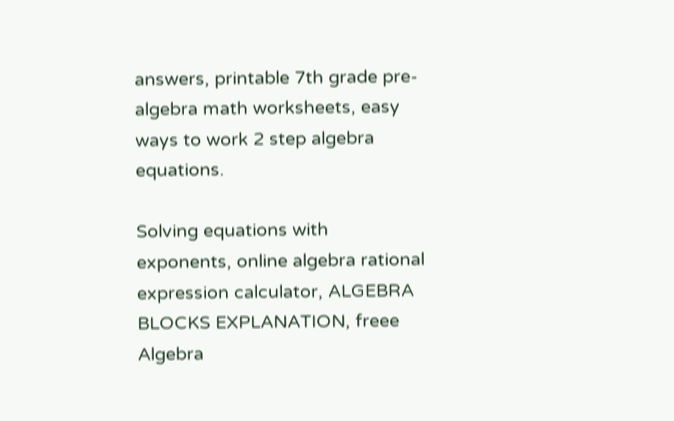answers, printable 7th grade pre-algebra math worksheets, easy ways to work 2 step algebra equations.

Solving equations with exponents, online algebra rational expression calculator, ALGEBRA BLOCKS EXPLANATION, freee Algebra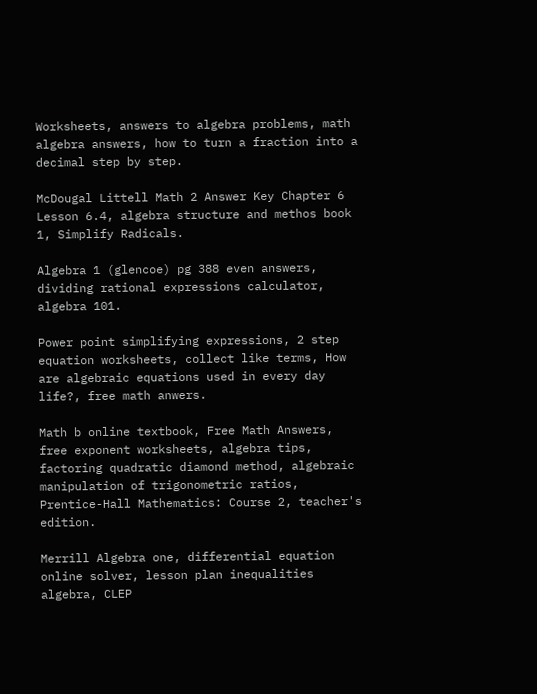Worksheets, answers to algebra problems, math algebra answers, how to turn a fraction into a decimal step by step.

McDougal Littell Math 2 Answer Key Chapter 6 Lesson 6.4, algebra structure and methos book 1, Simplify Radicals.

Algebra 1 (glencoe) pg 388 even answers, dividing rational expressions calculator, algebra 101.

Power point simplifying expressions, 2 step equation worksheets, collect like terms, How are algebraic equations used in every day life?, free math anwers.

Math b online textbook, Free Math Answers, free exponent worksheets, algebra tips, factoring quadratic diamond method, algebraic manipulation of trigonometric ratios, Prentice-Hall Mathematics: Course 2, teacher's edition.

Merrill Algebra one, differential equation online solver, lesson plan inequalities algebra, CLEP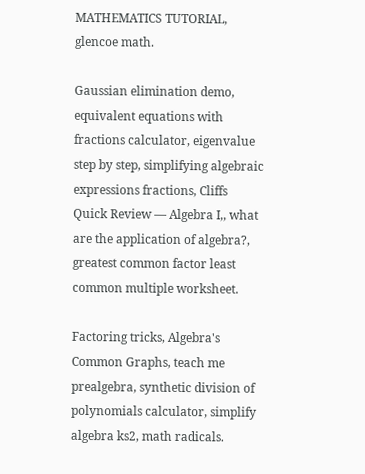MATHEMATICS TUTORIAL, glencoe math.

Gaussian elimination demo, equivalent equations with fractions calculator, eigenvalue step by step, simplifying algebraic expressions fractions, Cliffs Quick Review — Algebra I,, what are the application of algebra?, greatest common factor least common multiple worksheet.

Factoring tricks, Algebra's Common Graphs, teach me prealgebra, synthetic division of polynomials calculator, simplify algebra ks2, math radicals.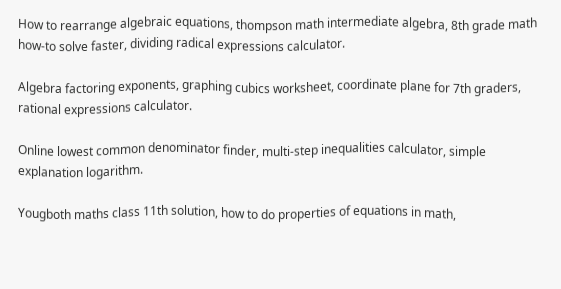How to rearrange algebraic equations, thompson math intermediate algebra, 8th grade math how-to solve faster, dividing radical expressions calculator.

Algebra factoring exponents, graphing cubics worksheet, coordinate plane for 7th graders, rational expressions calculator.

Online lowest common denominator finder, multi-step inequalities calculator, simple explanation logarithm.

Yougboth maths class 11th solution, how to do properties of equations in math,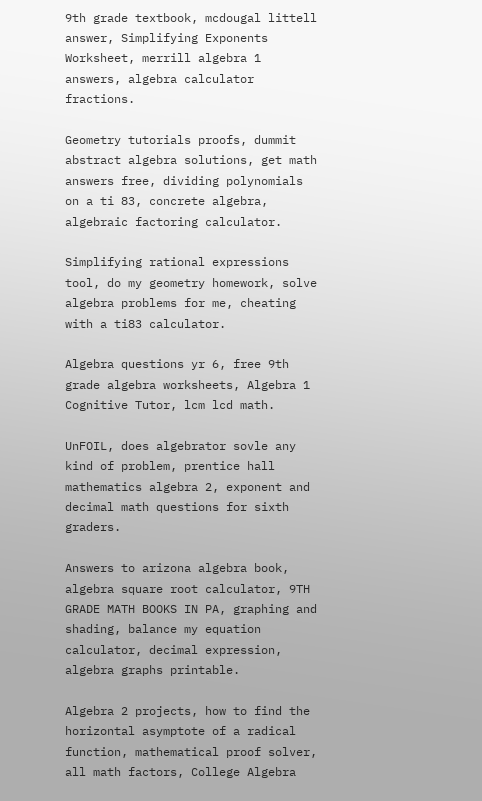9th grade textbook, mcdougal littell answer, Simplifying Exponents Worksheet, merrill algebra 1 answers, algebra calculator fractions.

Geometry tutorials proofs, dummit abstract algebra solutions, get math answers free, dividing polynomials on a ti 83, concrete algebra, algebraic factoring calculator.

Simplifying rational expressions tool, do my geometry homework, solve algebra problems for me, cheating with a ti83 calculator.

Algebra questions yr 6, free 9th grade algebra worksheets, Algebra 1 Cognitive Tutor, lcm lcd math.

UnFOIL, does algebrator sovle any kind of problem, prentice hall mathematics algebra 2, exponent and decimal math questions for sixth graders.

Answers to arizona algebra book, algebra square root calculator, 9TH GRADE MATH BOOKS IN PA, graphing and shading, balance my equation calculator, decimal expression, algebra graphs printable.

Algebra 2 projects, how to find the horizontal asymptote of a radical function, mathematical proof solver, all math factors, College Algebra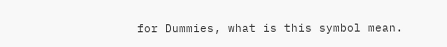for Dummies, what is this symbol mean.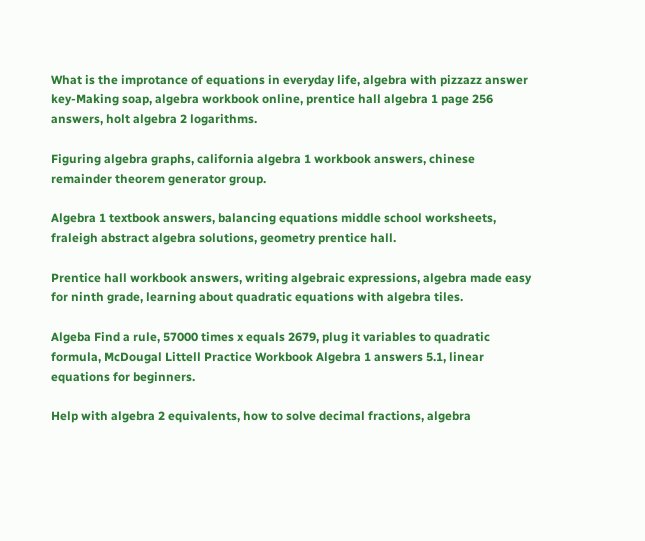What is the improtance of equations in everyday life, algebra with pizzazz answer key-Making soap, algebra workbook online, prentice hall algebra 1 page 256 answers, holt algebra 2 logarithms.

Figuring algebra graphs, california algebra 1 workbook answers, chinese remainder theorem generator group.

Algebra 1 textbook answers, balancing equations middle school worksheets, fraleigh abstract algebra solutions, geometry prentice hall.

Prentice hall workbook answers, writing algebraic expressions, algebra made easy for ninth grade, learning about quadratic equations with algebra tiles.

Algeba Find a rule, 57000 times x equals 2679, plug it variables to quadratic formula, McDougal Littell Practice Workbook Algebra 1 answers 5.1, linear equations for beginners.

Help with algebra 2 equivalents, how to solve decimal fractions, algebra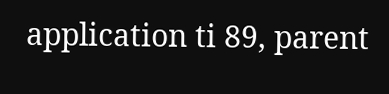application ti 89, parent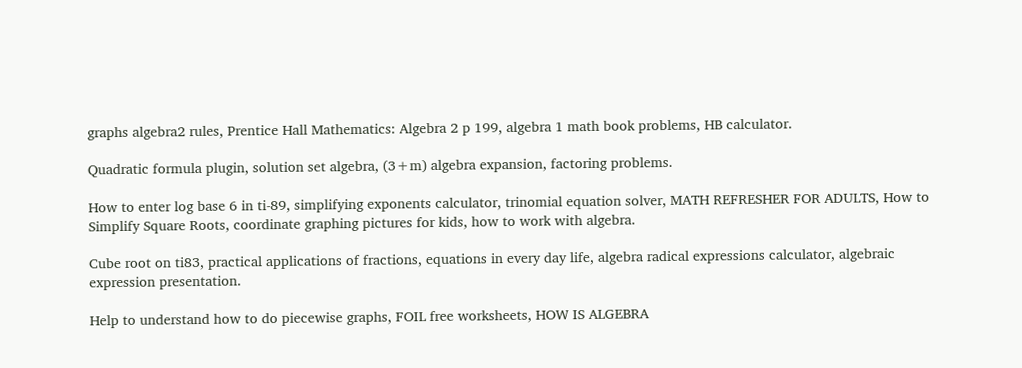graphs algebra2 rules, Prentice Hall Mathematics: Algebra 2 p 199, algebra 1 math book problems, HB calculator.

Quadratic formula plugin, solution set algebra, (3+m) algebra expansion, factoring problems.

How to enter log base 6 in ti-89, simplifying exponents calculator, trinomial equation solver, MATH REFRESHER FOR ADULTS, How to Simplify Square Roots, coordinate graphing pictures for kids, how to work with algebra.

Cube root on ti83, practical applications of fractions, equations in every day life, algebra radical expressions calculator, algebraic expression presentation.

Help to understand how to do piecewise graphs, FOIL free worksheets, HOW IS ALGEBRA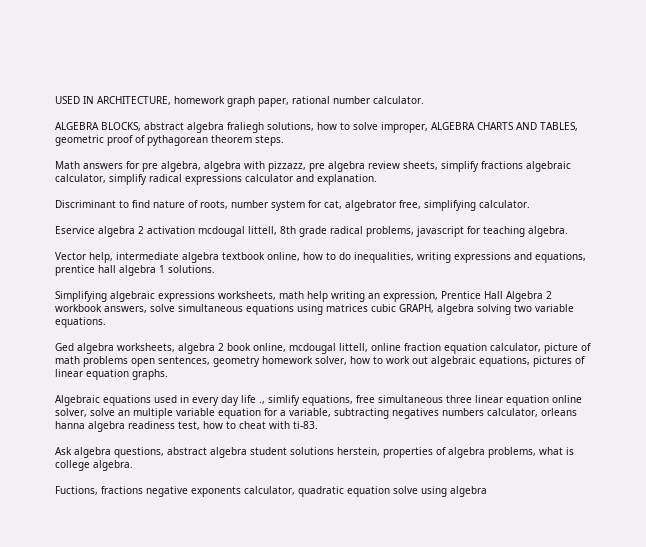USED IN ARCHITECTURE, homework graph paper, rational number calculator.

ALGEBRA BLOCKS, abstract algebra fraliegh solutions, how to solve improper, ALGEBRA CHARTS AND TABLES, geometric proof of pythagorean theorem steps.

Math answers for pre algebra, algebra with pizzazz, pre algebra review sheets, simplify fractions algebraic calculator, simplify radical expressions calculator and explanation.

Discriminant to find nature of roots, number system for cat, algebrator free, simplifying calculator.

Eservice algebra 2 activation mcdougal littell, 8th grade radical problems, javascript for teaching algebra.

Vector help, intermediate algebra textbook online, how to do inequalities, writing expressions and equations, prentice hall algebra 1 solutions.

Simplifying algebraic expressions worksheets, math help writing an expression, Prentice Hall Algebra 2 workbook answers, solve simultaneous equations using matrices cubic GRAPH, algebra solving two variable equations.

Ged algebra worksheets, algebra 2 book online, mcdougal littell, online fraction equation calculator, picture of math problems open sentences, geometry homework solver, how to work out algebraic equations, pictures of linear equation graphs.

Algebraic equations used in every day life ., simlify equations, free simultaneous three linear equation online solver, solve an multiple variable equation for a variable, subtracting negatives numbers calculator, orleans hanna algebra readiness test, how to cheat with ti-83.

Ask algebra questions, abstract algebra student solutions herstein, properties of algebra problems, what is college algebra.

Fuctions, fractions negative exponents calculator, quadratic equation solve using algebra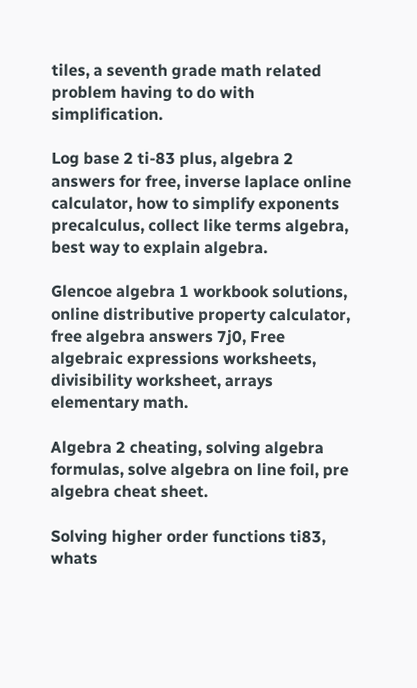tiles, a seventh grade math related problem having to do with simplification.

Log base 2 ti-83 plus, algebra 2 answers for free, inverse laplace online calculator, how to simplify exponents precalculus, collect like terms algebra, best way to explain algebra.

Glencoe algebra 1 workbook solutions, online distributive property calculator, free algebra answers 7j0, Free algebraic expressions worksheets, divisibility worksheet, arrays elementary math.

Algebra 2 cheating, solving algebra formulas, solve algebra on line foil, pre algebra cheat sheet.

Solving higher order functions ti83, whats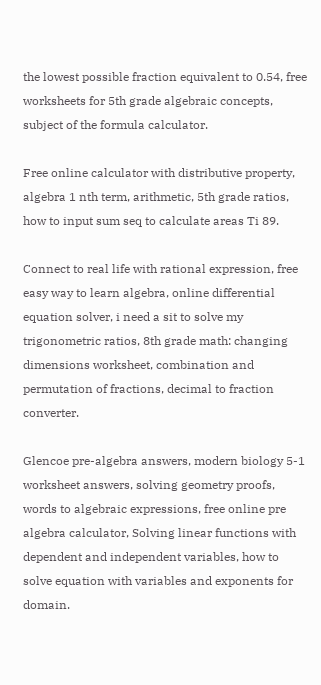the lowest possible fraction equivalent to 0.54, free worksheets for 5th grade algebraic concepts, subject of the formula calculator.

Free online calculator with distributive property, algebra 1 nth term, arithmetic, 5th grade ratios, how to input sum seq to calculate areas Ti 89.

Connect to real life with rational expression, free easy way to learn algebra, online differential equation solver, i need a sit to solve my trigonometric ratios, 8th grade math: changing dimensions worksheet, combination and permutation of fractions, decimal to fraction converter.

Glencoe pre-algebra answers, modern biology 5-1 worksheet answers, solving geometry proofs, words to algebraic expressions, free online pre algebra calculator, Solving linear functions with dependent and independent variables, how to solve equation with variables and exponents for domain.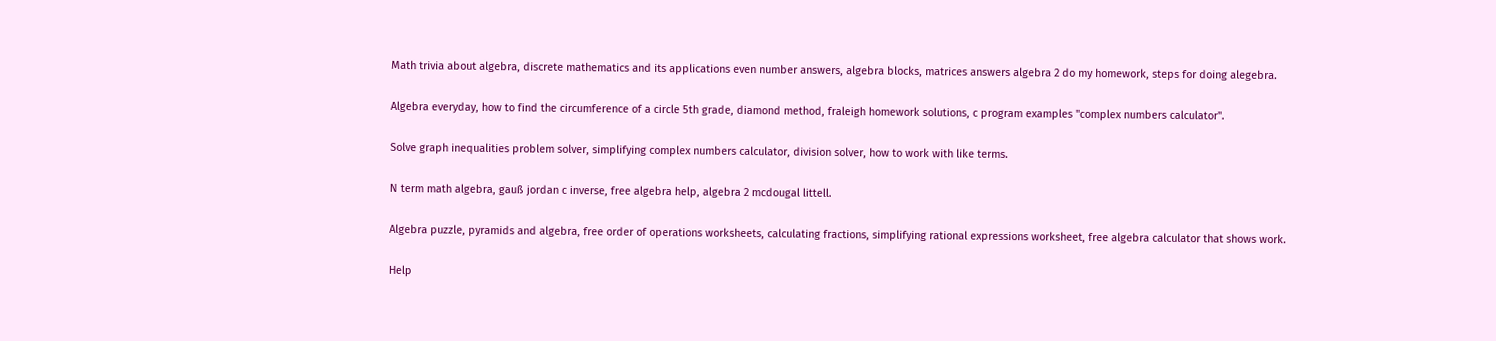Math trivia about algebra, discrete mathematics and its applications even number answers, algebra blocks, matrices answers algebra 2 do my homework, steps for doing alegebra.

Algebra everyday, how to find the circumference of a circle 5th grade, diamond method, fraleigh homework solutions, c program examples "complex numbers calculator".

Solve graph inequalities problem solver, simplifying complex numbers calculator, division solver, how to work with like terms.

N term math algebra, gauß jordan c inverse, free algebra help, algebra 2 mcdougal littell.

Algebra puzzle, pyramids and algebra, free order of operations worksheets, calculating fractions, simplifying rational expressions worksheet, free algebra calculator that shows work.

Help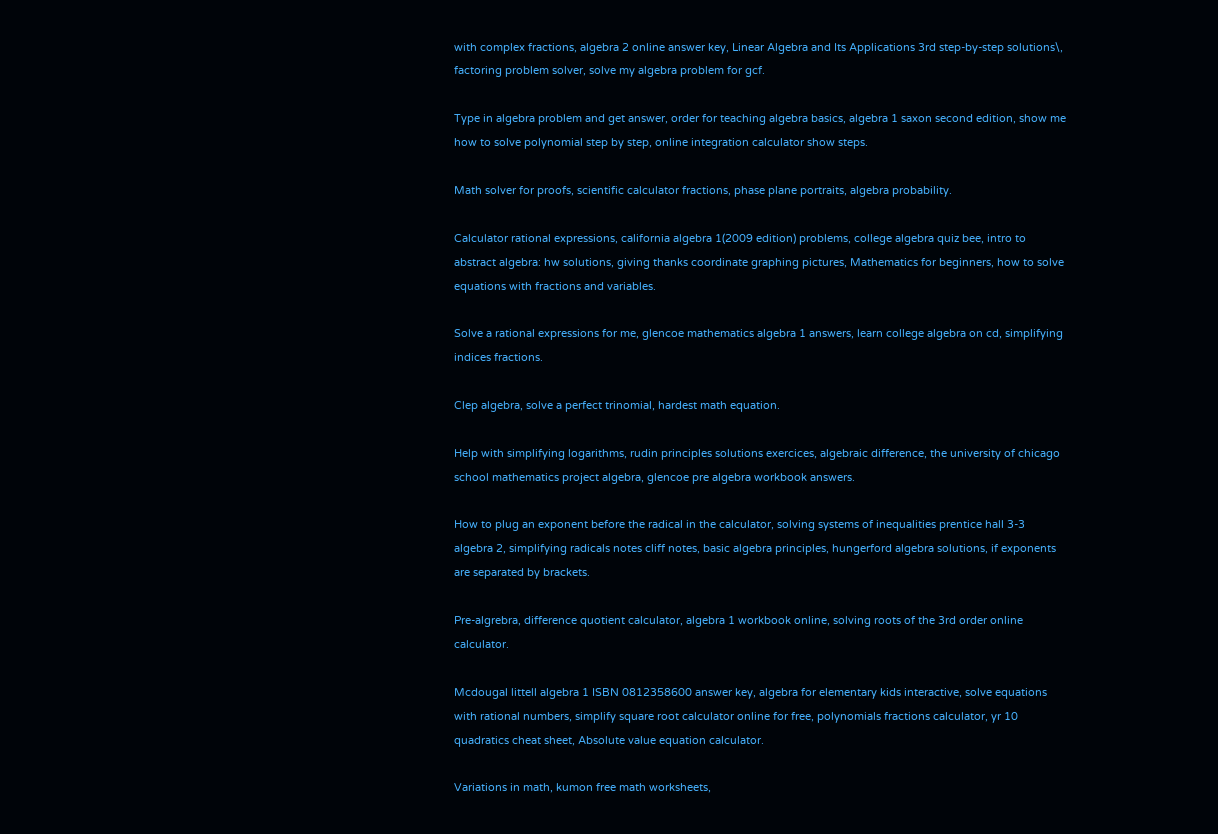with complex fractions, algebra 2 online answer key, Linear Algebra and Its Applications 3rd step-by-step solutions\, factoring problem solver, solve my algebra problem for gcf.

Type in algebra problem and get answer, order for teaching algebra basics, algebra 1 saxon second edition, show me how to solve polynomial step by step, online integration calculator show steps.

Math solver for proofs, scientific calculator fractions, phase plane portraits, algebra probability.

Calculator rational expressions, california algebra 1(2009 edition) problems, college algebra quiz bee, intro to abstract algebra: hw solutions, giving thanks coordinate graphing pictures, Mathematics for beginners, how to solve equations with fractions and variables.

Solve a rational expressions for me, glencoe mathematics algebra 1 answers, learn college algebra on cd, simplifying indices fractions.

Clep algebra, solve a perfect trinomial, hardest math equation.

Help with simplifying logarithms, rudin principles solutions exercices, algebraic difference, the university of chicago school mathematics project algebra, glencoe pre algebra workbook answers.

How to plug an exponent before the radical in the calculator, solving systems of inequalities prentice hall 3-3 algebra 2, simplifying radicals notes cliff notes, basic algebra principles, hungerford algebra solutions, if exponents are separated by brackets.

Pre-algrebra, difference quotient calculator, algebra 1 workbook online, solving roots of the 3rd order online calculator.

Mcdougal littell algebra 1 ISBN 0812358600 answer key, algebra for elementary kids interactive, solve equations with rational numbers, simplify square root calculator online for free, polynomials fractions calculator, yr 10 quadratics cheat sheet, Absolute value equation calculator.

Variations in math, kumon free math worksheets,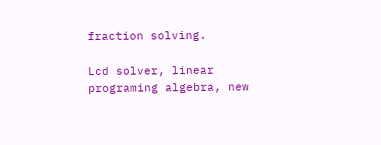fraction solving.

Lcd solver, linear programing algebra, new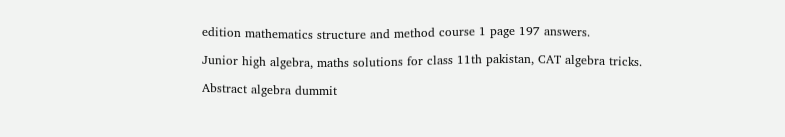edition mathematics structure and method course 1 page 197 answers.

Junior high algebra, maths solutions for class 11th pakistan, CAT algebra tricks.

Abstract algebra dummit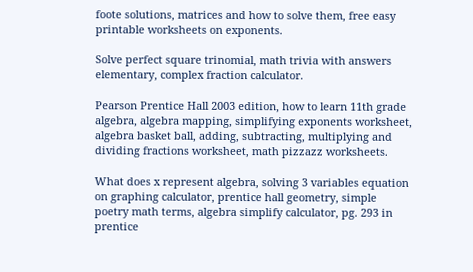foote solutions, matrices and how to solve them, free easy printable worksheets on exponents.

Solve perfect square trinomial, math trivia with answers elementary, complex fraction calculator.

Pearson Prentice Hall 2003 edition, how to learn 11th grade algebra, algebra mapping, simplifying exponents worksheet, algebra basket ball, adding, subtracting, multiplying and dividing fractions worksheet, math pizzazz worksheets.

What does x represent algebra, solving 3 variables equation on graphing calculator, prentice hall geometry, simple poetry math terms, algebra simplify calculator, pg. 293 in prentice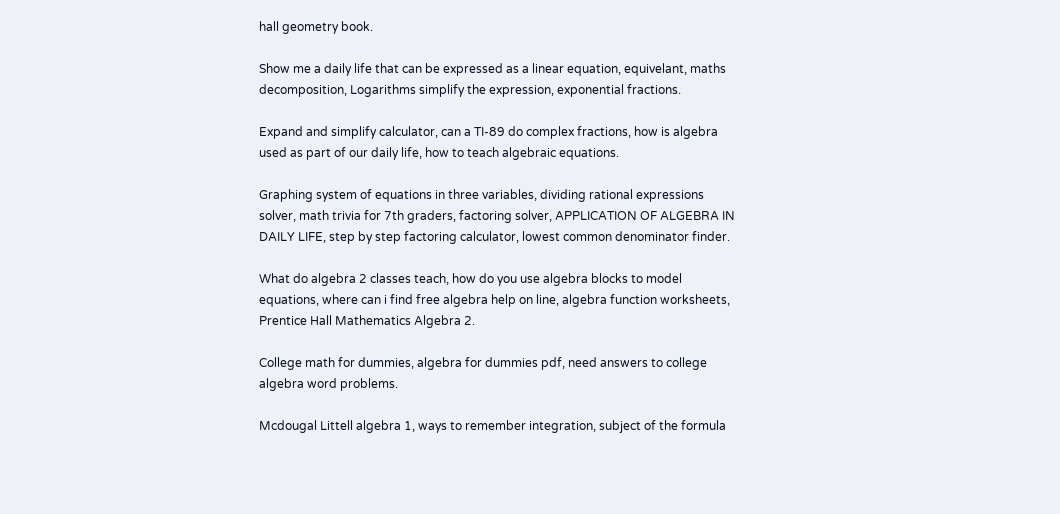hall geometry book.

Show me a daily life that can be expressed as a linear equation, equivelant, maths decomposition, Logarithms simplify the expression, exponential fractions.

Expand and simplify calculator, can a TI-89 do complex fractions, how is algebra used as part of our daily life, how to teach algebraic equations.

Graphing system of equations in three variables, dividing rational expressions solver, math trivia for 7th graders, factoring solver, APPLICATION OF ALGEBRA IN DAILY LIFE, step by step factoring calculator, lowest common denominator finder.

What do algebra 2 classes teach, how do you use algebra blocks to model equations, where can i find free algebra help on line, algebra function worksheets, Prentice Hall Mathematics Algebra 2.

College math for dummies, algebra for dummies pdf, need answers to college algebra word problems.

Mcdougal Littell algebra 1, ways to remember integration, subject of the formula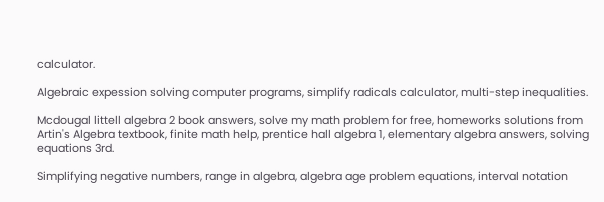calculator.

Algebraic expession solving computer programs, simplify radicals calculator, multi-step inequalities.

Mcdougal littell algebra 2 book answers, solve my math problem for free, homeworks solutions from Artin's Algebra textbook, finite math help, prentice hall algebra 1, elementary algebra answers, solving equations 3rd.

Simplifying negative numbers, range in algebra, algebra age problem equations, interval notation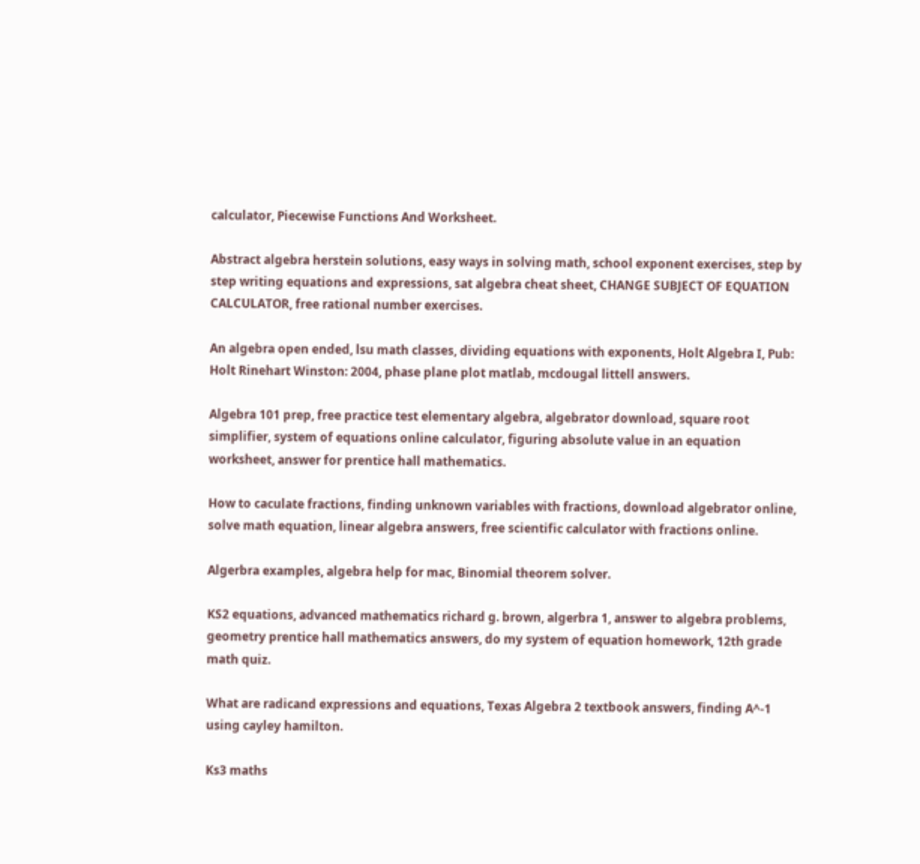calculator, Piecewise Functions And Worksheet.

Abstract algebra herstein solutions, easy ways in solving math, school exponent exercises, step by step writing equations and expressions, sat algebra cheat sheet, CHANGE SUBJECT OF EQUATION CALCULATOR, free rational number exercises.

An algebra open ended, lsu math classes, dividing equations with exponents, Holt Algebra I, Pub: Holt Rinehart Winston: 2004, phase plane plot matlab, mcdougal littell answers.

Algebra 101 prep, free practice test elementary algebra, algebrator download, square root simplifier, system of equations online calculator, figuring absolute value in an equation worksheet, answer for prentice hall mathematics.

How to caculate fractions, finding unknown variables with fractions, download algebrator online, solve math equation, linear algebra answers, free scientific calculator with fractions online.

Algerbra examples, algebra help for mac, Binomial theorem solver.

KS2 equations, advanced mathematics richard g. brown, algerbra 1, answer to algebra problems, geometry prentice hall mathematics answers, do my system of equation homework, 12th grade math quiz.

What are radicand expressions and equations, Texas Algebra 2 textbook answers, finding A^-1 using cayley hamilton.

Ks3 maths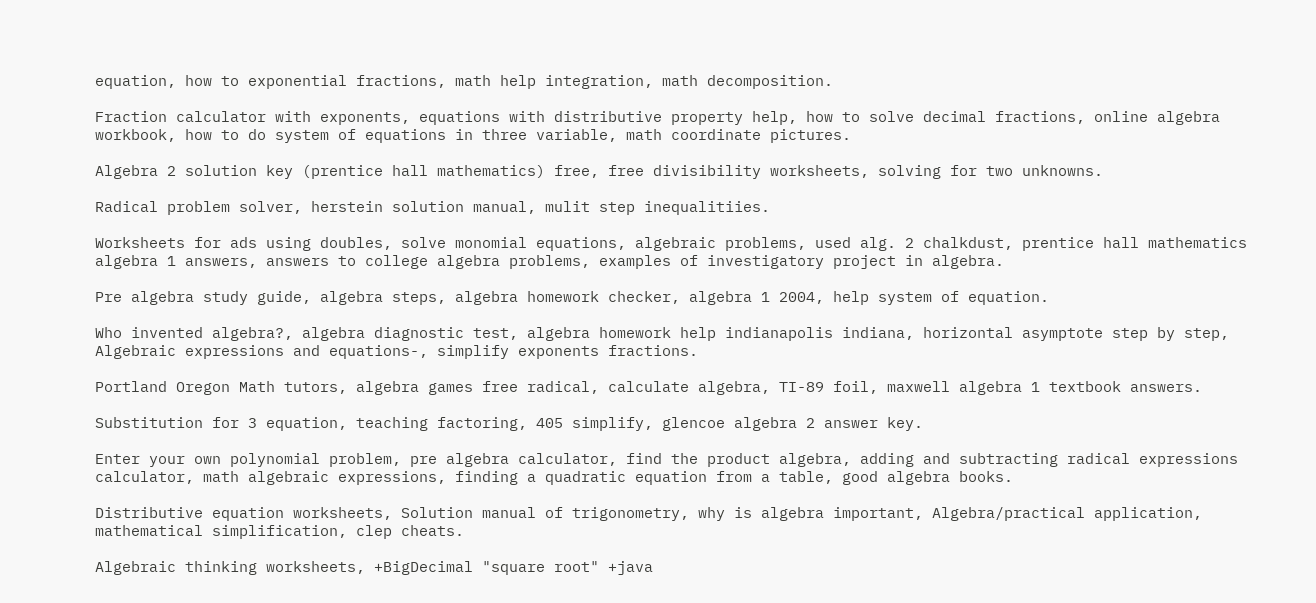equation, how to exponential fractions, math help integration, math decomposition.

Fraction calculator with exponents, equations with distributive property help, how to solve decimal fractions, online algebra workbook, how to do system of equations in three variable, math coordinate pictures.

Algebra 2 solution key (prentice hall mathematics) free, free divisibility worksheets, solving for two unknowns.

Radical problem solver, herstein solution manual, mulit step inequalitiies.

Worksheets for ads using doubles, solve monomial equations, algebraic problems, used alg. 2 chalkdust, prentice hall mathematics algebra 1 answers, answers to college algebra problems, examples of investigatory project in algebra.

Pre algebra study guide, algebra steps, algebra homework checker, algebra 1 2004, help system of equation.

Who invented algebra?, algebra diagnostic test, algebra homework help indianapolis indiana, horizontal asymptote step by step, Algebraic expressions and equations-, simplify exponents fractions.

Portland Oregon Math tutors, algebra games free radical, calculate algebra, TI-89 foil, maxwell algebra 1 textbook answers.

Substitution for 3 equation, teaching factoring, 405 simplify, glencoe algebra 2 answer key.

Enter your own polynomial problem, pre algebra calculator, find the product algebra, adding and subtracting radical expressions calculator, math algebraic expressions, finding a quadratic equation from a table, good algebra books.

Distributive equation worksheets, Solution manual of trigonometry, why is algebra important, Algebra/practical application, mathematical simplification, clep cheats.

Algebraic thinking worksheets, +BigDecimal "square root" +java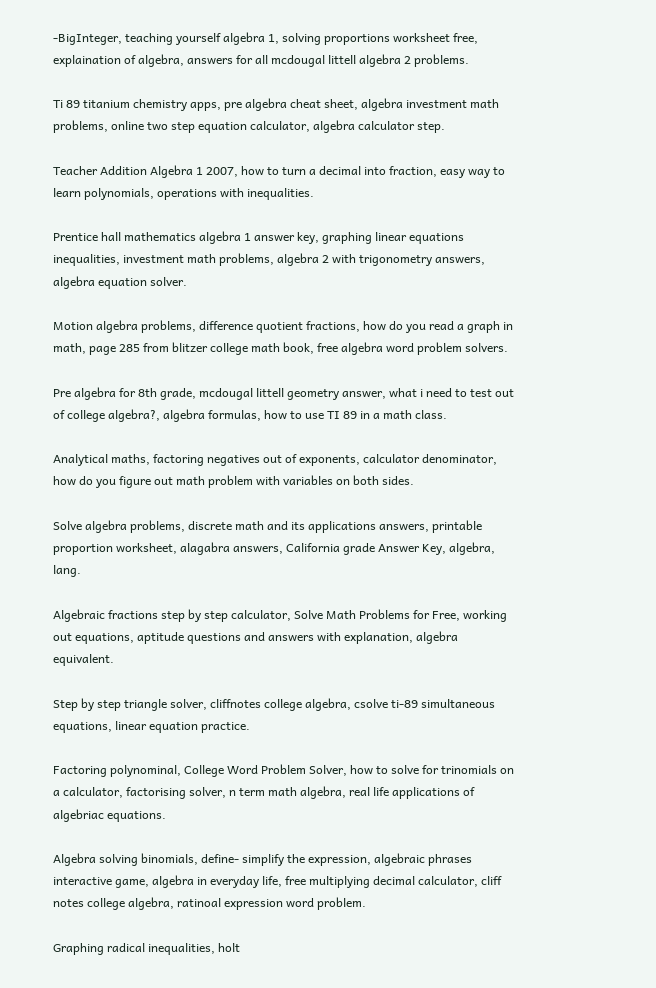-BigInteger, teaching yourself algebra 1, solving proportions worksheet free, explaination of algebra, answers for all mcdougal littell algebra 2 problems.

Ti 89 titanium chemistry apps, pre algebra cheat sheet, algebra investment math problems, online two step equation calculator, algebra calculator step.

Teacher Addition Algebra 1 2007, how to turn a decimal into fraction, easy way to learn polynomials, operations with inequalities.

Prentice hall mathematics algebra 1 answer key, graphing linear equations inequalities, investment math problems, algebra 2 with trigonometry answers, algebra equation solver.

Motion algebra problems, difference quotient fractions, how do you read a graph in math, page 285 from blitzer college math book, free algebra word problem solvers.

Pre algebra for 8th grade, mcdougal littell geometry answer, what i need to test out of college algebra?, algebra formulas, how to use TI 89 in a math class.

Analytical maths, factoring negatives out of exponents, calculator denominator, how do you figure out math problem with variables on both sides.

Solve algebra problems, discrete math and its applications answers, printable proportion worksheet, alagabra answers, California grade Answer Key, algebra, lang.

Algebraic fractions step by step calculator, Solve Math Problems for Free, working out equations, aptitude questions and answers with explanation, algebra equivalent.

Step by step triangle solver, cliffnotes college algebra, csolve ti-89 simultaneous equations, linear equation practice.

Factoring polynominal, College Word Problem Solver, how to solve for trinomials on a calculator, factorising solver, n term math algebra, real life applications of algebriac equations.

Algebra solving binomials, define- simplify the expression, algebraic phrases interactive game, algebra in everyday life, free multiplying decimal calculator, cliff notes college algebra, ratinoal expression word problem.

Graphing radical inequalities, holt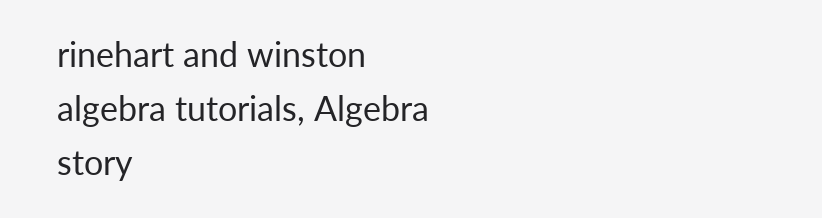rinehart and winston algebra tutorials, Algebra story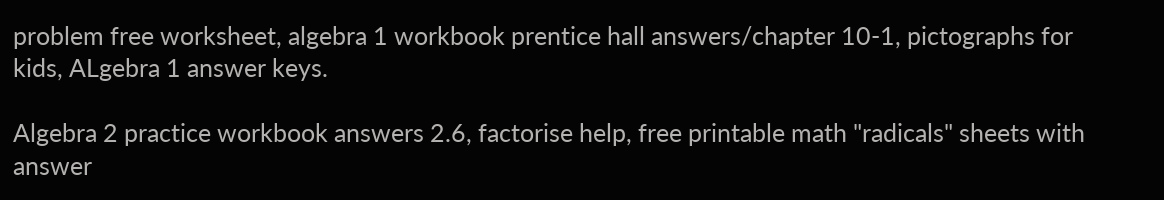problem free worksheet, algebra 1 workbook prentice hall answers/chapter 10-1, pictographs for kids, ALgebra 1 answer keys.

Algebra 2 practice workbook answers 2.6, factorise help, free printable math "radicals" sheets with answer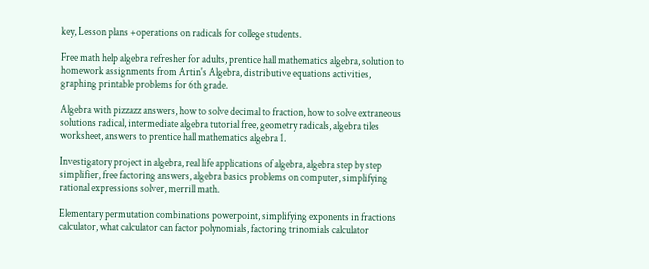key, Lesson plans +operations on radicals for college students.

Free math help algebra refresher for adults, prentice hall mathematics algebra, solution to homework assignments from Artin's Algebra, distributive equations activities, graphing printable problems for 6th grade.

Algebra with pizzazz answers, how to solve decimal to fraction, how to solve extraneous solutions radical, intermediate algebra tutorial free, geometry radicals, algebra tiles worksheet, answers to prentice hall mathematics algebra 1.

Investigatory project in algebra, real life applications of algebra, algebra step by step simplifier, free factoring answers, algebra basics problems on computer, simplifying rational expressions solver, merrill math.

Elementary permutation combinations powerpoint, simplifying exponents in fractions calculator, what calculator can factor polynomials, factoring trinomials calculator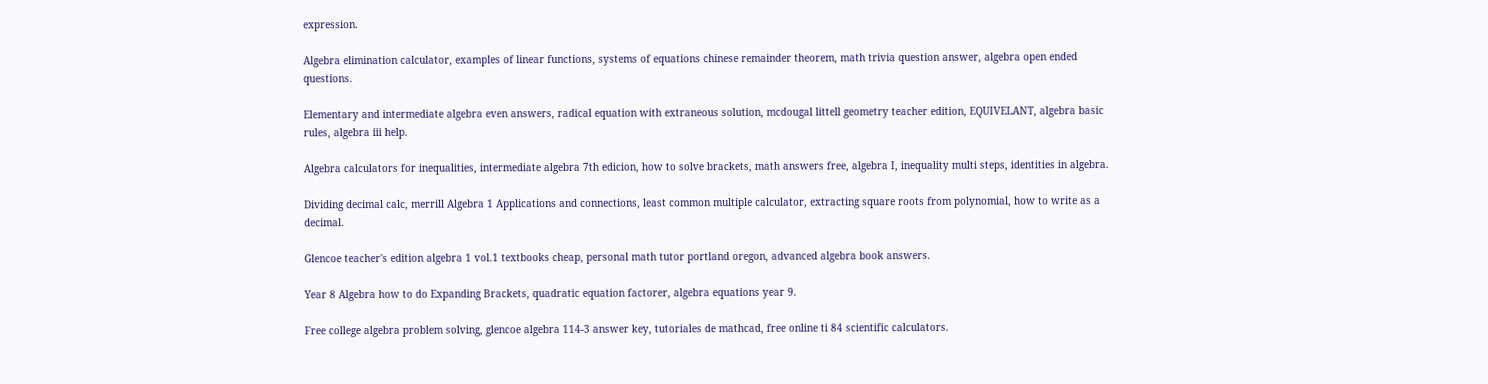expression.

Algebra elimination calculator, examples of linear functions, systems of equations chinese remainder theorem, math trivia question answer, algebra open ended questions.

Elementary and intermediate algebra even answers, radical equation with extraneous solution, mcdougal littell geometry teacher edition, EQUIVELANT, algebra basic rules, algebra iii help.

Algebra calculators for inequalities, intermediate algebra 7th edicion, how to solve brackets, math answers free, algebra I, inequality multi steps, identities in algebra.

Dividing decimal calc, merrill Algebra 1 Applications and connections, least common multiple calculator, extracting square roots from polynomial, how to write as a decimal.

Glencoe teacher's edition algebra 1 vol.1 textbooks cheap, personal math tutor portland oregon, advanced algebra book answers.

Year 8 Algebra how to do Expanding Brackets, quadratic equation factorer, algebra equations year 9.

Free college algebra problem solving, glencoe algebra 114-3 answer key, tutoriales de mathcad, free online ti 84 scientific calculators.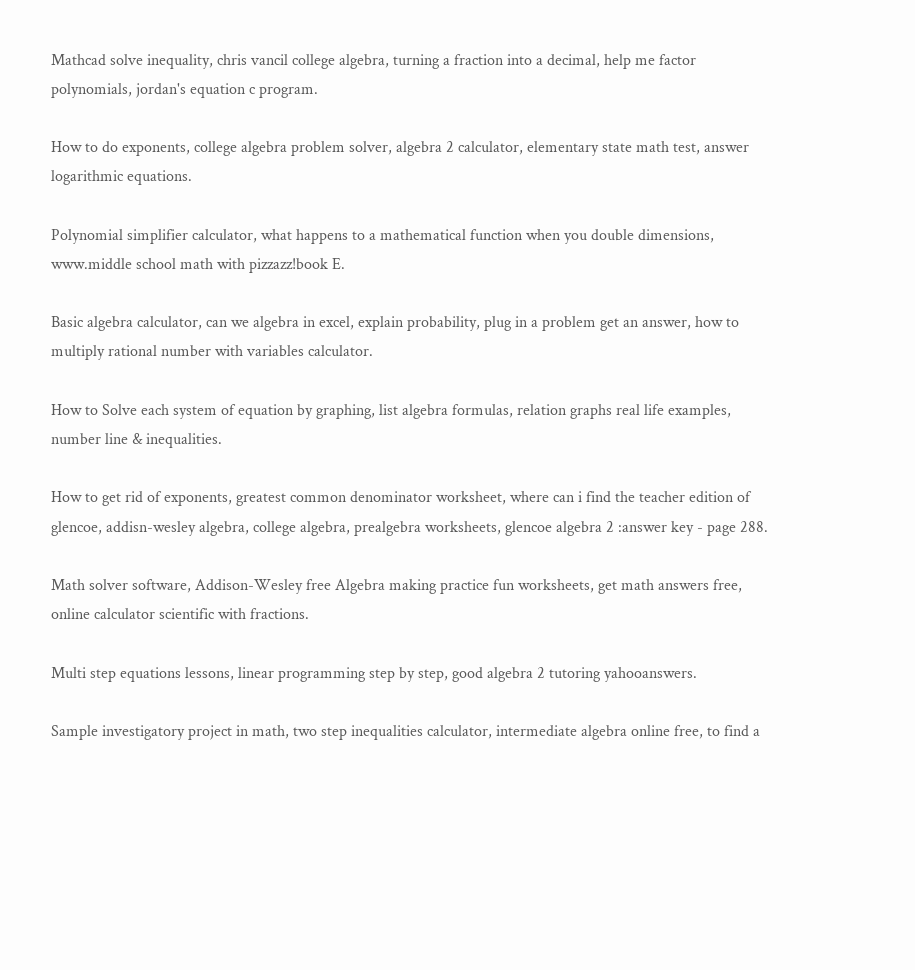Mathcad solve inequality, chris vancil college algebra, turning a fraction into a decimal, help me factor polynomials, jordan's equation c program.

How to do exponents, college algebra problem solver, algebra 2 calculator, elementary state math test, answer logarithmic equations.

Polynomial simplifier calculator, what happens to a mathematical function when you double dimensions, www.middle school math with pizzazz!book E.

Basic algebra calculator, can we algebra in excel, explain probability, plug in a problem get an answer, how to multiply rational number with variables calculator.

How to Solve each system of equation by graphing, list algebra formulas, relation graphs real life examples, number line & inequalities.

How to get rid of exponents, greatest common denominator worksheet, where can i find the teacher edition of glencoe, addisn-wesley algebra, college algebra, prealgebra worksheets, glencoe algebra 2 :answer key - page 288.

Math solver software, Addison-Wesley free Algebra making practice fun worksheets, get math answers free, online calculator scientific with fractions.

Multi step equations lessons, linear programming step by step, good algebra 2 tutoring yahooanswers.

Sample investigatory project in math, two step inequalities calculator, intermediate algebra online free, to find a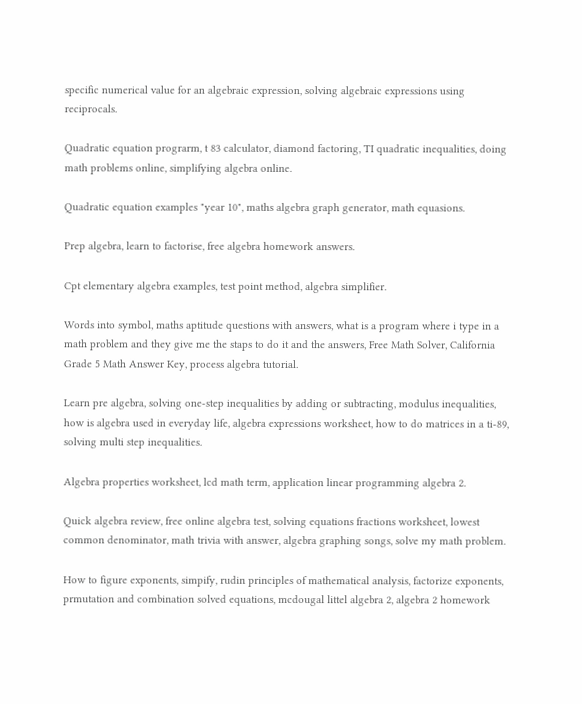specific numerical value for an algebraic expression, solving algebraic expressions using reciprocals.

Quadratic equation prograrm, t 83 calculator, diamond factoring, TI quadratic inequalities, doing math problems online, simplifying algebra online.

Quadratic equation examples "year 10", maths algebra graph generator, math equasions.

Prep algebra, learn to factorise, free algebra homework answers.

Cpt elementary algebra examples, test point method, algebra simplifier.

Words into symbol, maths aptitude questions with answers, what is a program where i type in a math problem and they give me the staps to do it and the answers, Free Math Solver, California Grade 5 Math Answer Key, process algebra tutorial.

Learn pre algebra, solving one-step inequalities by adding or subtracting, modulus inequalities, how is algebra used in everyday life, algebra expressions worksheet, how to do matrices in a ti-89, solving multi step inequalities.

Algebra properties worksheet, lcd math term, application linear programming algebra 2.

Quick algebra review, free online algebra test, solving equations fractions worksheet, lowest common denominator, math trivia with answer, algebra graphing songs, solve my math problem.

How to figure exponents, simpify, rudin principles of mathematical analysis, factorize exponents, prmutation and combination solved equations, mcdougal littel algebra 2, algebra 2 homework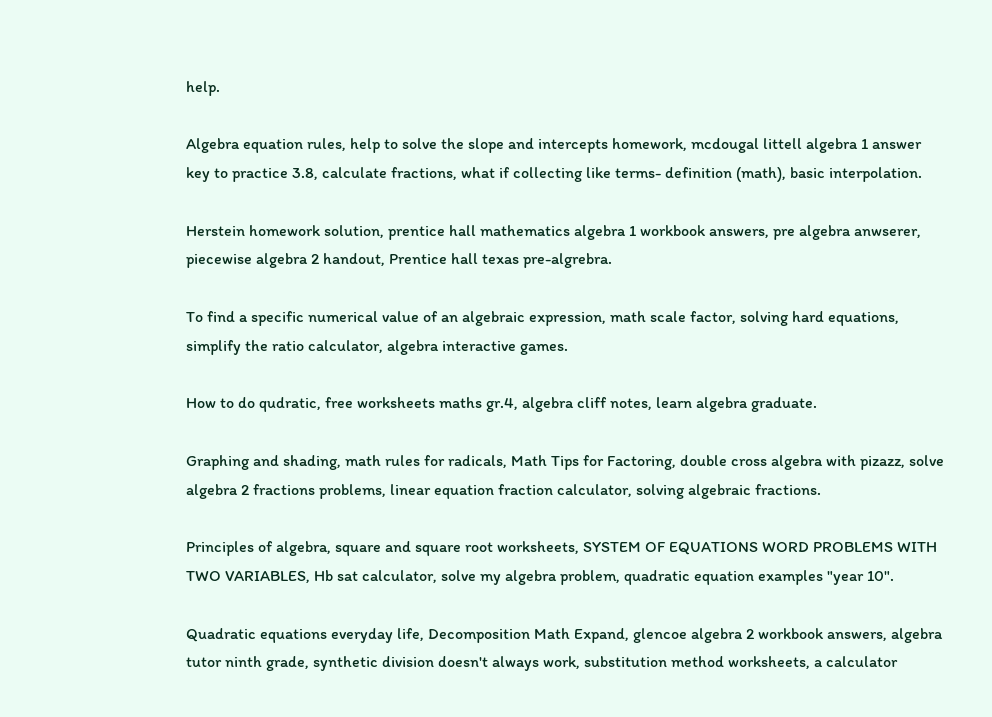help.

Algebra equation rules, help to solve the slope and intercepts homework, mcdougal littell algebra 1 answer key to practice 3.8, calculate fractions, what if collecting like terms- definition (math), basic interpolation.

Herstein homework solution, prentice hall mathematics algebra 1 workbook answers, pre algebra anwserer, piecewise algebra 2 handout, Prentice hall texas pre-algrebra.

To find a specific numerical value of an algebraic expression, math scale factor, solving hard equations, simplify the ratio calculator, algebra interactive games.

How to do qudratic, free worksheets maths gr.4, algebra cliff notes, learn algebra graduate.

Graphing and shading, math rules for radicals, Math Tips for Factoring, double cross algebra with pizazz, solve algebra 2 fractions problems, linear equation fraction calculator, solving algebraic fractions.

Principles of algebra, square and square root worksheets, SYSTEM OF EQUATIONS WORD PROBLEMS WITH TWO VARIABLES, Hb sat calculator, solve my algebra problem, quadratic equation examples "year 10".

Quadratic equations everyday life, Decomposition Math Expand, glencoe algebra 2 workbook answers, algebra tutor ninth grade, synthetic division doesn't always work, substitution method worksheets, a calculator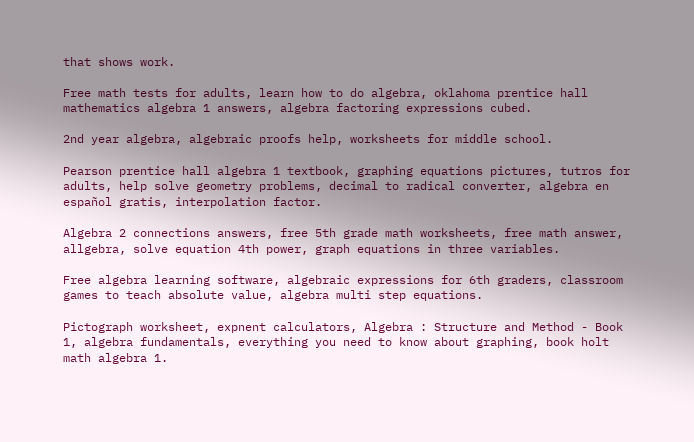that shows work.

Free math tests for adults, learn how to do algebra, oklahoma prentice hall mathematics algebra 1 answers, algebra factoring expressions cubed.

2nd year algebra, algebraic proofs help, worksheets for middle school.

Pearson prentice hall algebra 1 textbook, graphing equations pictures, tutros for adults, help solve geometry problems, decimal to radical converter, algebra en español gratis, interpolation factor.

Algebra 2 connections answers, free 5th grade math worksheets, free math answer, allgebra, solve equation 4th power, graph equations in three variables.

Free algebra learning software, algebraic expressions for 6th graders, classroom games to teach absolute value, algebra multi step equations.

Pictograph worksheet, expnent calculators, Algebra : Structure and Method - Book 1, algebra fundamentals, everything you need to know about graphing, book holt math algebra 1.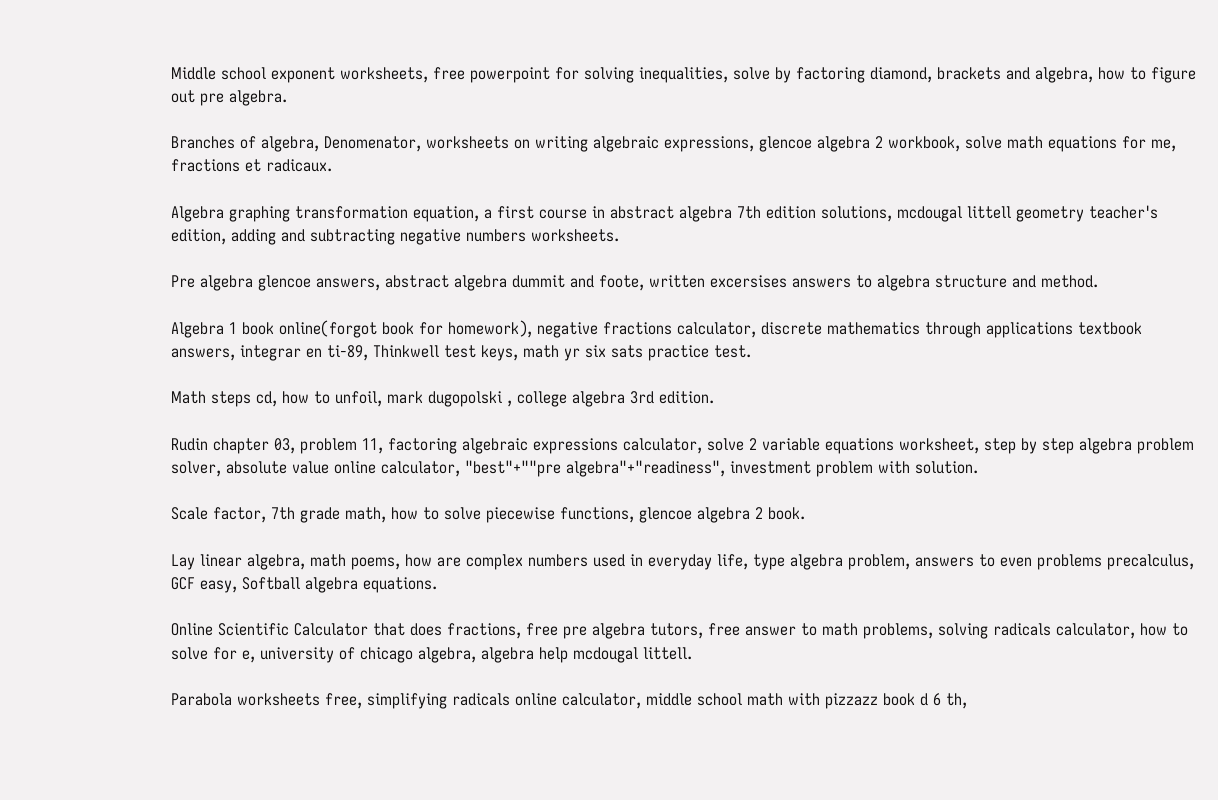Middle school exponent worksheets, free powerpoint for solving inequalities, solve by factoring diamond, brackets and algebra, how to figure out pre algebra.

Branches of algebra, Denomenator, worksheets on writing algebraic expressions, glencoe algebra 2 workbook, solve math equations for me, fractions et radicaux.

Algebra graphing transformation equation, a first course in abstract algebra 7th edition solutions, mcdougal littell geometry teacher's edition, adding and subtracting negative numbers worksheets.

Pre algebra glencoe answers, abstract algebra dummit and foote, written excersises answers to algebra structure and method.

Algebra 1 book online(forgot book for homework), negative fractions calculator, discrete mathematics through applications textbook answers, integrar en ti-89, Thinkwell test keys, math yr six sats practice test.

Math steps cd, how to unfoil, mark dugopolski , college algebra 3rd edition.

Rudin chapter 03, problem 11, factoring algebraic expressions calculator, solve 2 variable equations worksheet, step by step algebra problem solver, absolute value online calculator, "best"+""pre algebra"+"readiness", investment problem with solution.

Scale factor, 7th grade math, how to solve piecewise functions, glencoe algebra 2 book.

Lay linear algebra, math poems, how are complex numbers used in everyday life, type algebra problem, answers to even problems precalculus, GCF easy, Softball algebra equations.

Online Scientific Calculator that does fractions, free pre algebra tutors, free answer to math problems, solving radicals calculator, how to solve for e, university of chicago algebra, algebra help mcdougal littell.

Parabola worksheets free, simplifying radicals online calculator, middle school math with pizzazz book d 6 th,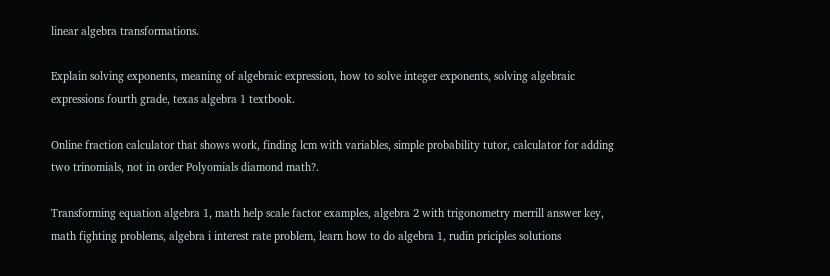linear algebra transformations.

Explain solving exponents, meaning of algebraic expression, how to solve integer exponents, solving algebraic expressions fourth grade, texas algebra 1 textbook.

Online fraction calculator that shows work, finding lcm with variables, simple probability tutor, calculator for adding two trinomials, not in order Polyomials diamond math?.

Transforming equation algebra 1, math help scale factor examples, algebra 2 with trigonometry merrill answer key, math fighting problems, algebra i interest rate problem, learn how to do algebra 1, rudin priciples solutions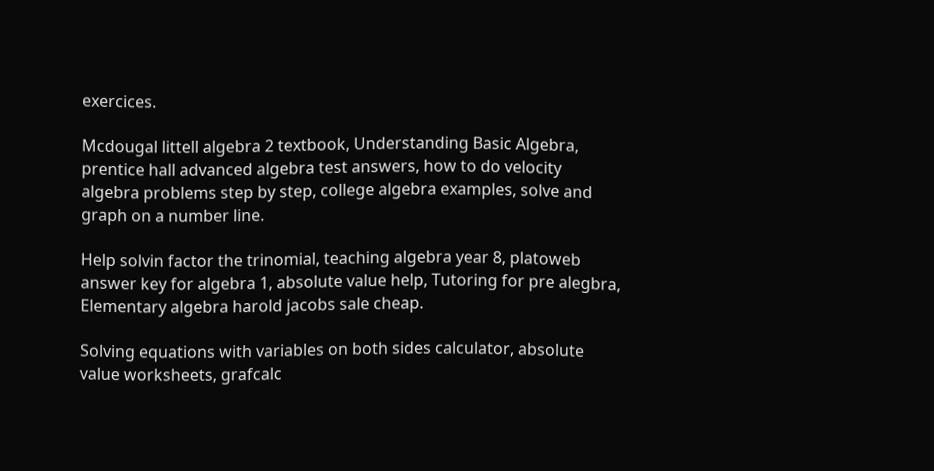exercices.

Mcdougal littell algebra 2 textbook, Understanding Basic Algebra, prentice hall advanced algebra test answers, how to do velocity algebra problems step by step, college algebra examples, solve and graph on a number line.

Help solvin factor the trinomial, teaching algebra year 8, platoweb answer key for algebra 1, absolute value help, Tutoring for pre alegbra, Elementary algebra harold jacobs sale cheap.

Solving equations with variables on both sides calculator, absolute value worksheets, grafcalc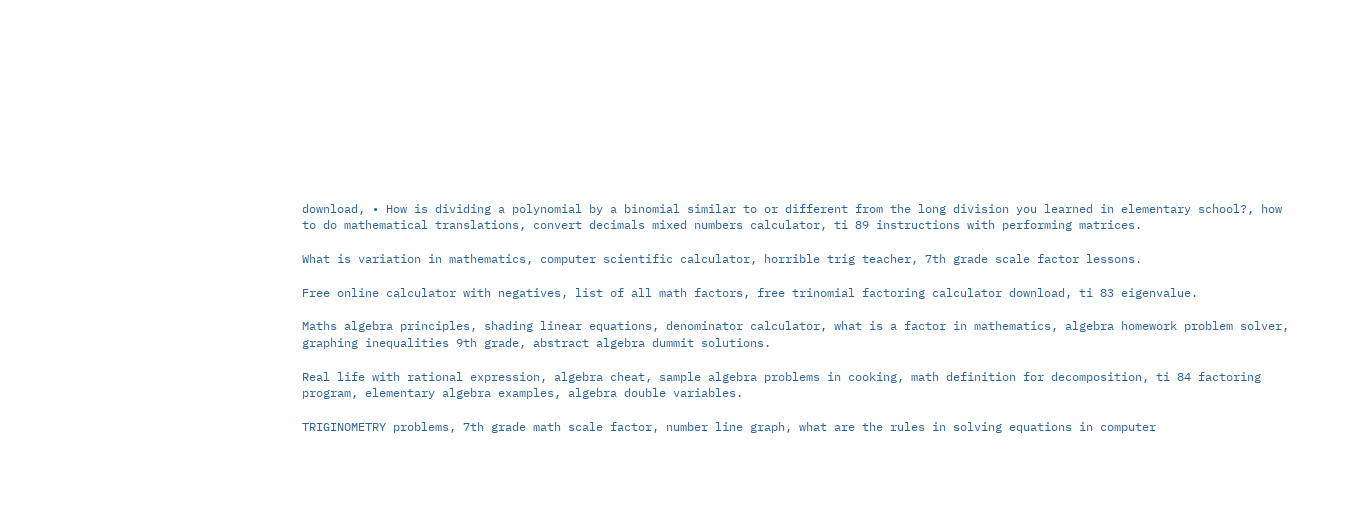download, • How is dividing a polynomial by a binomial similar to or different from the long division you learned in elementary school?, how to do mathematical translations, convert decimals mixed numbers calculator, ti 89 instructions with performing matrices.

What is variation in mathematics, computer scientific calculator, horrible trig teacher, 7th grade scale factor lessons.

Free online calculator with negatives, list of all math factors, free trinomial factoring calculator download, ti 83 eigenvalue.

Maths algebra principles, shading linear equations, denominator calculator, what is a factor in mathematics, algebra homework problem solver, graphing inequalities 9th grade, abstract algebra dummit solutions.

Real life with rational expression, algebra cheat, sample algebra problems in cooking, math definition for decomposition, ti 84 factoring program, elementary algebra examples, algebra double variables.

TRIGINOMETRY problems, 7th grade math scale factor, number line graph, what are the rules in solving equations in computer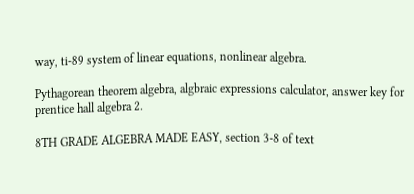way, ti-89 system of linear equations, nonlinear algebra.

Pythagorean theorem algebra, algbraic expressions calculator, answer key for prentice hall algebra 2.

8TH GRADE ALGEBRA MADE EASY, section 3-8 of text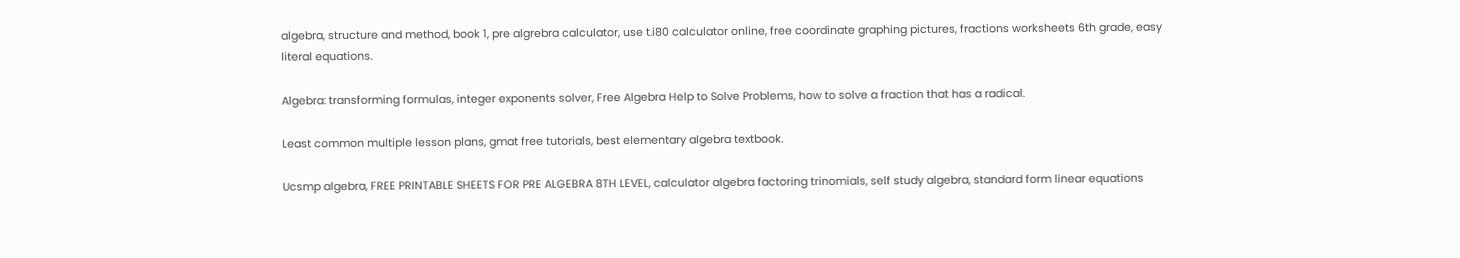algebra, structure and method, book 1, pre algrebra calculator, use t.i80 calculator online, free coordinate graphing pictures, fractions worksheets 6th grade, easy literal equations.

Algebra: transforming formulas, integer exponents solver, Free Algebra Help to Solve Problems, how to solve a fraction that has a radical.

Least common multiple lesson plans, gmat free tutorials, best elementary algebra textbook.

Ucsmp algebra, FREE PRINTABLE SHEETS FOR PRE ALGEBRA 8TH LEVEL, calculator algebra factoring trinomials, self study algebra, standard form linear equations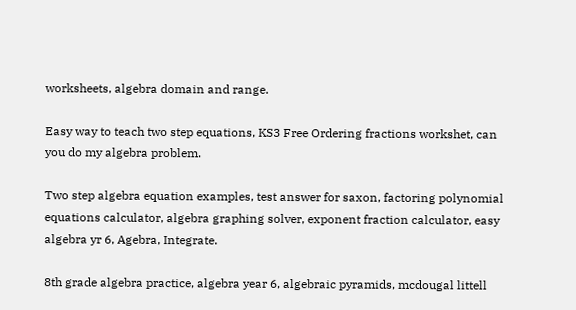worksheets, algebra domain and range.

Easy way to teach two step equations, KS3 Free Ordering fractions workshet, can you do my algebra problem.

Two step algebra equation examples, test answer for saxon, factoring polynomial equations calculator, algebra graphing solver, exponent fraction calculator, easy algebra yr 6, Agebra, Integrate.

8th grade algebra practice, algebra year 6, algebraic pyramids, mcdougal littell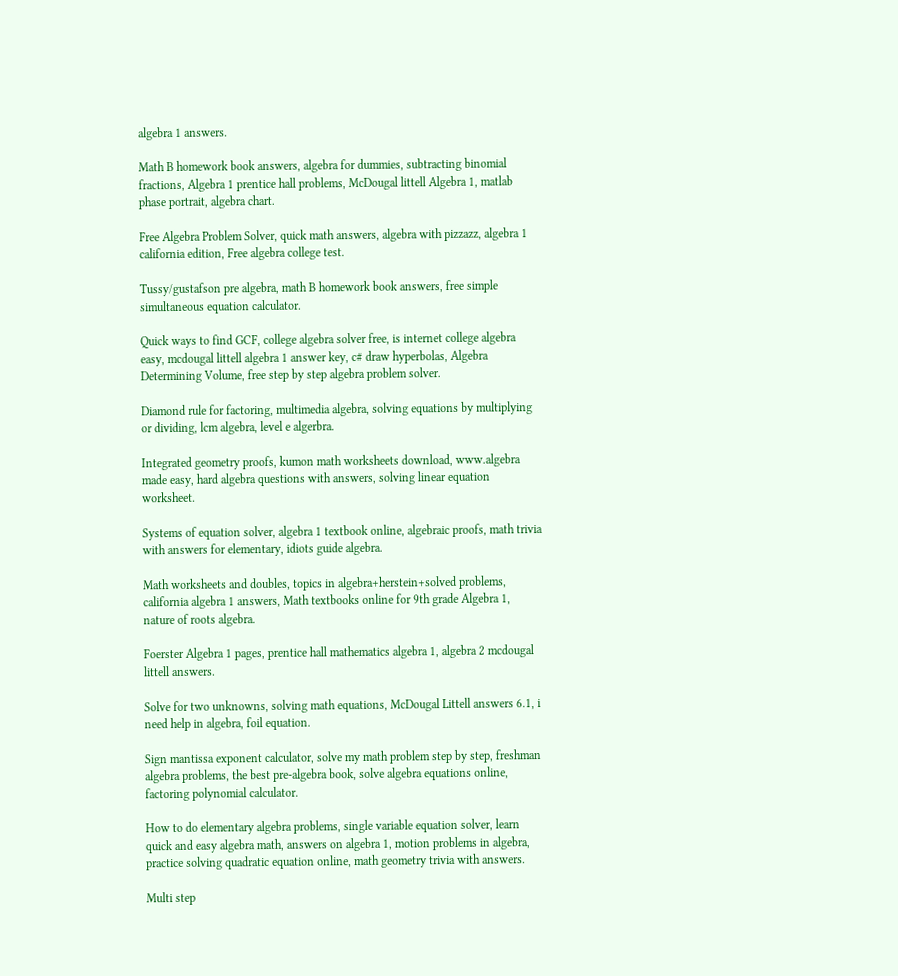algebra 1 answers.

Math B homework book answers, algebra for dummies, subtracting binomial fractions, Algebra 1 prentice hall problems, McDougal littell Algebra 1, matlab phase portrait, algebra chart.

Free Algebra Problem Solver, quick math answers, algebra with pizzazz, algebra 1 california edition, Free algebra college test.

Tussy/gustafson pre algebra, math B homework book answers, free simple simultaneous equation calculator.

Quick ways to find GCF, college algebra solver free, is internet college algebra easy, mcdougal littell algebra 1 answer key, c# draw hyperbolas, Algebra Determining Volume, free step by step algebra problem solver.

Diamond rule for factoring, multimedia algebra, solving equations by multiplying or dividing, lcm algebra, level e algerbra.

Integrated geometry proofs, kumon math worksheets download, www.algebra made easy, hard algebra questions with answers, solving linear equation worksheet.

Systems of equation solver, algebra 1 textbook online, algebraic proofs, math trivia with answers for elementary, idiots guide algebra.

Math worksheets and doubles, topics in algebra+herstein+solved problems, california algebra 1 answers, Math textbooks online for 9th grade Algebra 1, nature of roots algebra.

Foerster Algebra 1 pages, prentice hall mathematics algebra 1, algebra 2 mcdougal littell answers.

Solve for two unknowns, solving math equations, McDougal Littell answers 6.1, i need help in algebra, foil equation.

Sign mantissa exponent calculator, solve my math problem step by step, freshman algebra problems, the best pre-algebra book, solve algebra equations online, factoring polynomial calculator.

How to do elementary algebra problems, single variable equation solver, learn quick and easy algebra math, answers on algebra 1, motion problems in algebra, practice solving quadratic equation online, math geometry trivia with answers.

Multi step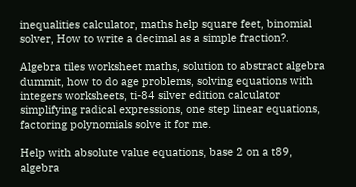inequalities calculator, maths help square feet, binomial solver, How to write a decimal as a simple fraction?.

Algebra tiles worksheet maths, solution to abstract algebra dummit, how to do age problems, solving equations with integers worksheets, ti-84 silver edition calculator simplifying radical expressions, one step linear equations, factoring polynomials solve it for me.

Help with absolute value equations, base 2 on a t89, algebra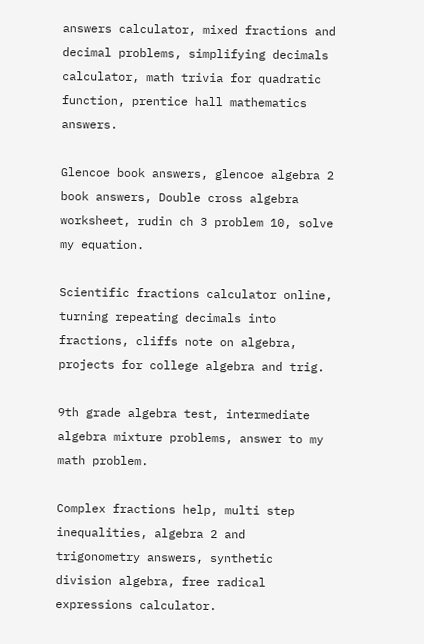answers calculator, mixed fractions and decimal problems, simplifying decimals calculator, math trivia for quadratic function, prentice hall mathematics answers.

Glencoe book answers, glencoe algebra 2 book answers, Double cross algebra worksheet, rudin ch 3 problem 10, solve my equation.

Scientific fractions calculator online, turning repeating decimals into fractions, cliffs note on algebra, projects for college algebra and trig.

9th grade algebra test, intermediate algebra mixture problems, answer to my math problem.

Complex fractions help, multi step inequalities, algebra 2 and trigonometry answers, synthetic division algebra, free radical expressions calculator.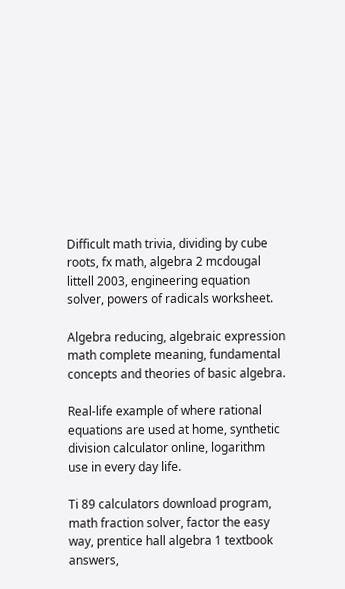Difficult math trivia, dividing by cube roots, fx math, algebra 2 mcdougal littell 2003, engineering equation solver, powers of radicals worksheet.

Algebra reducing, algebraic expression math complete meaning, fundamental concepts and theories of basic algebra.

Real-life example of where rational equations are used at home, synthetic division calculator online, logarithm use in every day life.

Ti 89 calculators download program, math fraction solver, factor the easy way, prentice hall algebra 1 textbook answers,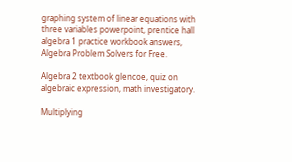graphing system of linear equations with three variables powerpoint, prentice hall algebra 1 practice workbook answers, Algebra Problem Solvers for Free.

Algebra 2 textbook glencoe, quiz on algebraic expression, math investigatory.

Multiplying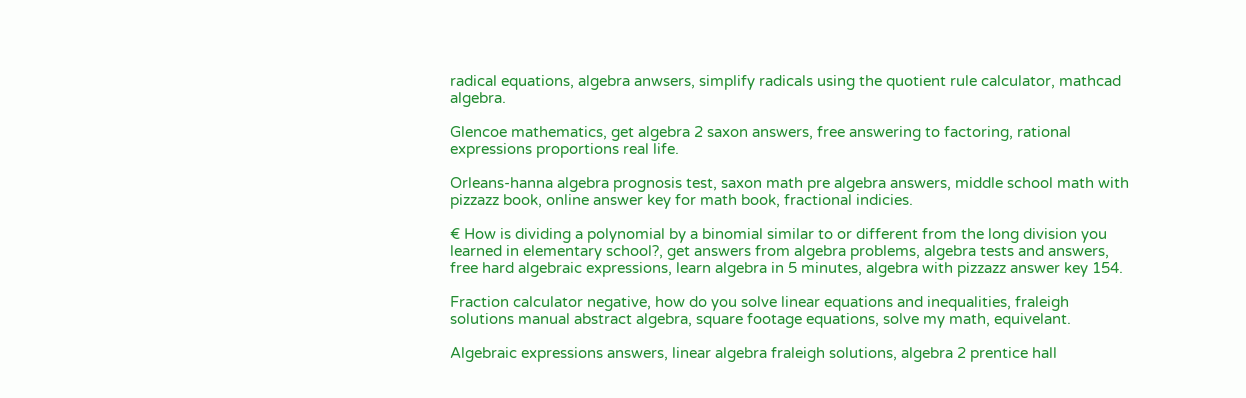radical equations, algebra anwsers, simplify radicals using the quotient rule calculator, mathcad algebra.

Glencoe mathematics, get algebra 2 saxon answers, free answering to factoring, rational expressions proportions real life.

Orleans-hanna algebra prognosis test, saxon math pre algebra answers, middle school math with pizzazz book, online answer key for math book, fractional indicies.

€ How is dividing a polynomial by a binomial similar to or different from the long division you learned in elementary school?, get answers from algebra problems, algebra tests and answers, free hard algebraic expressions, learn algebra in 5 minutes, algebra with pizzazz answer key 154.

Fraction calculator negative, how do you solve linear equations and inequalities, fraleigh solutions manual abstract algebra, square footage equations, solve my math, equivelant.

Algebraic expressions answers, linear algebra fraleigh solutions, algebra 2 prentice hall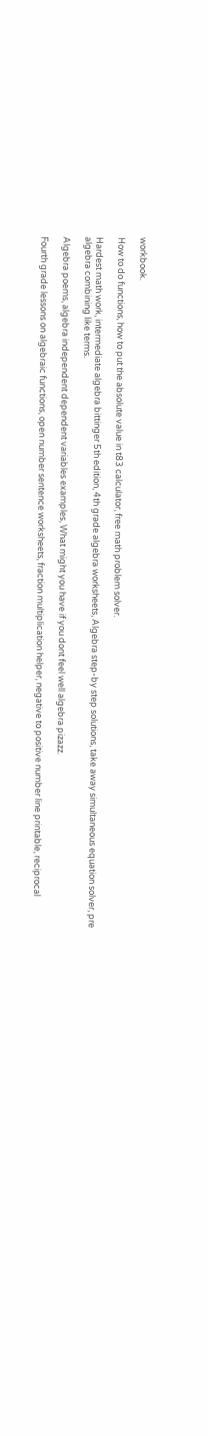workbook.

How to do functions, how to put the absolute value in t83 calculator, free math problem solver.

Hardest math work, intermediate algebra bittinger 5th edition, 4th grade algebra worksheets, Algebra step-by step solutions, take away simultaneous equation solver, pre algebra combining like terms.

Algebra poems, algebra independent dependent variables examples, What might you have if you dont feel well algebra pizazz.

Fourth grade lessons on algebraic functions, open number sentence worksheets, fraction multiplication helper, negative to positive number line printable, reciprocal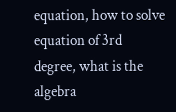equation, how to solve equation of 3rd degree, what is the algebra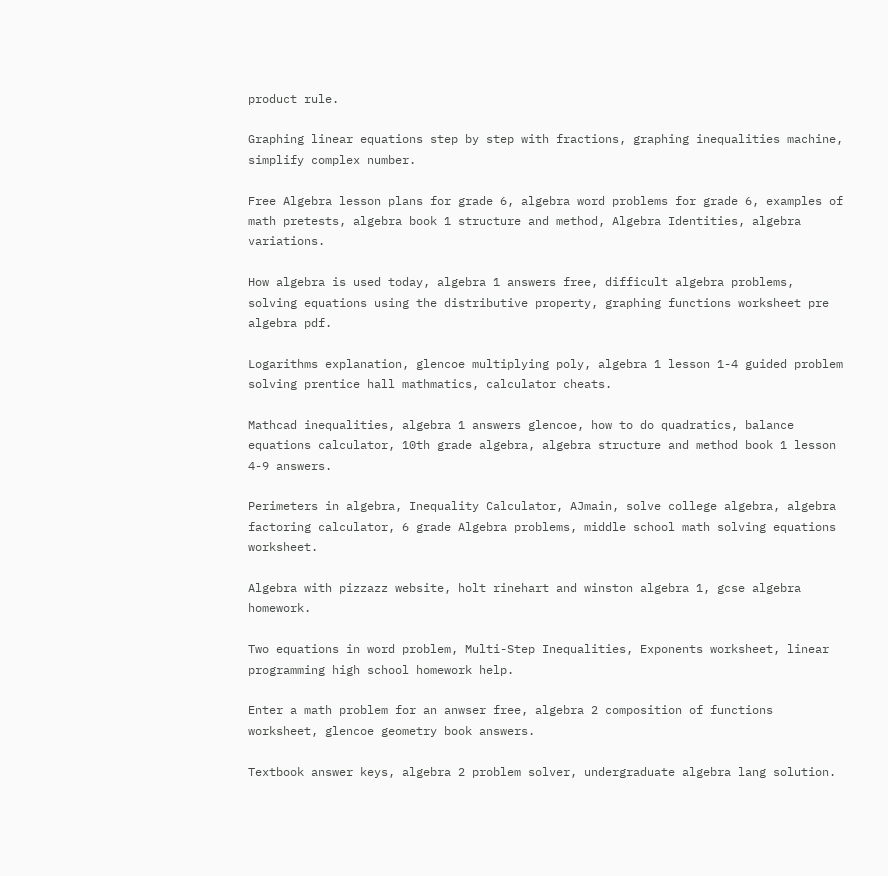product rule.

Graphing linear equations step by step with fractions, graphing inequalities machine, simplify complex number.

Free Algebra lesson plans for grade 6, algebra word problems for grade 6, examples of math pretests, algebra book 1 structure and method, Algebra Identities, algebra variations.

How algebra is used today, algebra 1 answers free, difficult algebra problems, solving equations using the distributive property, graphing functions worksheet pre algebra pdf.

Logarithms explanation, glencoe multiplying poly, algebra 1 lesson 1-4 guided problem solving prentice hall mathmatics, calculator cheats.

Mathcad inequalities, algebra 1 answers glencoe, how to do quadratics, balance equations calculator, 10th grade algebra, algebra structure and method book 1 lesson 4-9 answers.

Perimeters in algebra, Inequality Calculator, AJmain, solve college algebra, algebra factoring calculator, 6 grade Algebra problems, middle school math solving equations worksheet.

Algebra with pizzazz website, holt rinehart and winston algebra 1, gcse algebra homework.

Two equations in word problem, Multi-Step Inequalities, Exponents worksheet, linear programming high school homework help.

Enter a math problem for an anwser free, algebra 2 composition of functions worksheet, glencoe geometry book answers.

Textbook answer keys, algebra 2 problem solver, undergraduate algebra lang solution.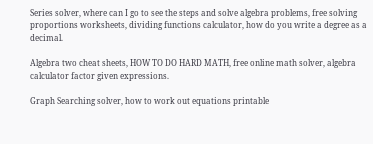Series solver, where can I go to see the steps and solve algebra problems, free solving proportions worksheets, dividing functions calculator, how do you write a degree as a decimal.

Algebra two cheat sheets, HOW TO DO HARD MATH, free online math solver, algebra calculator factor given expressions.

Graph Searching solver, how to work out equations printable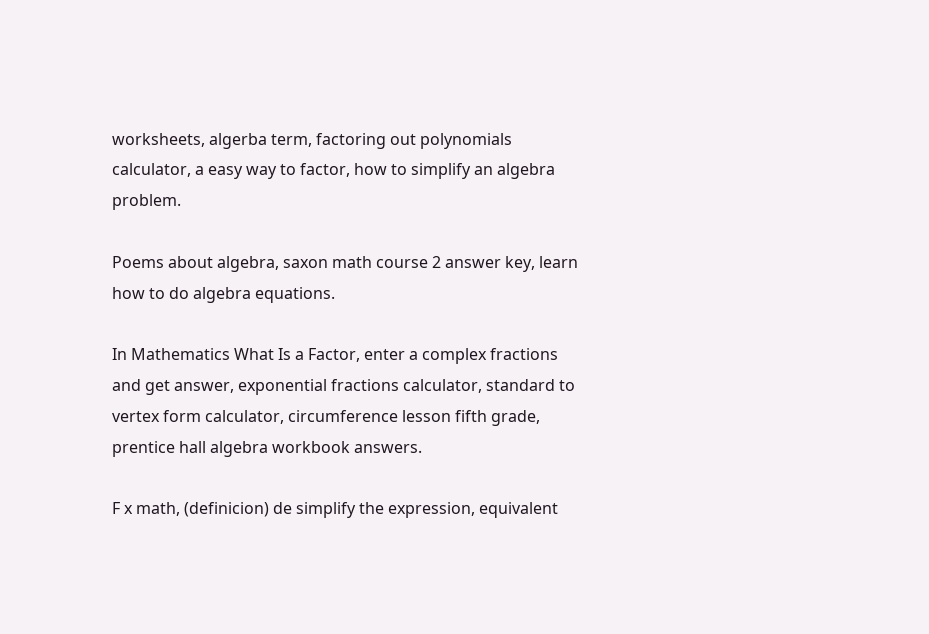worksheets, algerba term, factoring out polynomials calculator, a easy way to factor, how to simplify an algebra problem.

Poems about algebra, saxon math course 2 answer key, learn how to do algebra equations.

In Mathematics What Is a Factor, enter a complex fractions and get answer, exponential fractions calculator, standard to vertex form calculator, circumference lesson fifth grade, prentice hall algebra workbook answers.

F x math, (definicion) de simplify the expression, equivalent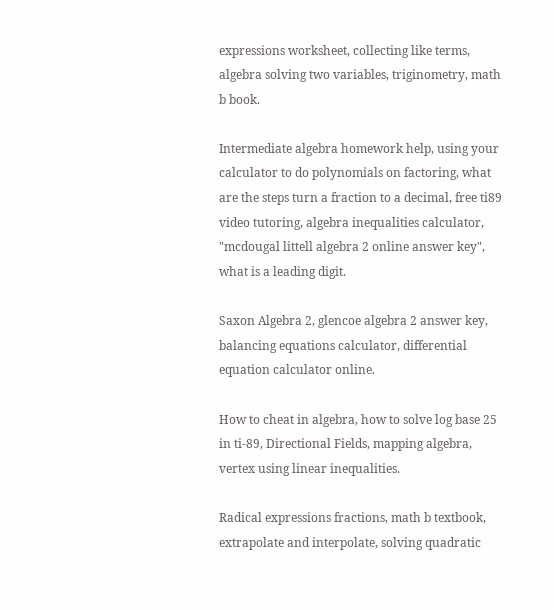expressions worksheet, collecting like terms, algebra solving two variables, triginometry, math b book.

Intermediate algebra homework help, using your calculator to do polynomials on factoring, what are the steps turn a fraction to a decimal, free ti89 video tutoring, algebra inequalities calculator, "mcdougal littell algebra 2 online answer key", what is a leading digit.

Saxon Algebra 2, glencoe algebra 2 answer key, balancing equations calculator, differential equation calculator online.

How to cheat in algebra, how to solve log base 25 in ti-89, Directional Fields, mapping algebra, vertex using linear inequalities.

Radical expressions fractions, math b textbook, extrapolate and interpolate, solving quadratic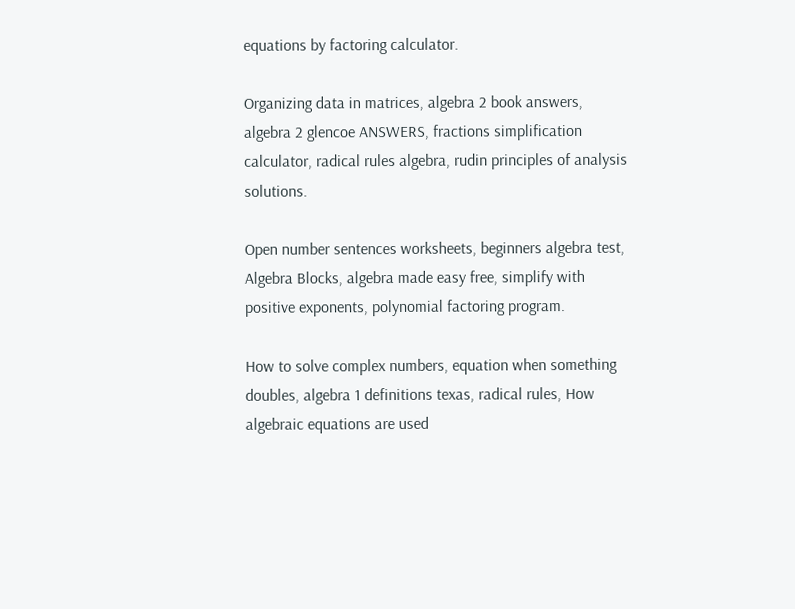equations by factoring calculator.

Organizing data in matrices, algebra 2 book answers, algebra 2 glencoe ANSWERS, fractions simplification calculator, radical rules algebra, rudin principles of analysis solutions.

Open number sentences worksheets, beginners algebra test, Algebra Blocks, algebra made easy free, simplify with positive exponents, polynomial factoring program.

How to solve complex numbers, equation when something doubles, algebra 1 definitions texas, radical rules, How algebraic equations are used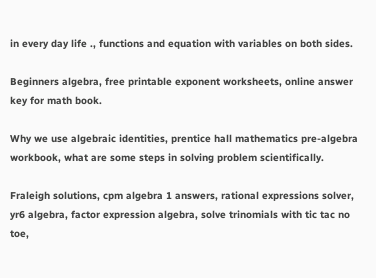in every day life ., functions and equation with variables on both sides.

Beginners algebra, free printable exponent worksheets, online answer key for math book.

Why we use algebraic identities, prentice hall mathematics pre-algebra workbook, what are some steps in solving problem scientifically.

Fraleigh solutions, cpm algebra 1 answers, rational expressions solver, yr6 algebra, factor expression algebra, solve trinomials with tic tac no toe,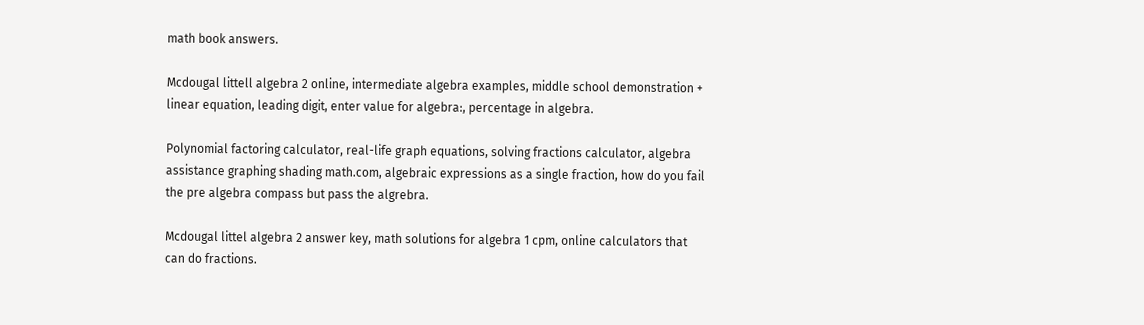math book answers.

Mcdougal littell algebra 2 online, intermediate algebra examples, middle school demonstration + linear equation, leading digit, enter value for algebra:, percentage in algebra.

Polynomial factoring calculator, real-life graph equations, solving fractions calculator, algebra assistance graphing shading math.com, algebraic expressions as a single fraction, how do you fail the pre algebra compass but pass the algrebra.

Mcdougal littel algebra 2 answer key, math solutions for algebra 1 cpm, online calculators that can do fractions.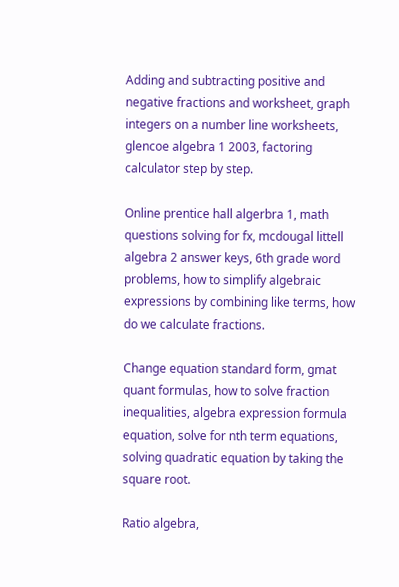Adding and subtracting positive and negative fractions and worksheet, graph integers on a number line worksheets, glencoe algebra 1 2003, factoring calculator step by step.

Online prentice hall algerbra 1, math questions solving for fx, mcdougal littell algebra 2 answer keys, 6th grade word problems, how to simplify algebraic expressions by combining like terms, how do we calculate fractions.

Change equation standard form, gmat quant formulas, how to solve fraction inequalities, algebra expression formula equation, solve for nth term equations, solving quadratic equation by taking the square root.

Ratio algebra,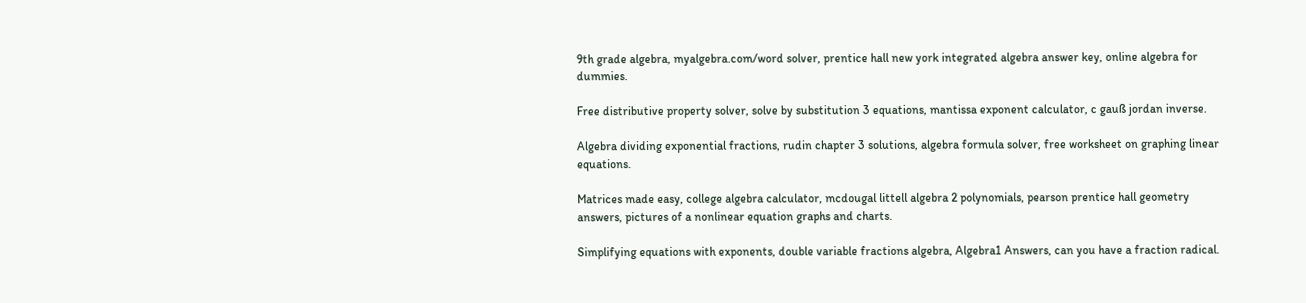9th grade algebra, myalgebra.com/word solver, prentice hall new york integrated algebra answer key, online algebra for dummies.

Free distributive property solver, solve by substitution 3 equations, mantissa exponent calculator, c gauß jordan inverse.

Algebra dividing exponential fractions, rudin chapter 3 solutions, algebra formula solver, free worksheet on graphing linear equations.

Matrices made easy, college algebra calculator, mcdougal littell algebra 2 polynomials, pearson prentice hall geometry answers, pictures of a nonlinear equation graphs and charts.

Simplifying equations with exponents, double variable fractions algebra, Algebra1 Answers, can you have a fraction radical.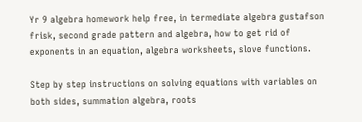Yr 9 algebra homework help free, in termediate algebra gustafson frisk, second grade pattern and algebra, how to get rid of exponents in an equation, algebra worksheets, slove functions.

Step by step instructions on solving equations with variables on both sides, summation algebra, roots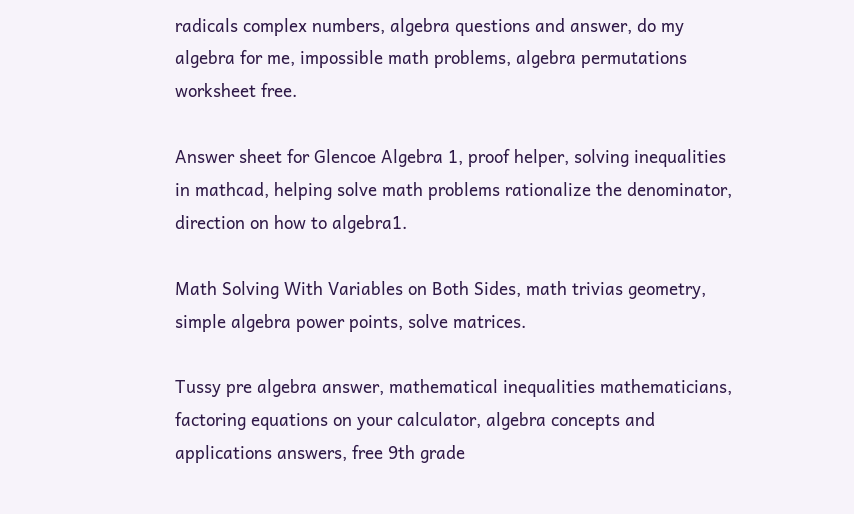radicals complex numbers, algebra questions and answer, do my algebra for me, impossible math problems, algebra permutations worksheet free.

Answer sheet for Glencoe Algebra 1, proof helper, solving inequalities in mathcad, helping solve math problems rationalize the denominator, direction on how to algebra1.

Math Solving With Variables on Both Sides, math trivias geometry, simple algebra power points, solve matrices.

Tussy pre algebra answer, mathematical inequalities mathematicians, factoring equations on your calculator, algebra concepts and applications answers, free 9th grade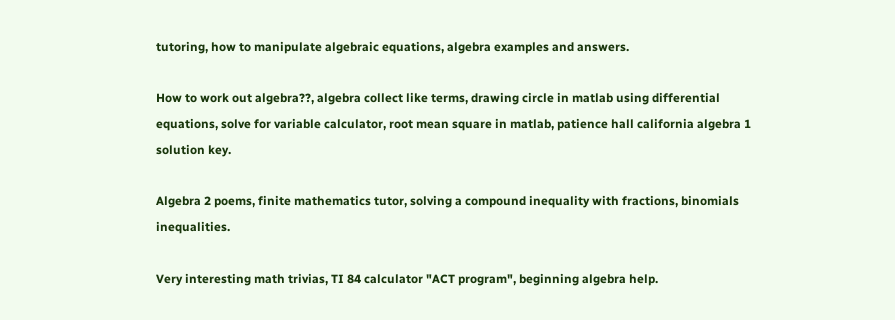tutoring, how to manipulate algebraic equations, algebra examples and answers.

How to work out algebra??, algebra collect like terms, drawing circle in matlab using differential equations, solve for variable calculator, root mean square in matlab, patience hall california algebra 1 solution key.

Algebra 2 poems, finite mathematics tutor, solving a compound inequality with fractions, binomials inequalities.

Very interesting math trivias, TI 84 calculator "ACT program", beginning algebra help.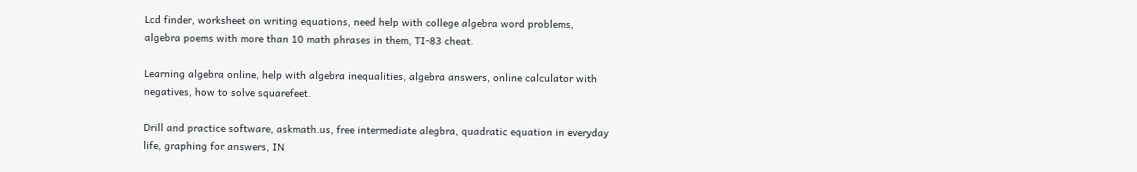Lcd finder, worksheet on writing equations, need help with college algebra word problems, algebra poems with more than 10 math phrases in them, TI-83 cheat.

Learning algebra online, help with algebra inequalities, algebra answers, online calculator with negatives, how to solve squarefeet.

Drill and practice software, askmath.us, free intermediate alegbra, quadratic equation in everyday life, graphing for answers, IN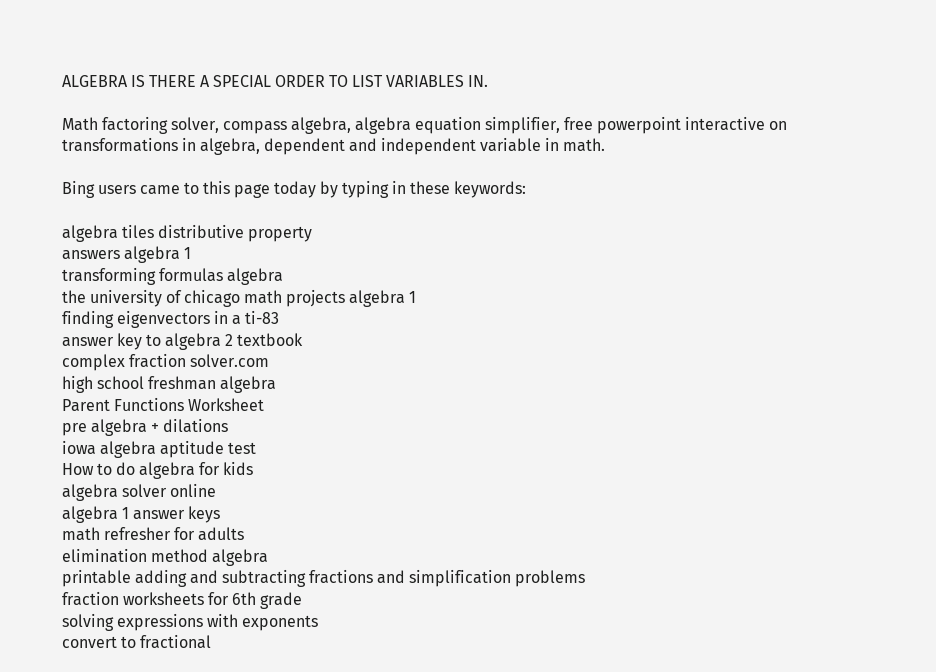ALGEBRA IS THERE A SPECIAL ORDER TO LIST VARIABLES IN.

Math factoring solver, compass algebra, algebra equation simplifier, free powerpoint interactive on transformations in algebra, dependent and independent variable in math.

Bing users came to this page today by typing in these keywords:

algebra tiles distributive property
answers algebra 1
transforming formulas algebra
the university of chicago math projects algebra 1
finding eigenvectors in a ti-83
answer key to algebra 2 textbook
complex fraction solver.com
high school freshman algebra
Parent Functions Worksheet
pre algebra + dilations
iowa algebra aptitude test
How to do algebra for kids
algebra solver online
algebra 1 answer keys
math refresher for adults
elimination method algebra
printable adding and subtracting fractions and simplification problems
fraction worksheets for 6th grade
solving expressions with exponents
convert to fractional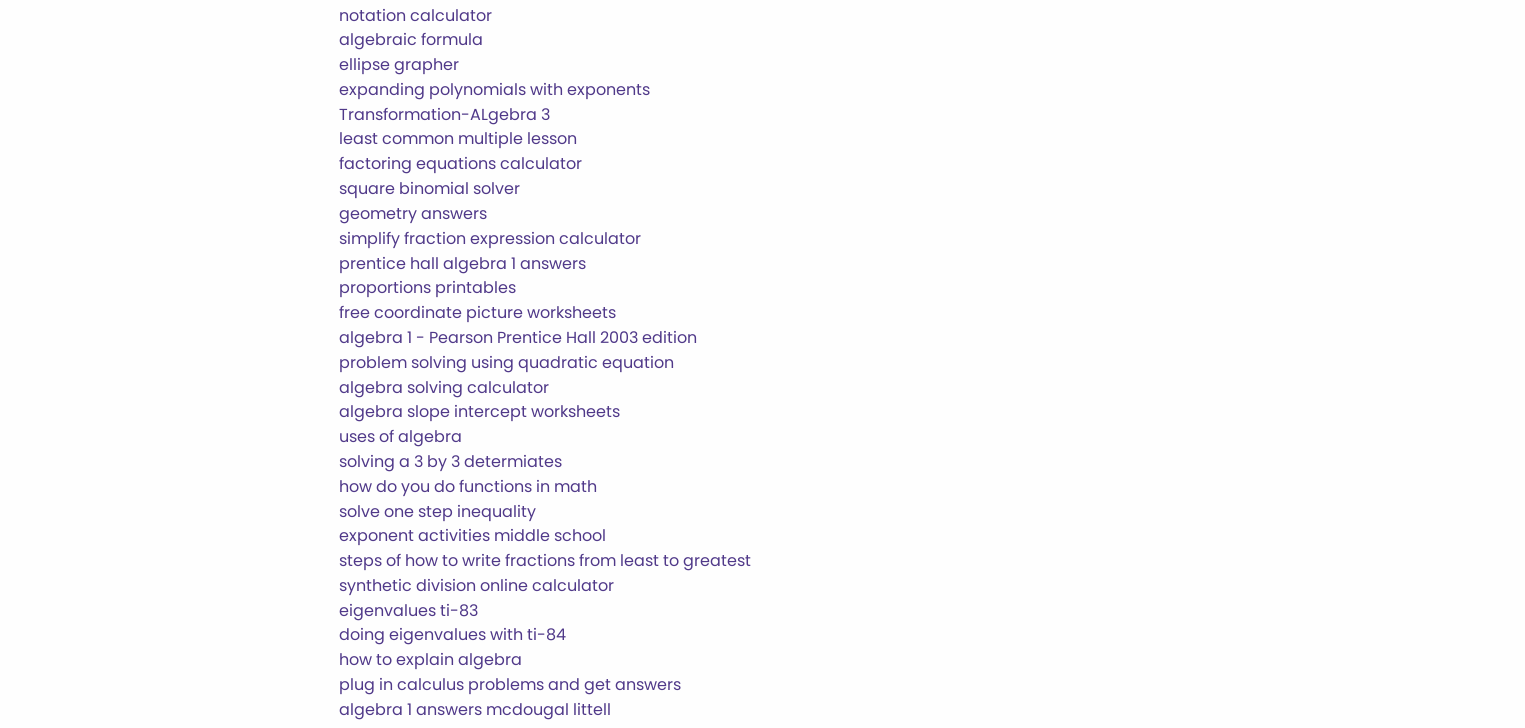notation calculator
algebraic formula
ellipse grapher
expanding polynomials with exponents
Transformation-ALgebra 3
least common multiple lesson
factoring equations calculator
square binomial solver
geometry answers
simplify fraction expression calculator
prentice hall algebra 1 answers
proportions printables
free coordinate picture worksheets
algebra 1 - Pearson Prentice Hall 2003 edition
problem solving using quadratic equation
algebra solving calculator
algebra slope intercept worksheets
uses of algebra
solving a 3 by 3 determiates
how do you do functions in math
solve one step inequality
exponent activities middle school
steps of how to write fractions from least to greatest
synthetic division online calculator
eigenvalues ti-83
doing eigenvalues with ti-84
how to explain algebra
plug in calculus problems and get answers
algebra 1 answers mcdougal littell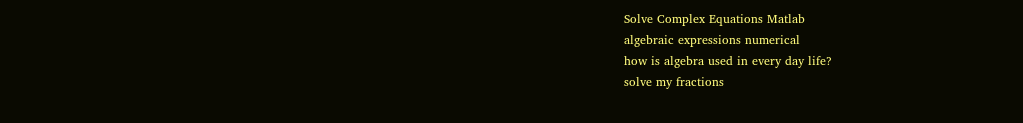Solve Complex Equations Matlab
algebraic expressions numerical
how is algebra used in every day life?
solve my fractions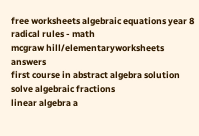free worksheets algebraic equations year 8
radical rules - math
mcgraw hill/elementaryworksheets answers
first course in abstract algebra solution
solve algebraic fractions
linear algebra a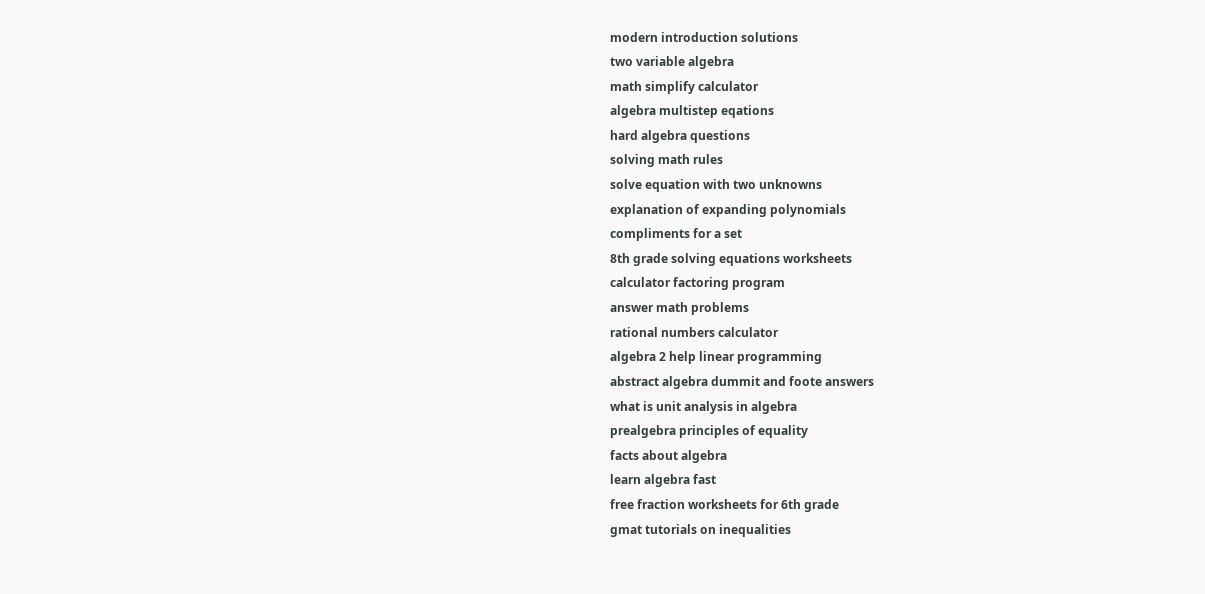modern introduction solutions
two variable algebra
math simplify calculator
algebra multistep eqations
hard algebra questions
solving math rules
solve equation with two unknowns
explanation of expanding polynomials
compliments for a set
8th grade solving equations worksheets
calculator factoring program
answer math problems
rational numbers calculator
algebra 2 help linear programming
abstract algebra dummit and foote answers
what is unit analysis in algebra
prealgebra principles of equality
facts about algebra
learn algebra fast
free fraction worksheets for 6th grade
gmat tutorials on inequalities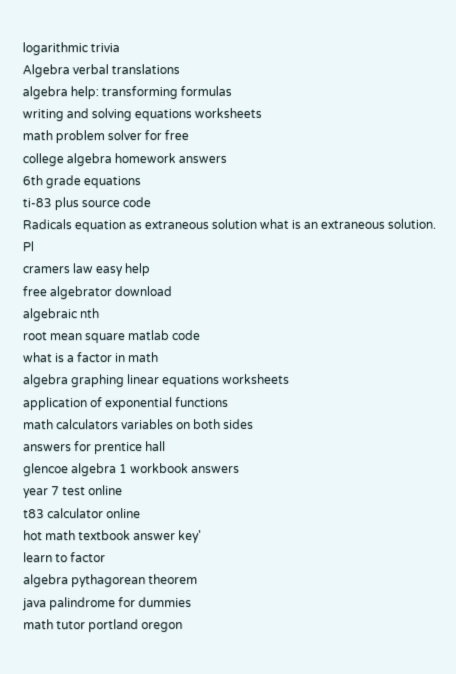logarithmic trivia
Algebra verbal translations
algebra help: transforming formulas
writing and solving equations worksheets
math problem solver for free
college algebra homework answers
6th grade equations
ti-83 plus source code
Radicals equation as extraneous solution what is an extraneous solution. Pl
cramers law easy help
free algebrator download
algebraic nth
root mean square matlab code
what is a factor in math
algebra graphing linear equations worksheets
application of exponential functions
math calculators variables on both sides
answers for prentice hall
glencoe algebra 1 workbook answers
year 7 test online
t83 calculator online
hot math textbook answer key'
learn to factor
algebra pythagorean theorem
java palindrome for dummies
math tutor portland oregon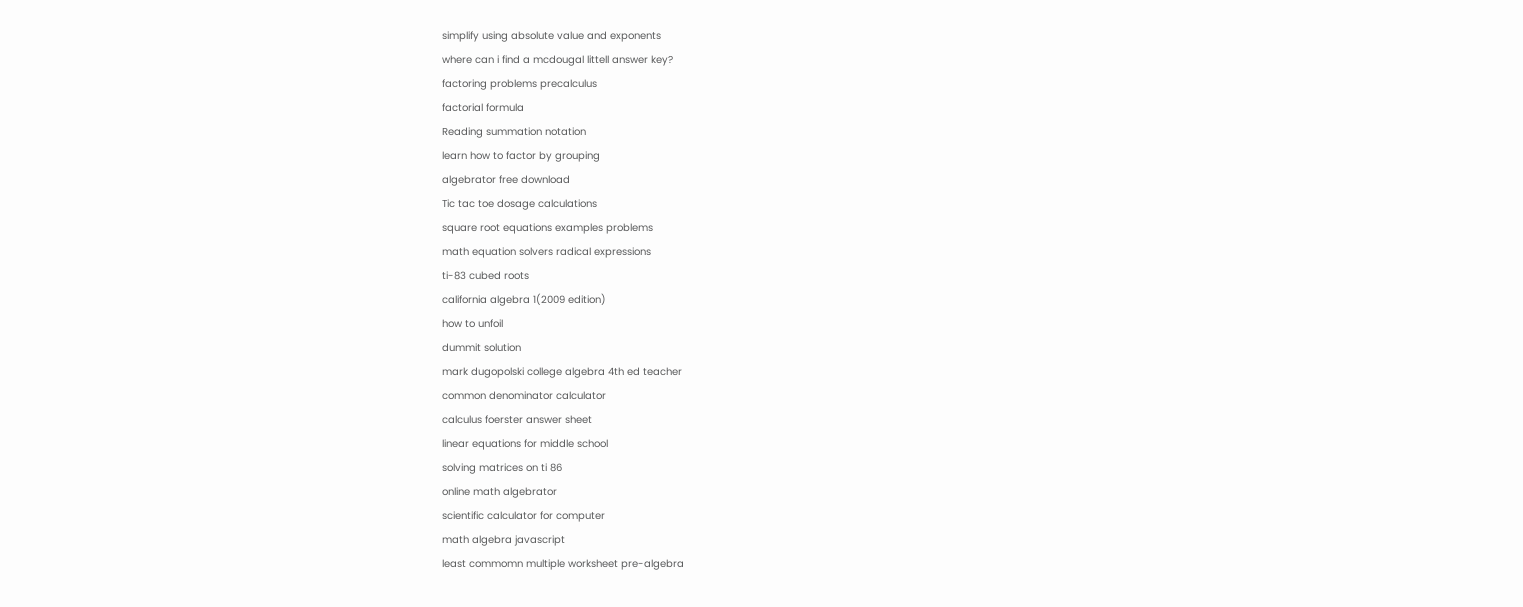simplify using absolute value and exponents
where can i find a mcdougal littell answer key?
factoring problems precalculus
factorial formula
Reading summation notation
learn how to factor by grouping
algebrator free download
Tic tac toe dosage calculations
square root equations examples problems
math equation solvers radical expressions
ti-83 cubed roots
california algebra 1(2009 edition)
how to unfoil
dummit solution
mark dugopolski college algebra 4th ed teacher
common denominator calculator
calculus foerster answer sheet
linear equations for middle school
solving matrices on ti 86
online math algebrator
scientific calculator for computer
math algebra javascript
least commomn multiple worksheet pre-algebra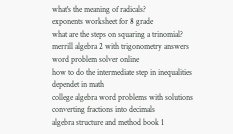what's the meaning of radicals?
exponents worksheet for 8 grade
what are the steps on squaring a trinomial?
merrill algebra 2 with trigonometry answers
word problem solver online
how to do the intermediate step in inequalities
dependet in math
college algebra word problems with solutions
converting fractions into decimals
algebra structure and method book 1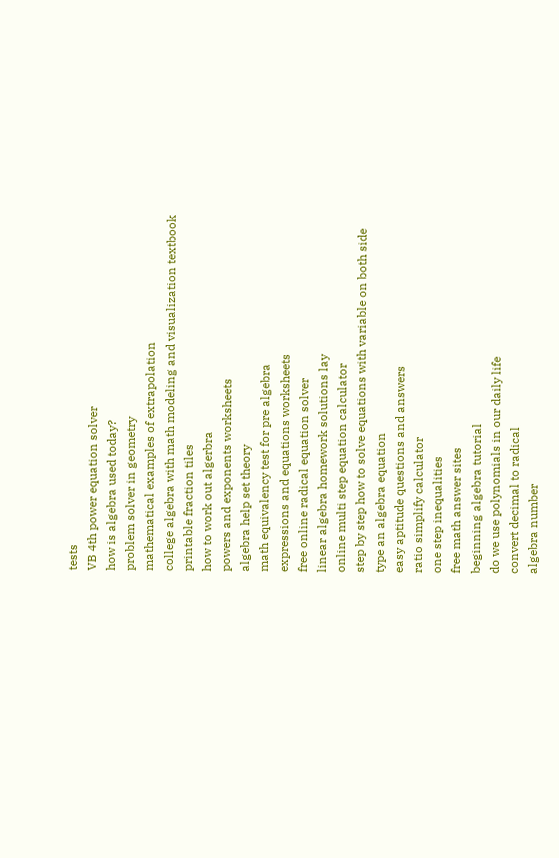tests
VB 4th power equation solver
how is algebra used today?
problem solver in geometry
mathematical examples of extrapolation
college algebra with math modeling and visualization textbook
printable fraction tiles
how to work out algerbra
powers and exponents worksheets
algebra help set theory
math equivalency test for pre algebra
expressions and equations worksheets
free online radical equation solver
linear algebra homework solutions lay
online multi step equation calculator
step by step how to solve equations with variable on both side
type an algebra equation
easy aptitude questions and answers
ratio simplify calculator
one step inequalities
free math answer sites
beginning algebra tutorial
do we use polynomials in our daily life
convert decimal to radical
algebra number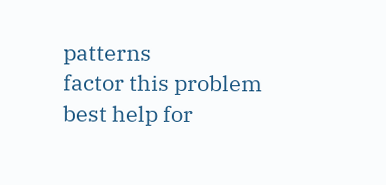patterns
factor this problem
best help for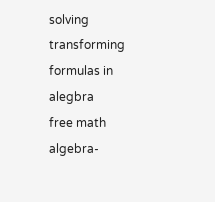solving transforming formulas in alegbra
free math
algebra-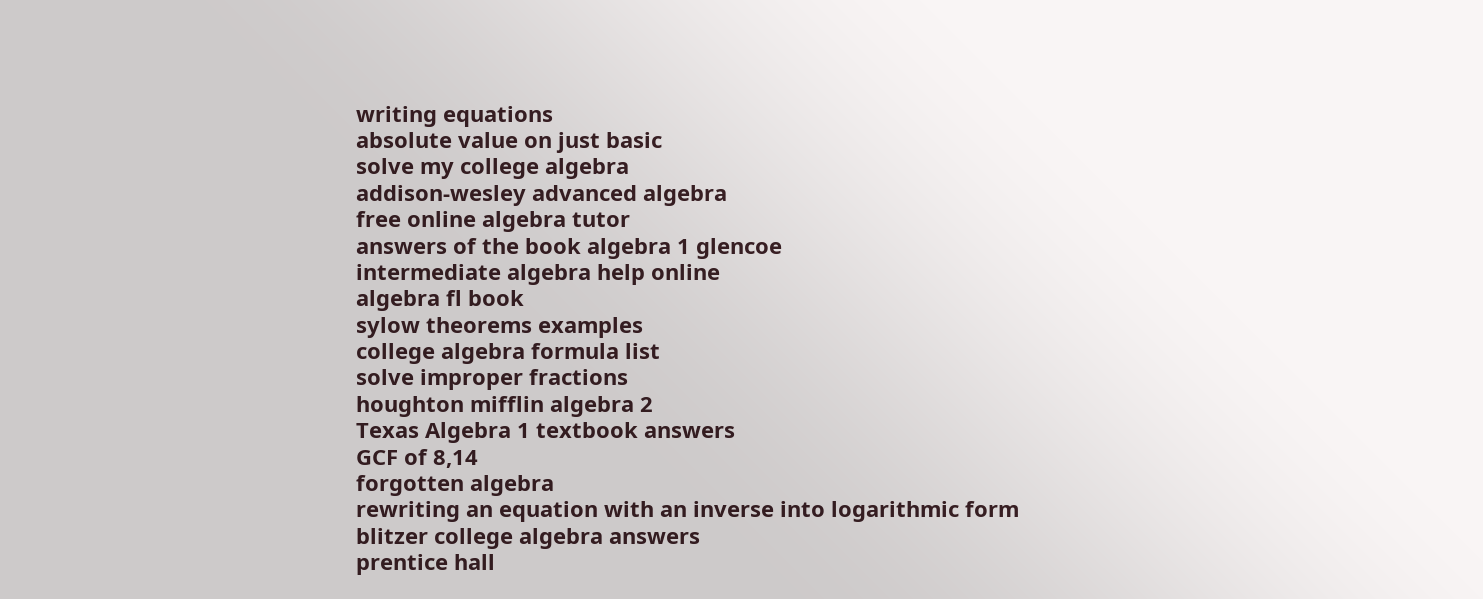writing equations
absolute value on just basic
solve my college algebra
addison-wesley advanced algebra
free online algebra tutor
answers of the book algebra 1 glencoe
intermediate algebra help online
algebra fl book
sylow theorems examples
college algebra formula list
solve improper fractions
houghton mifflin algebra 2
Texas Algebra 1 textbook answers
GCF of 8,14
forgotten algebra
rewriting an equation with an inverse into logarithmic form
blitzer college algebra answers
prentice hall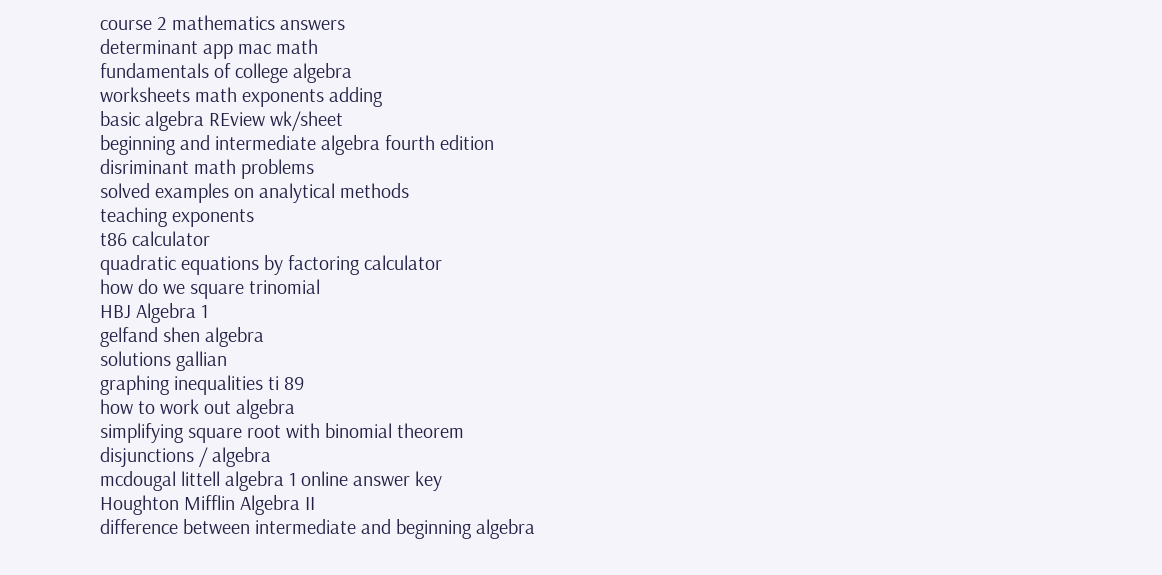course 2 mathematics answers
determinant app mac math
fundamentals of college algebra
worksheets math exponents adding
basic algebra REview wk/sheet
beginning and intermediate algebra fourth edition
disriminant math problems
solved examples on analytical methods
teaching exponents
t86 calculator
quadratic equations by factoring calculator
how do we square trinomial
HBJ Algebra 1
gelfand shen algebra
solutions gallian
graphing inequalities ti 89
how to work out algebra
simplifying square root with binomial theorem
disjunctions / algebra
mcdougal littell algebra 1 online answer key
Houghton Mifflin Algebra II
difference between intermediate and beginning algebra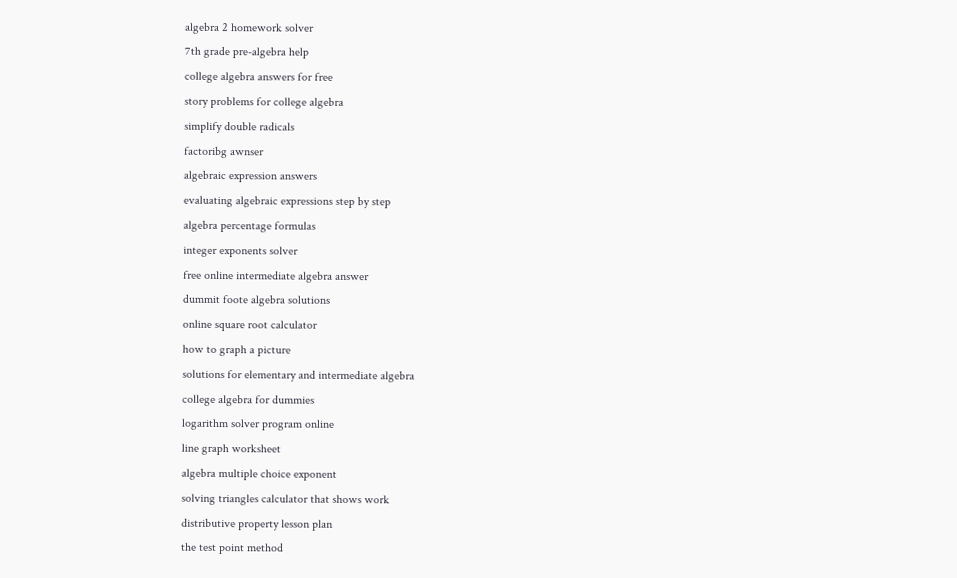algebra 2 homework solver
7th grade pre-algebra help
college algebra answers for free
story problems for college algebra
simplify double radicals
factoribg awnser
algebraic expression answers
evaluating algebraic expressions step by step
algebra percentage formulas
integer exponents solver
free online intermediate algebra answer
dummit foote algebra solutions
online square root calculator
how to graph a picture
solutions for elementary and intermediate algebra
college algebra for dummies
logarithm solver program online
line graph worksheet
algebra multiple choice exponent
solving triangles calculator that shows work
distributive property lesson plan
the test point method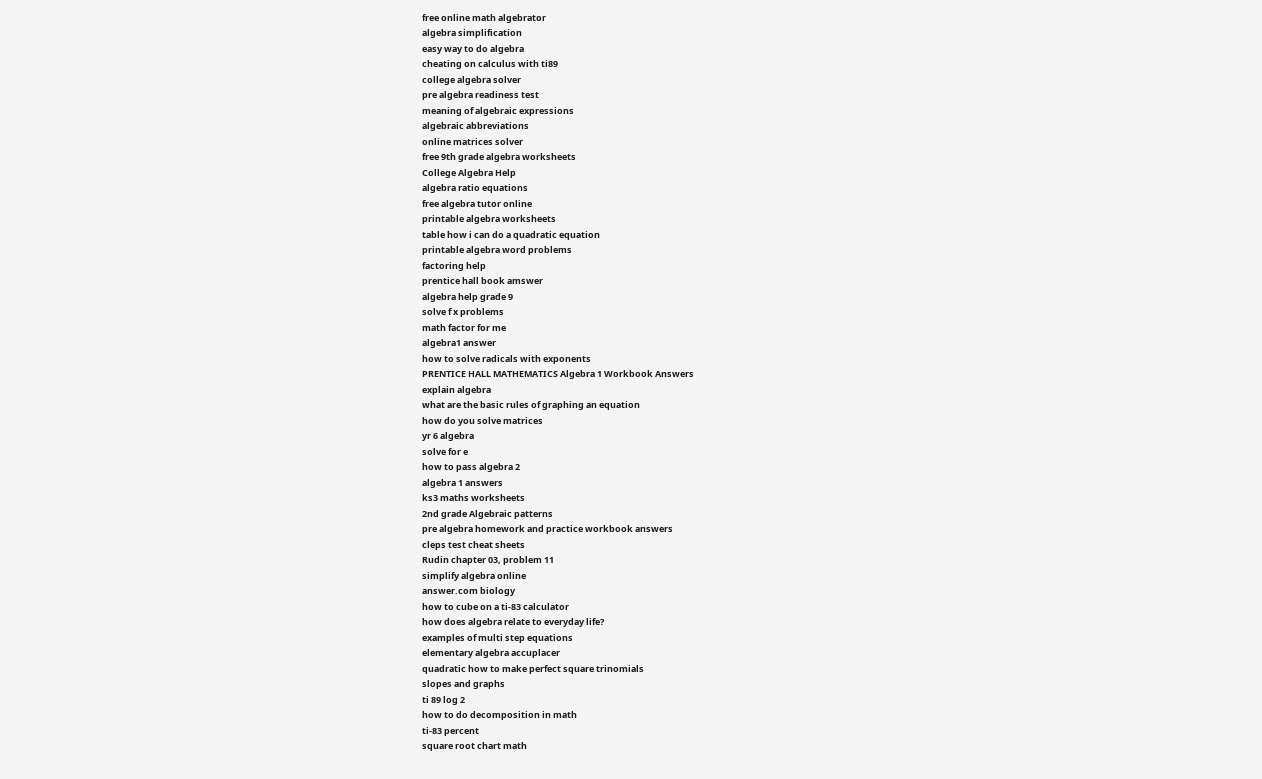free online math algebrator
algebra simplification
easy way to do algebra
cheating on calculus with ti89
college algebra solver
pre algebra readiness test
meaning of algebraic expressions
algebraic abbreviations
online matrices solver
free 9th grade algebra worksheets
College Algebra Help
algebra ratio equations
free algebra tutor online
printable algebra worksheets
table how i can do a quadratic equation
printable algebra word problems
factoring help
prentice hall book amswer
algebra help grade 9
solve f x problems
math factor for me
algebra1 answer
how to solve radicals with exponents
PRENTICE HALL MATHEMATICS Algebra 1 Workbook Answers
explain algebra
what are the basic rules of graphing an equation
how do you solve matrices
yr 6 algebra
solve for e
how to pass algebra 2
algebra 1 answers
ks3 maths worksheets
2nd grade Algebraic patterns
pre algebra homework and practice workbook answers
cleps test cheat sheets
Rudin chapter 03, problem 11
simplify algebra online
answer.com biology
how to cube on a ti-83 calculator
how does algebra relate to everyday life?
examples of multi step equations
elementary algebra accuplacer
quadratic how to make perfect square trinomials
slopes and graphs
ti 89 log 2
how to do decomposition in math
ti-83 percent
square root chart math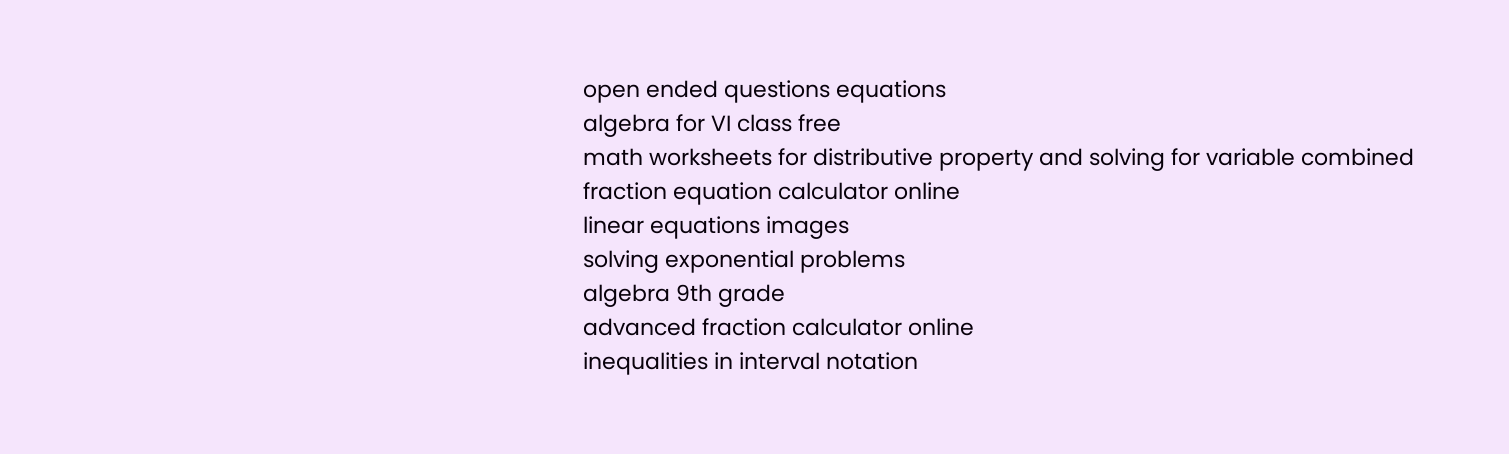open ended questions equations
algebra for VI class free
math worksheets for distributive property and solving for variable combined
fraction equation calculator online
linear equations images
solving exponential problems
algebra 9th grade
advanced fraction calculator online
inequalities in interval notation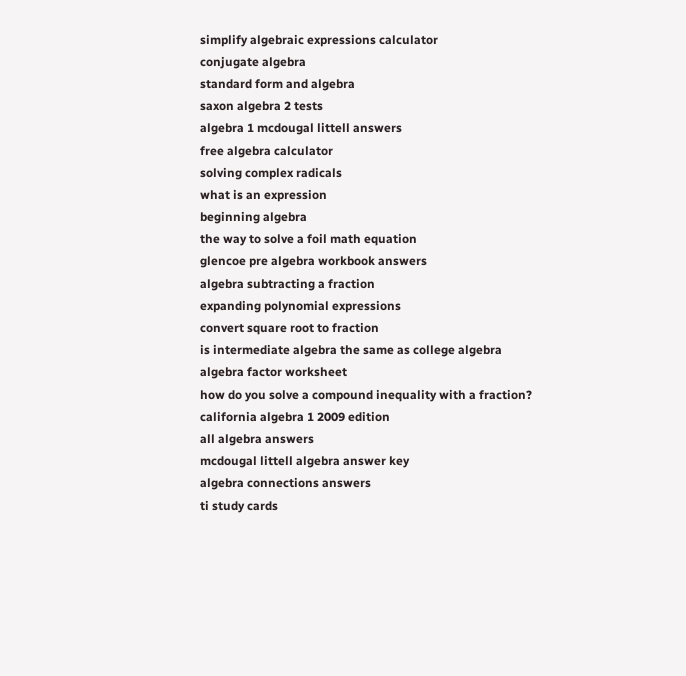simplify algebraic expressions calculator
conjugate algebra
standard form and algebra
saxon algebra 2 tests
algebra 1 mcdougal littell answers
free algebra calculator
solving complex radicals
what is an expression
beginning algebra
the way to solve a foil math equation
glencoe pre algebra workbook answers
algebra subtracting a fraction
expanding polynomial expressions
convert square root to fraction
is intermediate algebra the same as college algebra
algebra factor worksheet
how do you solve a compound inequality with a fraction?
california algebra 1 2009 edition
all algebra answers
mcdougal littell algebra answer key
algebra connections answers
ti study cards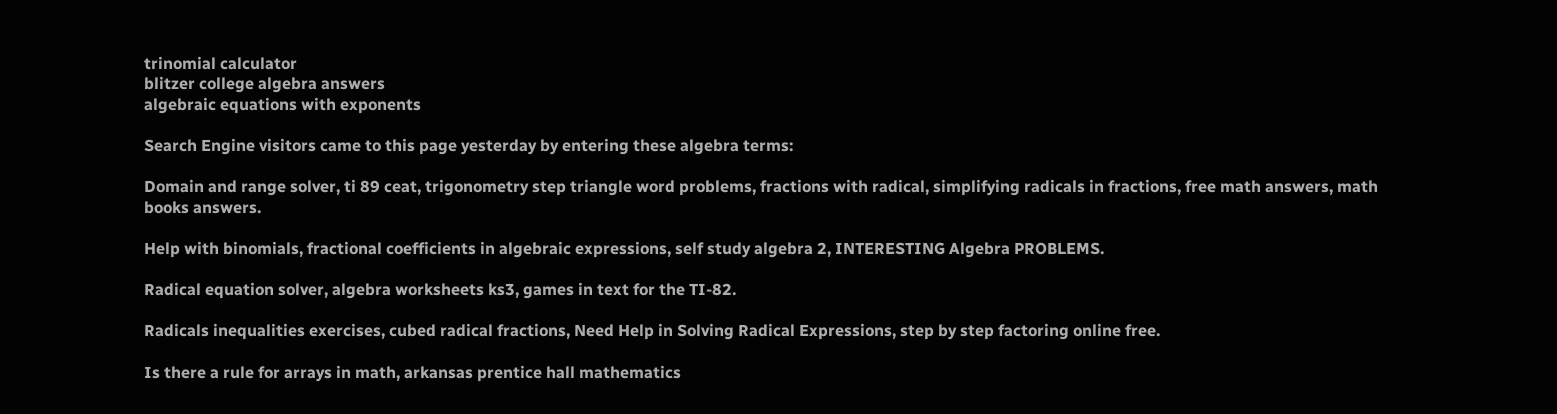trinomial calculator
blitzer college algebra answers
algebraic equations with exponents

Search Engine visitors came to this page yesterday by entering these algebra terms:

Domain and range solver, ti 89 ceat, trigonometry step triangle word problems, fractions with radical, simplifying radicals in fractions, free math answers, math books answers.

Help with binomials, fractional coefficients in algebraic expressions, self study algebra 2, INTERESTING Algebra PROBLEMS.

Radical equation solver, algebra worksheets ks3, games in text for the TI-82.

Radicals inequalities exercises, cubed radical fractions, Need Help in Solving Radical Expressions, step by step factoring online free.

Is there a rule for arrays in math, arkansas prentice hall mathematics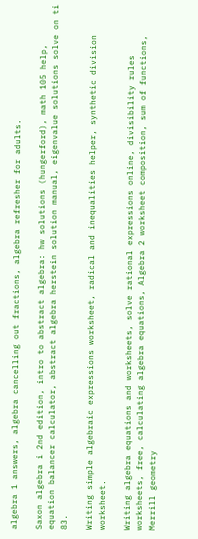algebra 1 answers, algebra cancelling out fractions, algebra refresher for adults.

Saxon algebra i 2nd edition, intro to abstract algebra: hw solutions (hungerford), math 105 help, equation balancer calculator, abstract algebra herstein solution manual, eigenvalue solutions solve on ti 83.

Writing simple algebraic expressions worksheet, radical and inequalities helper, synthetic division worksheet.

Writing algebra equations and worksheets, solve rational expressions online, divisibility rules worksheets, free, calculating algebra equations, Algebra 2 worksheet composition, sum of functions, Merrill geometry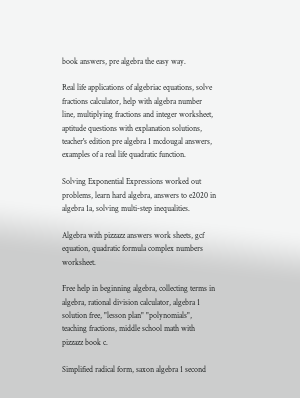book answers, pre algebra the easy way.

Real life applications of algebriac equations, solve fractions calculator, help with algebra number line, multiplying fractions and integer worksheet, aptitude questions with explanation solutions, teacher's edition pre algebra 1 mcdougal answers, examples of a real life quadratic function.

Solving Exponential Expressions worked out problems, learn hard algebra, answers to e2020 in algebra 1a, solving multi-step inequalities.

Algebra with pizzazz answers work sheets, gcf equation, quadratic formula complex numbers worksheet.

Free help in beginning algebra, collecting terms in algebra, rational division calculator, algebra 1 solution free, "lesson plan" "polynomials", teaching fractions, middle school math with pizzazz book c.

Simplified radical form, saxon algebra 1 second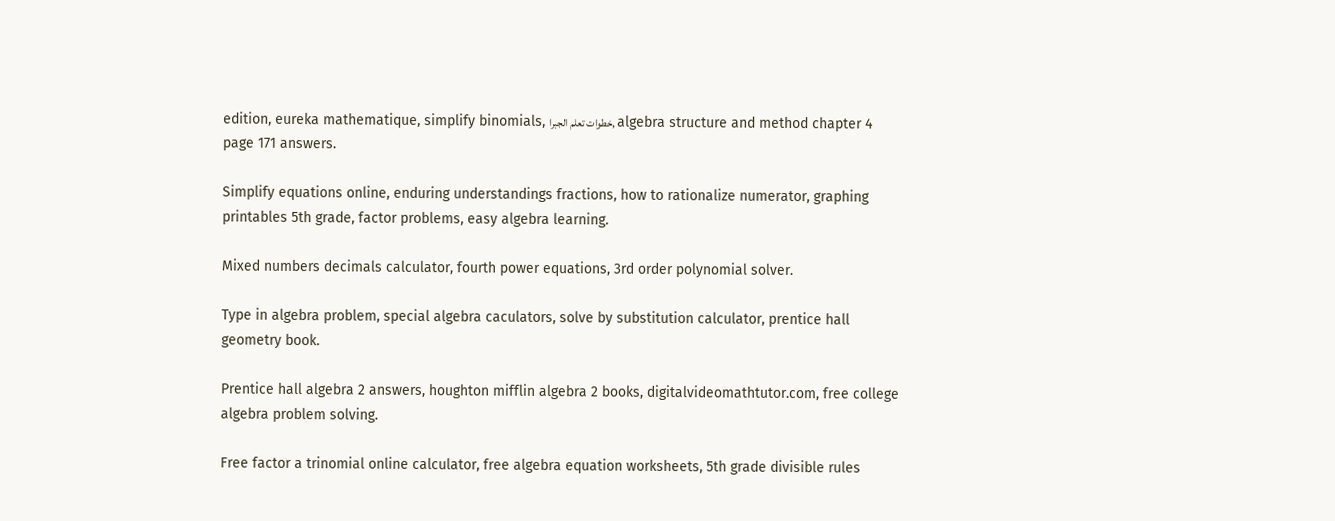edition, eureka mathematique, simplify binomials, خطوات تعلم الجبرا, algebra structure and method chapter 4 page 171 answers.

Simplify equations online, enduring understandings fractions, how to rationalize numerator, graphing printables 5th grade, factor problems, easy algebra learning.

Mixed numbers decimals calculator, fourth power equations, 3rd order polynomial solver.

Type in algebra problem, special algebra caculators, solve by substitution calculator, prentice hall geometry book.

Prentice hall algebra 2 answers, houghton mifflin algebra 2 books, digitalvideomathtutor.com, free college algebra problem solving.

Free factor a trinomial online calculator, free algebra equation worksheets, 5th grade divisible rules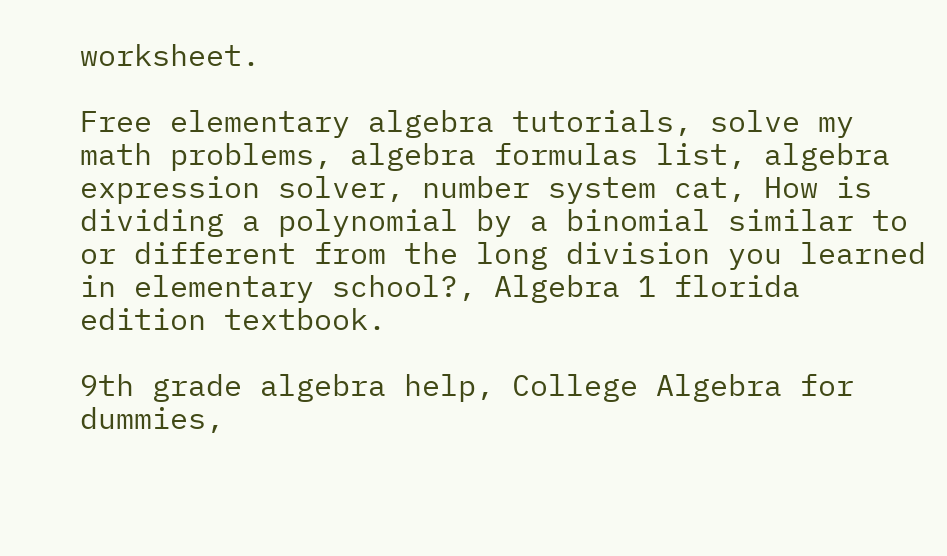worksheet.

Free elementary algebra tutorials, solve my math problems, algebra formulas list, algebra expression solver, number system cat, How is dividing a polynomial by a binomial similar to or different from the long division you learned in elementary school?, Algebra 1 florida edition textbook.

9th grade algebra help, College Algebra for dummies,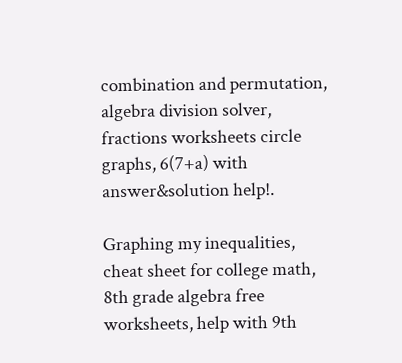combination and permutation, algebra division solver, fractions worksheets circle graphs, 6(7+a) with answer&solution help!.

Graphing my inequalities, cheat sheet for college math, 8th grade algebra free worksheets, help with 9th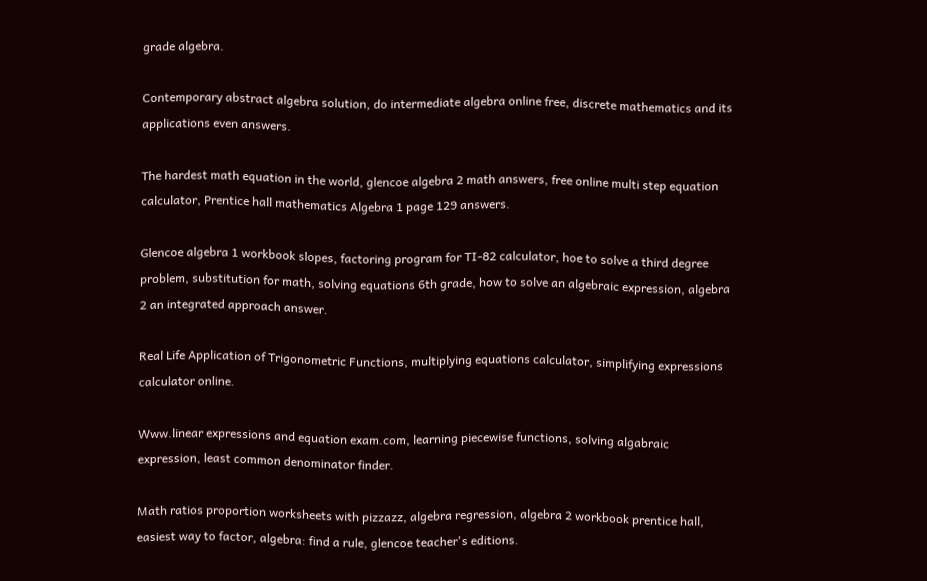grade algebra.

Contemporary abstract algebra solution, do intermediate algebra online free, discrete mathematics and its applications even answers.

The hardest math equation in the world, glencoe algebra 2 math answers, free online multi step equation calculator, Prentice hall mathematics Algebra 1 page 129 answers.

Glencoe algebra 1 workbook slopes, factoring program for TI-82 calculator, hoe to solve a third degree problem, substitution for math, solving equations 6th grade, how to solve an algebraic expression, algebra 2 an integrated approach answer.

Real Life Application of Trigonometric Functions, multiplying equations calculator, simplifying expressions calculator online.

Www.linear expressions and equation exam.com, learning piecewise functions, solving algabraic expression, least common denominator finder.

Math ratios proportion worksheets with pizzazz, algebra regression, algebra 2 workbook prentice hall, easiest way to factor, algebra: find a rule, glencoe teacher's editions.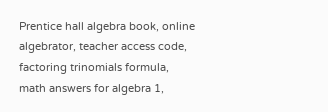Prentice hall algebra book, online algebrator, teacher access code, factoring trinomials formula, math answers for algebra 1,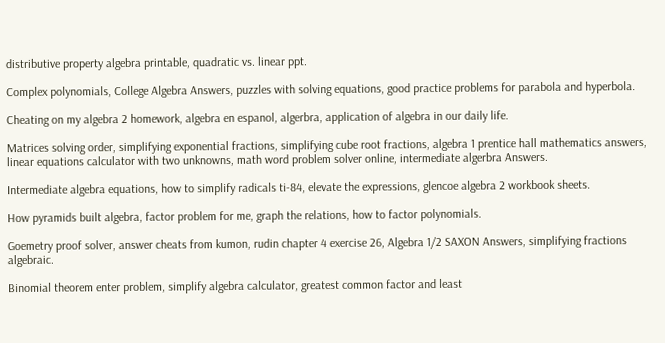distributive property algebra printable, quadratic vs. linear ppt.

Complex polynomials, College Algebra Answers, puzzles with solving equations, good practice problems for parabola and hyperbola.

Cheating on my algebra 2 homework, algebra en espanol, algerbra, application of algebra in our daily life.

Matrices solving order, simplifying exponential fractions, simplifying cube root fractions, algebra 1 prentice hall mathematics answers, linear equations calculator with two unknowns, math word problem solver online, intermediate algerbra Answers.

Intermediate algebra equations, how to simplify radicals ti-84, elevate the expressions, glencoe algebra 2 workbook sheets.

How pyramids built algebra, factor problem for me, graph the relations, how to factor polynomials.

Goemetry proof solver, answer cheats from kumon, rudin chapter 4 exercise 26, Algebra 1/2 SAXON Answers, simplifying fractions algebraic.

Binomial theorem enter problem, simplify algebra calculator, greatest common factor and least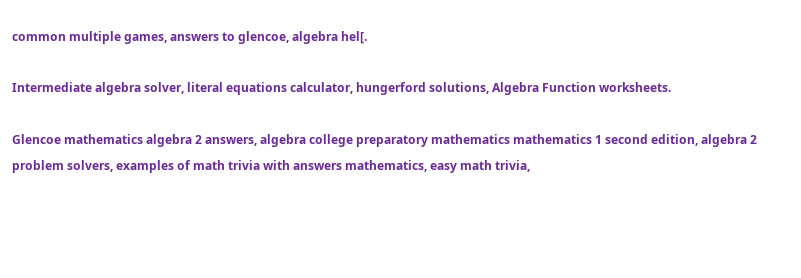common multiple games, answers to glencoe, algebra hel[.

Intermediate algebra solver, literal equations calculator, hungerford solutions, Algebra Function worksheets.

Glencoe mathematics algebra 2 answers, algebra college preparatory mathematics mathematics 1 second edition, algebra 2 problem solvers, examples of math trivia with answers mathematics, easy math trivia,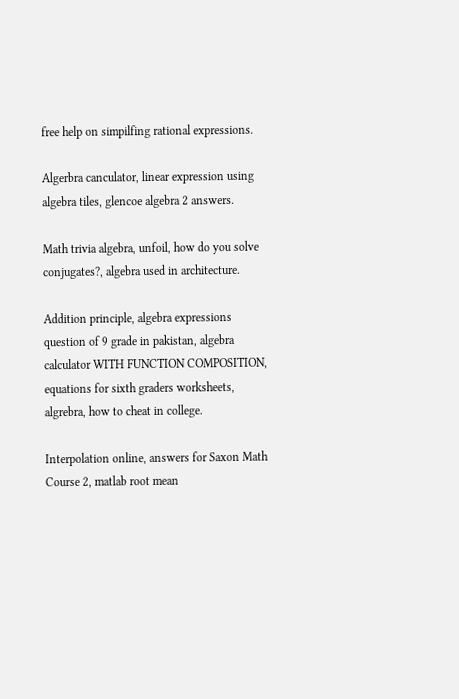free help on simpilfing rational expressions.

Algerbra canculator, linear expression using algebra tiles, glencoe algebra 2 answers.

Math trivia algebra, unfoil, how do you solve conjugates?, algebra used in architecture.

Addition principle, algebra expressions question of 9 grade in pakistan, algebra calculator WITH FUNCTION COMPOSITION, equations for sixth graders worksheets, algrebra, how to cheat in college.

Interpolation online, answers for Saxon Math Course 2, matlab root mean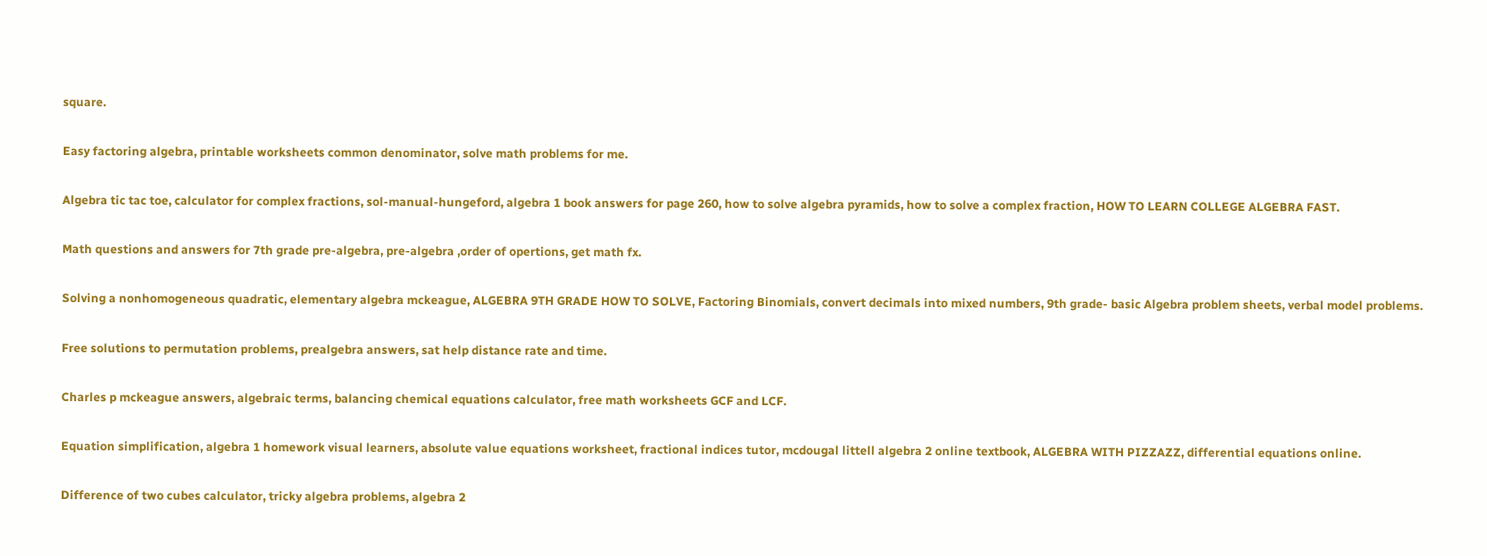square.

Easy factoring algebra, printable worksheets common denominator, solve math problems for me.

Algebra tic tac toe, calculator for complex fractions, sol-manual-hungeford, algebra 1 book answers for page 260, how to solve algebra pyramids, how to solve a complex fraction, HOW TO LEARN COLLEGE ALGEBRA FAST.

Math questions and answers for 7th grade pre-algebra, pre-algebra ,order of opertions, get math fx.

Solving a nonhomogeneous quadratic, elementary algebra mckeague, ALGEBRA 9TH GRADE HOW TO SOLVE, Factoring Binomials, convert decimals into mixed numbers, 9th grade- basic Algebra problem sheets, verbal model problems.

Free solutions to permutation problems, prealgebra answers, sat help distance rate and time.

Charles p mckeague answers, algebraic terms, balancing chemical equations calculator, free math worksheets GCF and LCF.

Equation simplification, algebra 1 homework visual learners, absolute value equations worksheet, fractional indices tutor, mcdougal littell algebra 2 online textbook, ALGEBRA WITH PIZZAZZ, differential equations online.

Difference of two cubes calculator, tricky algebra problems, algebra 2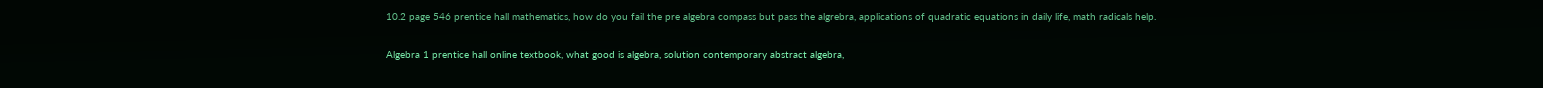10.2 page 546 prentice hall mathematics, how do you fail the pre algebra compass but pass the algrebra, applications of quadratic equations in daily life, math radicals help.

Algebra 1 prentice hall online textbook, what good is algebra, solution contemporary abstract algebra,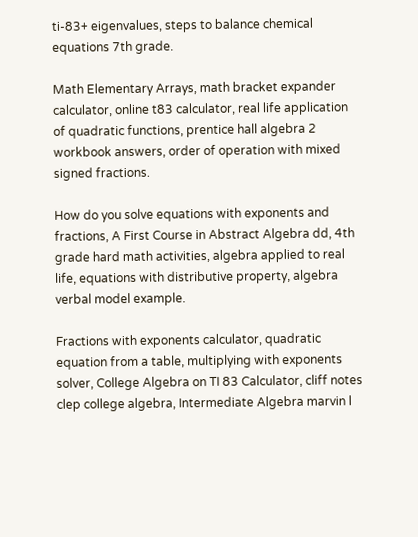ti-83+ eigenvalues, steps to balance chemical equations 7th grade.

Math Elementary Arrays, math bracket expander calculator, online t83 calculator, real life application of quadratic functions, prentice hall algebra 2 workbook answers, order of operation with mixed signed fractions.

How do you solve equations with exponents and fractions, A First Course in Abstract Algebra dd, 4th grade hard math activities, algebra applied to real life, equations with distributive property, algebra verbal model example.

Fractions with exponents calculator, quadratic equation from a table, multiplying with exponents solver, College Algebra on TI 83 Calculator, cliff notes clep college algebra, Intermediate Algebra marvin l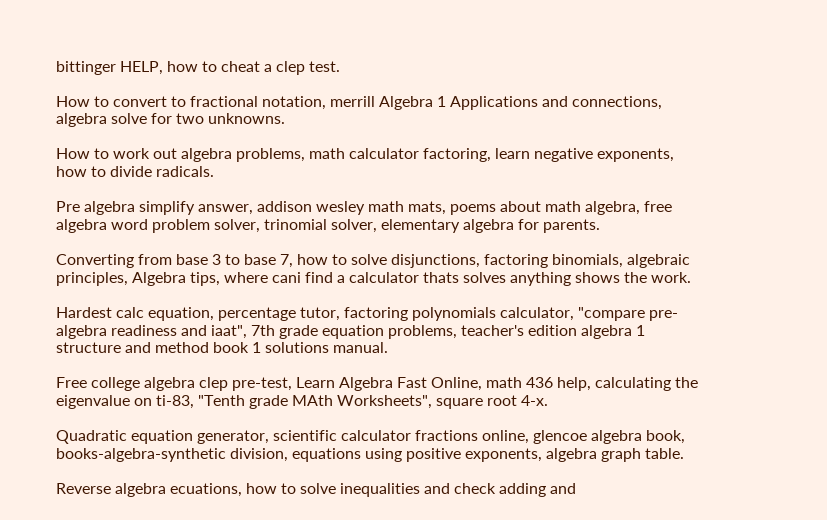bittinger HELP, how to cheat a clep test.

How to convert to fractional notation, merrill Algebra 1 Applications and connections, algebra solve for two unknowns.

How to work out algebra problems, math calculator factoring, learn negative exponents, how to divide radicals.

Pre algebra simplify answer, addison wesley math mats, poems about math algebra, free algebra word problem solver, trinomial solver, elementary algebra for parents.

Converting from base 3 to base 7, how to solve disjunctions, factoring binomials, algebraic principles, Algebra tips, where cani find a calculator thats solves anything shows the work.

Hardest calc equation, percentage tutor, factoring polynomials calculator, "compare pre-algebra readiness and iaat", 7th grade equation problems, teacher's edition algebra 1 structure and method book 1 solutions manual.

Free college algebra clep pre-test, Learn Algebra Fast Online, math 436 help, calculating the eigenvalue on ti-83, "Tenth grade MAth Worksheets", square root 4-x.

Quadratic equation generator, scientific calculator fractions online, glencoe algebra book, books-algebra-synthetic division, equations using positive exponents, algebra graph table.

Reverse algebra ecuations, how to solve inequalities and check adding and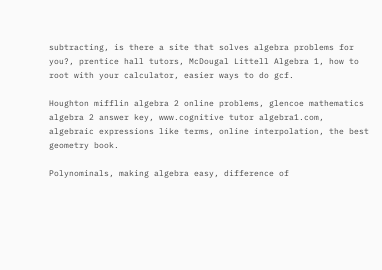subtracting, is there a site that solves algebra problems for you?, prentice hall tutors, McDougal Littell Algebra 1, how to root with your calculator, easier ways to do gcf.

Houghton mifflin algebra 2 online problems, glencoe mathematics algebra 2 answer key, www.cognitive tutor algebra1.com, algebraic expressions like terms, online interpolation, the best geometry book.

Polynominals, making algebra easy, difference of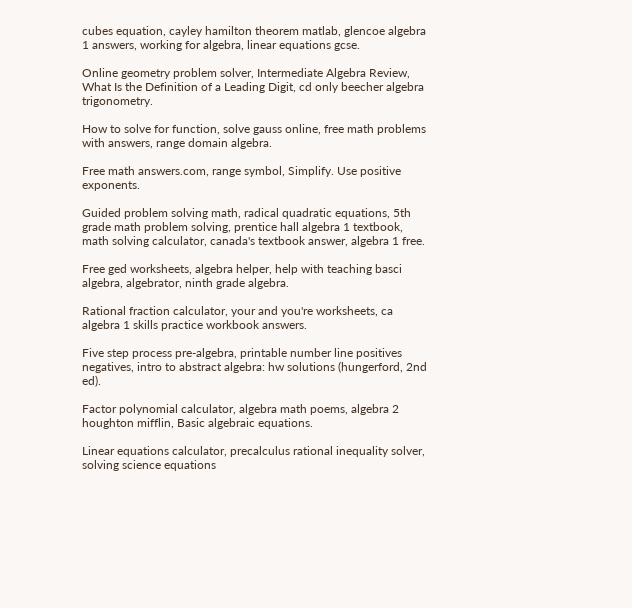cubes equation, cayley hamilton theorem matlab, glencoe algebra 1 answers, working for algebra, linear equations gcse.

Online geometry problem solver, Intermediate Algebra Review, What Is the Definition of a Leading Digit, cd only beecher algebra trigonometry.

How to solve for function, solve gauss online, free math problems with answers, range domain algebra.

Free math answers.com, range symbol, Simplify. Use positive exponents.

Guided problem solving math, radical quadratic equations, 5th grade math problem solving, prentice hall algebra 1 textbook, math solving calculator, canada's textbook answer, algebra 1 free.

Free ged worksheets, algebra helper, help with teaching basci algebra, algebrator, ninth grade algebra.

Rational fraction calculator, your and you're worksheets, ca algebra 1 skills practice workbook answers.

Five step process pre-algebra, printable number line positives negatives, intro to abstract algebra: hw solutions (hungerford, 2nd ed).

Factor polynomial calculator, algebra math poems, algebra 2 houghton mifflin, Basic algebraic equations.

Linear equations calculator, precalculus rational inequality solver, solving science equations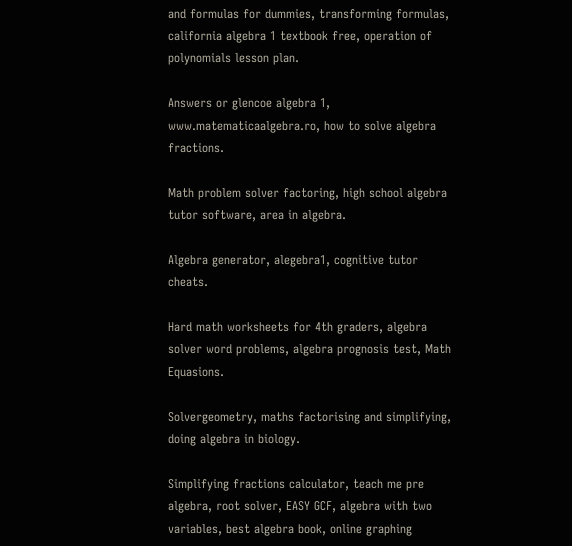and formulas for dummies, transforming formulas, california algebra 1 textbook free, operation of polynomials lesson plan.

Answers or glencoe algebra 1, www.matematicaalgebra.ro, how to solve algebra fractions.

Math problem solver factoring, high school algebra tutor software, area in algebra.

Algebra generator, alegebra1, cognitive tutor cheats.

Hard math worksheets for 4th graders, algebra solver word problems, algebra prognosis test, Math Equasions.

Solvergeometry, maths factorising and simplifying, doing algebra in biology.

Simplifying fractions calculator, teach me pre algebra, root solver, EASY GCF, algebra with two variables, best algebra book, online graphing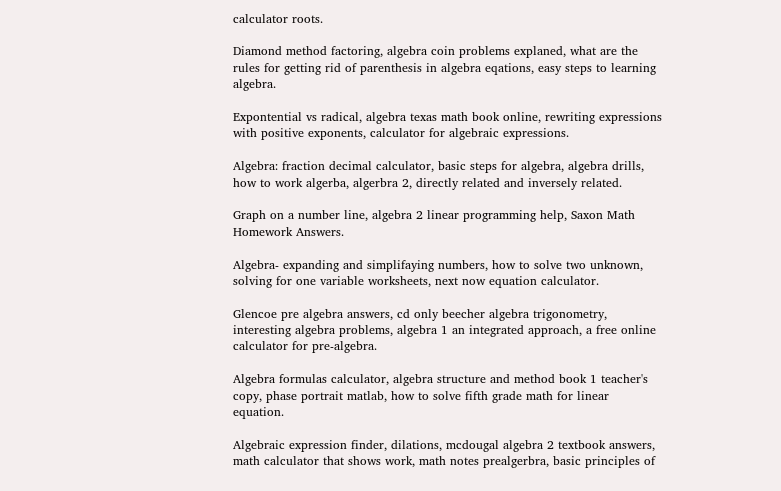calculator roots.

Diamond method factoring, algebra coin problems explaned, what are the rules for getting rid of parenthesis in algebra eqations, easy steps to learning algebra.

Expontential vs radical, algebra texas math book online, rewriting expressions with positive exponents, calculator for algebraic expressions.

Algebra: fraction decimal calculator, basic steps for algebra, algebra drills, how to work algerba, algerbra 2, directly related and inversely related.

Graph on a number line, algebra 2 linear programming help, Saxon Math Homework Answers.

Algebra- expanding and simplifaying numbers, how to solve two unknown, solving for one variable worksheets, next now equation calculator.

Glencoe pre algebra answers, cd only beecher algebra trigonometry, interesting algebra problems, algebra 1 an integrated approach, a free online calculator for pre-algebra.

Algebra formulas calculator, algebra structure and method book 1 teacher's copy, phase portrait matlab, how to solve fifth grade math for linear equation.

Algebraic expression finder, dilations, mcdougal algebra 2 textbook answers, math calculator that shows work, math notes prealgerbra, basic principles of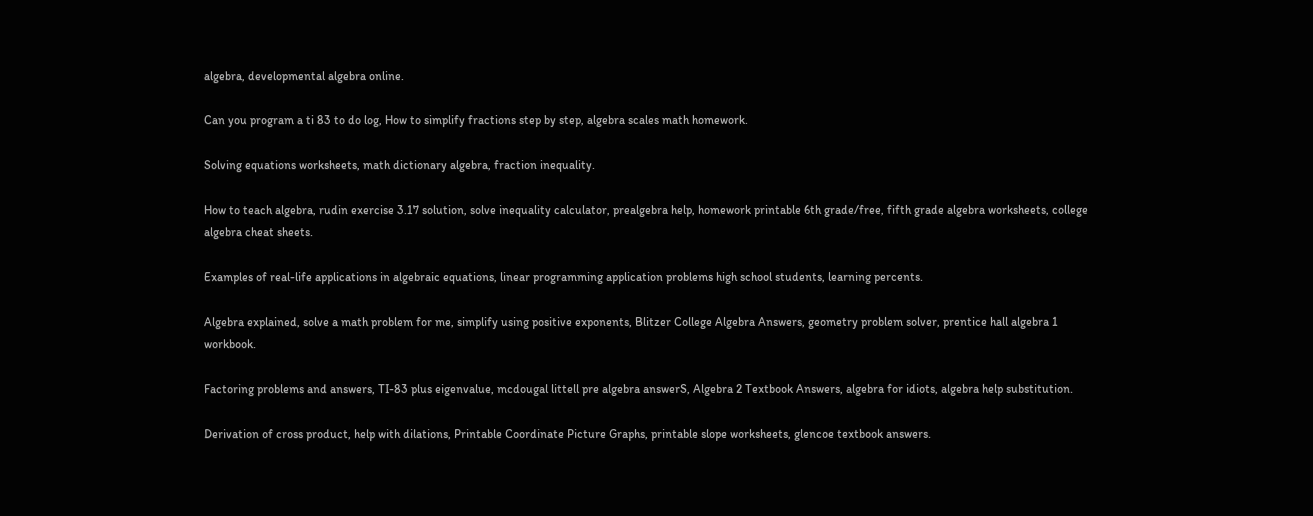algebra, developmental algebra online.

Can you program a ti 83 to do log, How to simplify fractions step by step, algebra scales math homework.

Solving equations worksheets, math dictionary algebra, fraction inequality.

How to teach algebra, rudin exercise 3.17 solution, solve inequality calculator, prealgebra help, homework printable 6th grade/free, fifth grade algebra worksheets, college algebra cheat sheets.

Examples of real-life applications in algebraic equations, linear programming application problems high school students, learning percents.

Algebra explained, solve a math problem for me, simplify using positive exponents, Blitzer College Algebra Answers, geometry problem solver, prentice hall algebra 1 workbook.

Factoring problems and answers, TI-83 plus eigenvalue, mcdougal littell pre algebra answerS, Algebra 2 Textbook Answers, algebra for idiots, algebra help substitution.

Derivation of cross product, help with dilations, Printable Coordinate Picture Graphs, printable slope worksheets, glencoe textbook answers.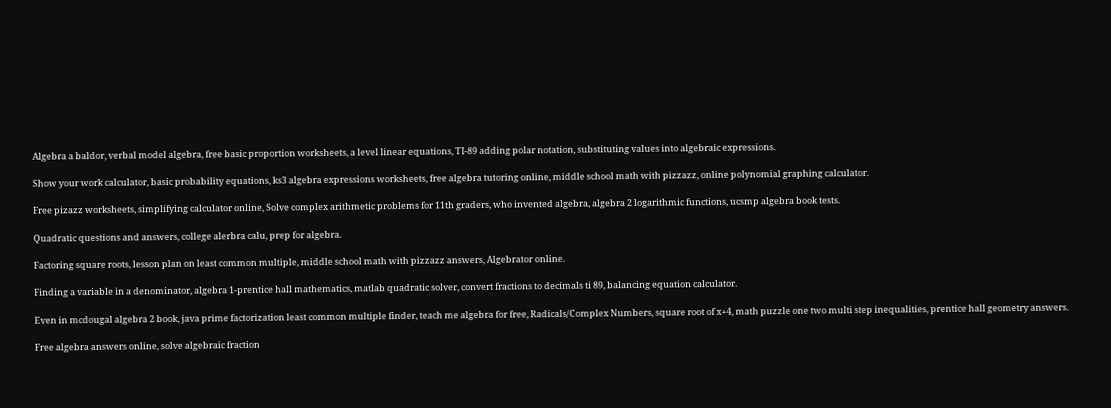Algebra a baldor, verbal model algebra, free basic proportion worksheets, a level linear equations, TI-89 adding polar notation, substituting values into algebraic expressions.

Show your work calculator, basic probability equations, ks3 algebra expressions worksheets, free algebra tutoring online, middle school math with pizzazz, online polynomial graphing calculator.

Free pizazz worksheets, simplifying calculator online, Solve complex arithmetic problems for 11th graders, who invented algebra, algebra 2 logarithmic functions, ucsmp algebra book tests.

Quadratic questions and answers, college alerbra calu, prep for algebra.

Factoring square roots, lesson plan on least common multiple, middle school math with pizzazz answers, Algebrator online.

Finding a variable in a denominator, algebra 1-prentice hall mathematics, matlab quadratic solver, convert fractions to decimals ti 89, balancing equation calculator.

Even in mcdougal algebra 2 book, java prime factorization least common multiple finder, teach me algebra for free, Radicals/Complex Numbers, square root of x+4, math puzzle one two multi step inequalities, prentice hall geometry answers.

Free algebra answers online, solve algebraic fraction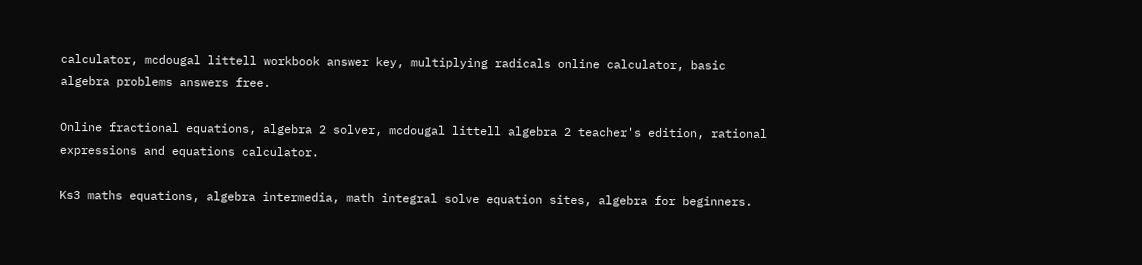calculator, mcdougal littell workbook answer key, multiplying radicals online calculator, basic algebra problems answers free.

Online fractional equations, algebra 2 solver, mcdougal littell algebra 2 teacher's edition, rational expressions and equations calculator.

Ks3 maths equations, algebra intermedia, math integral solve equation sites, algebra for beginners.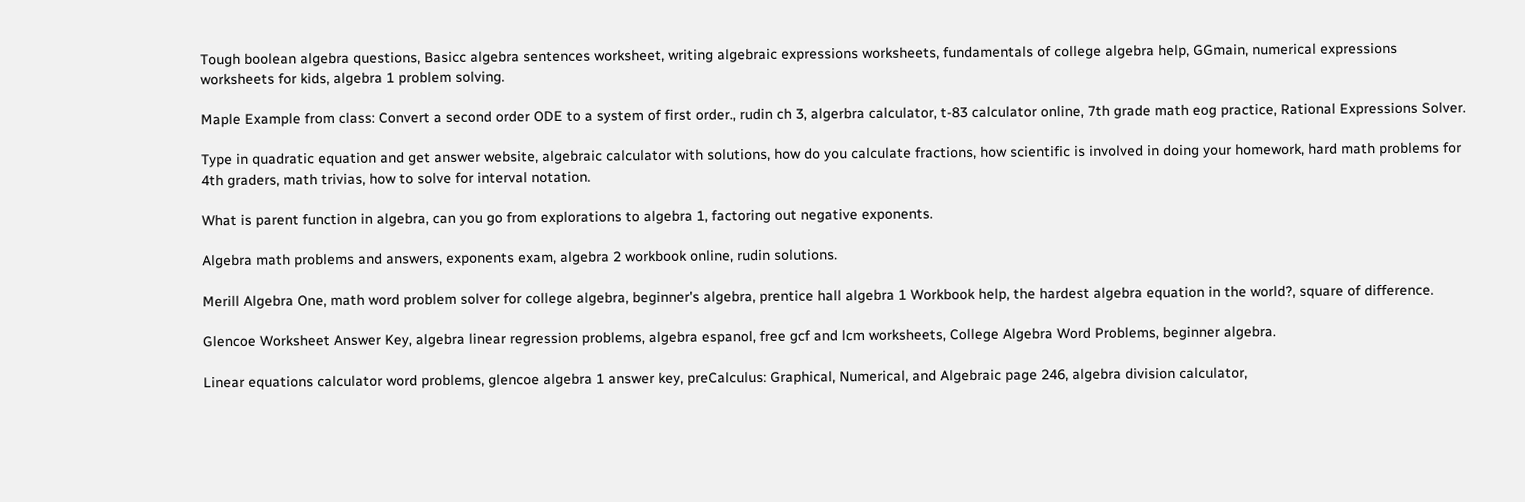Tough boolean algebra questions, Basicc algebra sentences worksheet, writing algebraic expressions worksheets, fundamentals of college algebra help, GGmain, numerical expressions worksheets for kids, algebra 1 problem solving.

Maple Example from class: Convert a second order ODE to a system of first order., rudin ch 3, algerbra calculator, t-83 calculator online, 7th grade math eog practice, Rational Expressions Solver.

Type in quadratic equation and get answer website, algebraic calculator with solutions, how do you calculate fractions, how scientific is involved in doing your homework, hard math problems for 4th graders, math trivias, how to solve for interval notation.

What is parent function in algebra, can you go from explorations to algebra 1, factoring out negative exponents.

Algebra math problems and answers, exponents exam, algebra 2 workbook online, rudin solutions.

Merill Algebra One, math word problem solver for college algebra, beginner's algebra, prentice hall algebra 1 Workbook help, the hardest algebra equation in the world?, square of difference.

Glencoe Worksheet Answer Key, algebra linear regression problems, algebra espanol, free gcf and lcm worksheets, College Algebra Word Problems, beginner algebra.

Linear equations calculator word problems, glencoe algebra 1 answer key, preCalculus: Graphical, Numerical, and Algebraic page 246, algebra division calculator,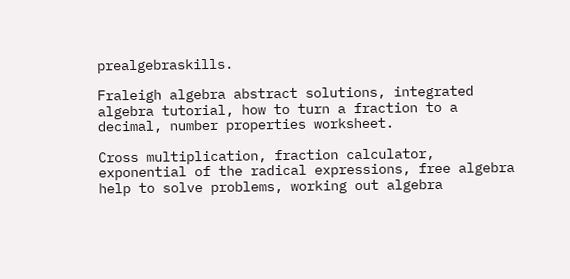prealgebraskills.

Fraleigh algebra abstract solutions, integrated algebra tutorial, how to turn a fraction to a decimal, number properties worksheet.

Cross multiplication, fraction calculator, exponential of the radical expressions, free algebra help to solve problems, working out algebra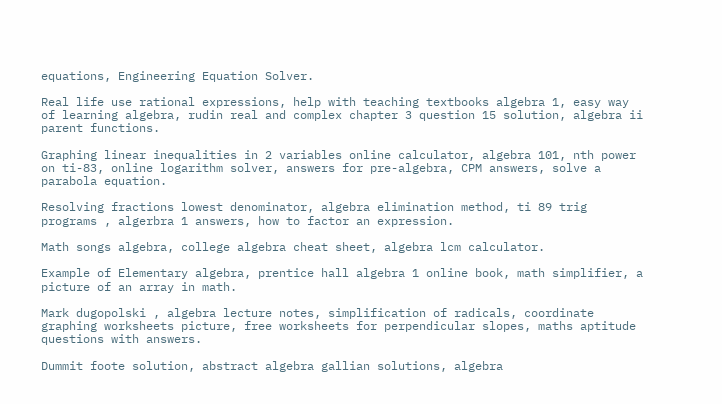equations, Engineering Equation Solver.

Real life use rational expressions, help with teaching textbooks algebra 1, easy way of learning algebra, rudin real and complex chapter 3 question 15 solution, algebra ii parent functions.

Graphing linear inequalities in 2 variables online calculator, algebra 101, nth power on ti-83, online logarithm solver, answers for pre-algebra, CPM answers, solve a parabola equation.

Resolving fractions lowest denominator, algebra elimination method, ti 89 trig programs , algerbra 1 answers, how to factor an expression.

Math songs algebra, college algebra cheat sheet, algebra lcm calculator.

Example of Elementary algebra, prentice hall algebra 1 online book, math simplifier, a picture of an array in math.

Mark dugopolski , algebra lecture notes, simplification of radicals, coordinate graphing worksheets picture, free worksheets for perpendicular slopes, maths aptitude questions with answers.

Dummit foote solution, abstract algebra gallian solutions, algebra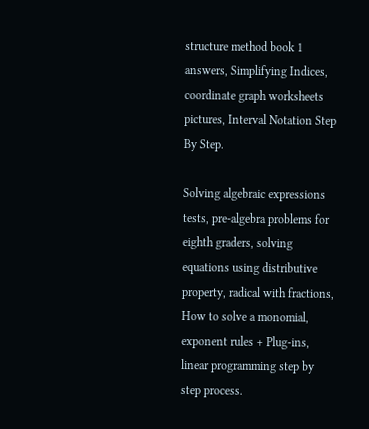structure method book 1 answers, Simplifying Indices, coordinate graph worksheets pictures, Interval Notation Step By Step.

Solving algebraic expressions tests, pre-algebra problems for eighth graders, solving equations using distributive property, radical with fractions, How to solve a monomial, exponent rules + Plug-ins, linear programming step by step process.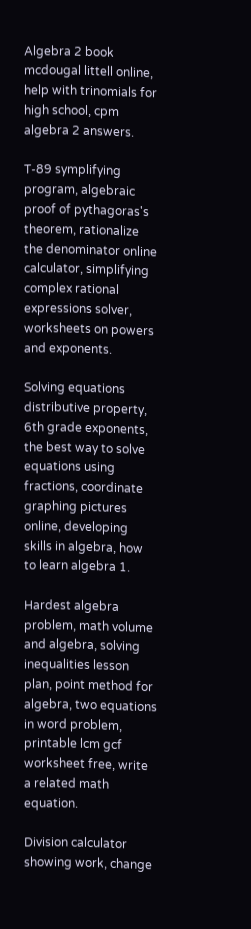Algebra 2 book mcdougal littell online, help with trinomials for high school, cpm algebra 2 answers.

T-89 symplifying program, algebraic proof of pythagoras's theorem, rationalize the denominator online calculator, simplifying complex rational expressions solver, worksheets on powers and exponents.

Solving equations distributive property, 6th grade exponents, the best way to solve equations using fractions, coordinate graphing pictures online, developing skills in algebra, how to learn algebra 1.

Hardest algebra problem, math volume and algebra, solving inequalities lesson plan, point method for algebra, two equations in word problem, printable lcm gcf worksheet free, write a related math equation.

Division calculator showing work, change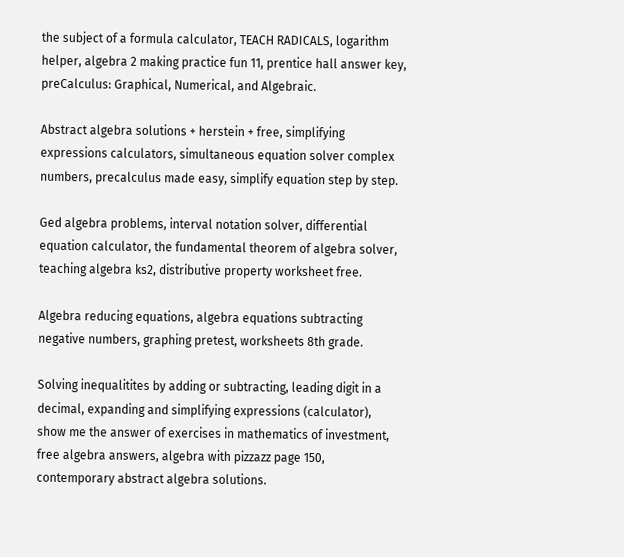the subject of a formula calculator, TEACH RADICALS, logarithm helper, algebra 2 making practice fun 11, prentice hall answer key, preCalculus: Graphical, Numerical, and Algebraic.

Abstract algebra solutions + herstein + free, simplifying expressions calculators, simultaneous equation solver complex numbers, precalculus made easy, simplify equation step by step.

Ged algebra problems, interval notation solver, differential equation calculator, the fundamental theorem of algebra solver, teaching algebra ks2, distributive property worksheet free.

Algebra reducing equations, algebra equations subtracting negative numbers, graphing pretest, worksheets 8th grade.

Solving inequalitites by adding or subtracting, leading digit in a decimal, expanding and simplifying expressions (calculator), show me the answer of exercises in mathematics of investment, free algebra answers, algebra with pizzazz page 150, contemporary abstract algebra solutions.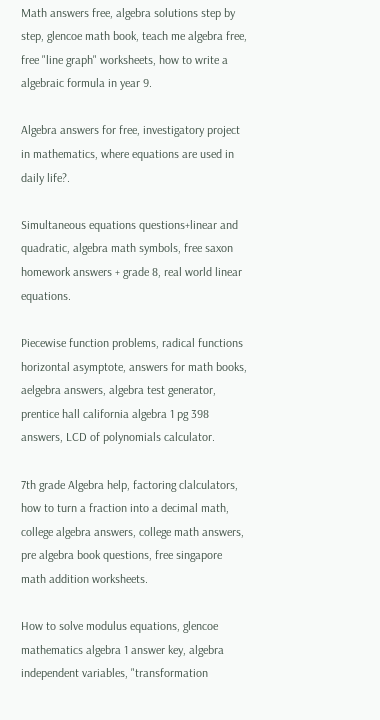Math answers free, algebra solutions step by step, glencoe math book, teach me algebra free, free "line graph" worksheets, how to write a algebraic formula in year 9.

Algebra answers for free, investigatory project in mathematics, where equations are used in daily life?.

Simultaneous equations questions+linear and quadratic, algebra math symbols, free saxon homework answers + grade 8, real world linear equations.

Piecewise function problems, radical functions horizontal asymptote, answers for math books, aelgebra answers, algebra test generator, prentice hall california algebra 1 pg 398 answers, LCD of polynomials calculator.

7th grade Algebra help, factoring clalculators, how to turn a fraction into a decimal math, college algebra answers, college math answers, pre algebra book questions, free singapore math addition worksheets.

How to solve modulus equations, glencoe mathematics algebra 1 answer key, algebra independent variables, "transformation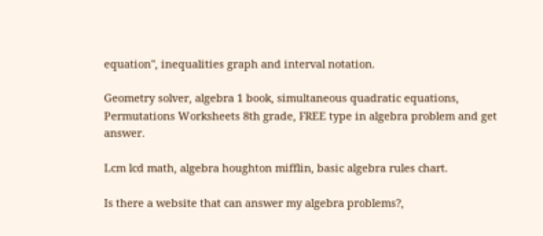equation", inequalities graph and interval notation.

Geometry solver, algebra 1 book, simultaneous quadratic equations, Permutations Worksheets 8th grade, FREE type in algebra problem and get answer.

Lcm lcd math, algebra houghton mifflin, basic algebra rules chart.

Is there a website that can answer my algebra problems?,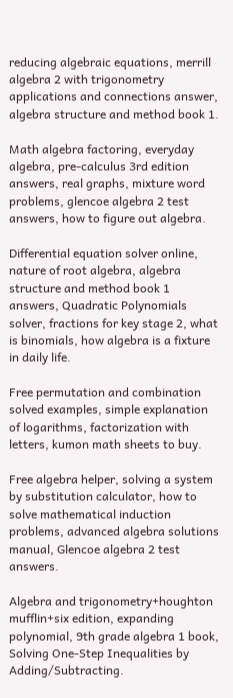reducing algebraic equations, merrill algebra 2 with trigonometry applications and connections answer, algebra structure and method book 1.

Math algebra factoring, everyday algebra, pre-calculus 3rd edition answers, real graphs, mixture word problems, glencoe algebra 2 test answers, how to figure out algebra.

Differential equation solver online, nature of root algebra, algebra structure and method book 1 answers, Quadratic Polynomials solver, fractions for key stage 2, what is binomials, how algebra is a fixture in daily life.

Free permutation and combination solved examples, simple explanation of logarithms, factorization with letters, kumon math sheets to buy.

Free algebra helper, solving a system by substitution calculator, how to solve mathematical induction problems, advanced algebra solutions manual, Glencoe algebra 2 test answers.

Algebra and trigonometry+houghton mufflin+six edition, expanding polynomial, 9th grade algebra 1 book, Solving One-Step Inequalities by Adding/Subtracting.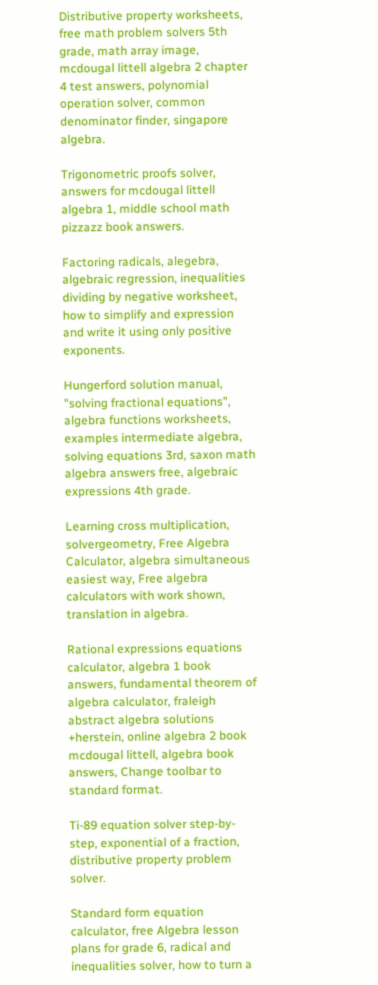Distributive property worksheets, free math problem solvers 5th grade, math array image, mcdougal littell algebra 2 chapter 4 test answers, polynomial operation solver, common denominator finder, singapore algebra.

Trigonometric proofs solver, answers for mcdougal littell algebra 1, middle school math pizzazz book answers.

Factoring radicals, alegebra, algebraic regression, inequalities dividing by negative worksheet, how to simplify and expression and write it using only positive exponents.

Hungerford solution manual, "solving fractional equations", algebra functions worksheets, examples intermediate algebra, solving equations 3rd, saxon math algebra answers free, algebraic expressions 4th grade.

Learning cross multiplication, solvergeometry, Free Algebra Calculator, algebra simultaneous easiest way, Free algebra calculators with work shown, translation in algebra.

Rational expressions equations calculator, algebra 1 book answers, fundamental theorem of algebra calculator, fraleigh abstract algebra solutions +herstein, online algebra 2 book mcdougal littell, algebra book answers, Change toolbar to standard format.

Ti-89 equation solver step-by-step, exponential of a fraction, distributive property problem solver.

Standard form equation calculator, free Algebra lesson plans for grade 6, radical and inequalities solver, how to turn a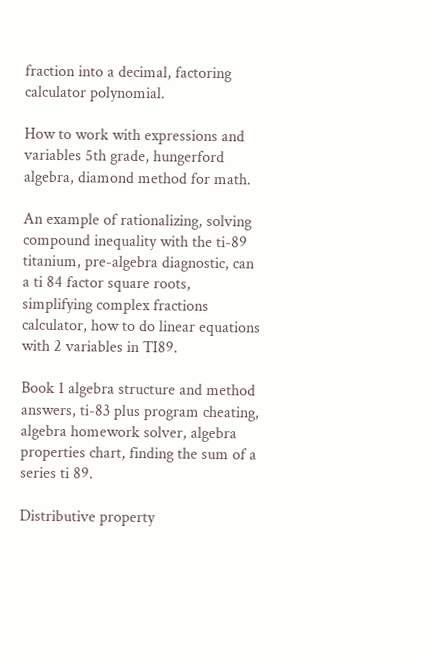fraction into a decimal, factoring calculator polynomial.

How to work with expressions and variables 5th grade, hungerford algebra, diamond method for math.

An example of rationalizing, solving compound inequality with the ti-89 titanium, pre-algebra diagnostic, can a ti 84 factor square roots, simplifying complex fractions calculator, how to do linear equations with 2 variables in TI89.

Book 1 algebra structure and method answers, ti-83 plus program cheating, algebra homework solver, algebra properties chart, finding the sum of a series ti 89.

Distributive property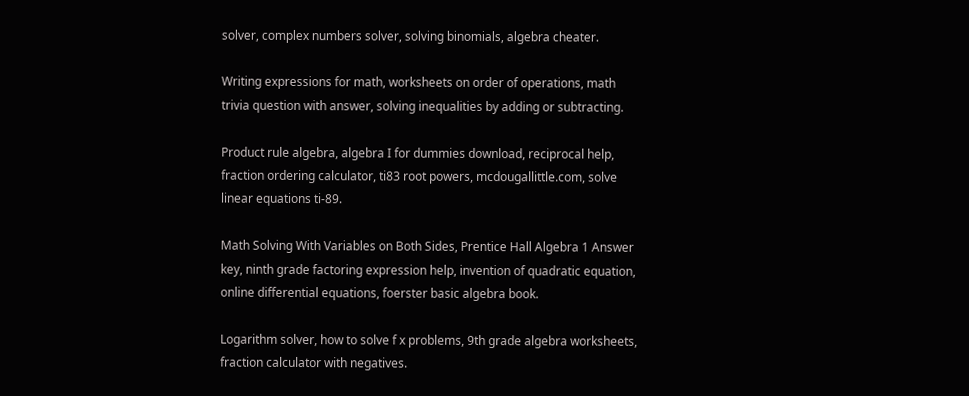solver, complex numbers solver, solving binomials, algebra cheater.

Writing expressions for math, worksheets on order of operations, math trivia question with answer, solving inequalities by adding or subtracting.

Product rule algebra, algebra I for dummies download, reciprocal help, fraction ordering calculator, ti83 root powers, mcdougallittle.com, solve linear equations ti-89.

Math Solving With Variables on Both Sides, Prentice Hall Algebra 1 Answer key, ninth grade factoring expression help, invention of quadratic equation, online differential equations, foerster basic algebra book.

Logarithm solver, how to solve f x problems, 9th grade algebra worksheets, fraction calculator with negatives.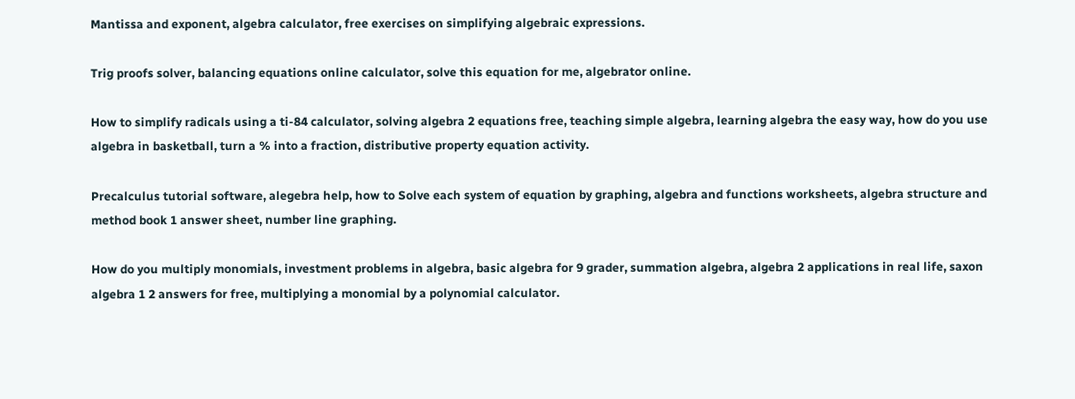Mantissa and exponent, algebra calculator, free exercises on simplifying algebraic expressions.

Trig proofs solver, balancing equations online calculator, solve this equation for me, algebrator online.

How to simplify radicals using a ti-84 calculator, solving algebra 2 equations free, teaching simple algebra, learning algebra the easy way, how do you use algebra in basketball, turn a % into a fraction, distributive property equation activity.

Precalculus tutorial software, alegebra help, how to Solve each system of equation by graphing, algebra and functions worksheets, algebra structure and method book 1 answer sheet, number line graphing.

How do you multiply monomials, investment problems in algebra, basic algebra for 9 grader, summation algebra, algebra 2 applications in real life, saxon algebra 1 2 answers for free, multiplying a monomial by a polynomial calculator.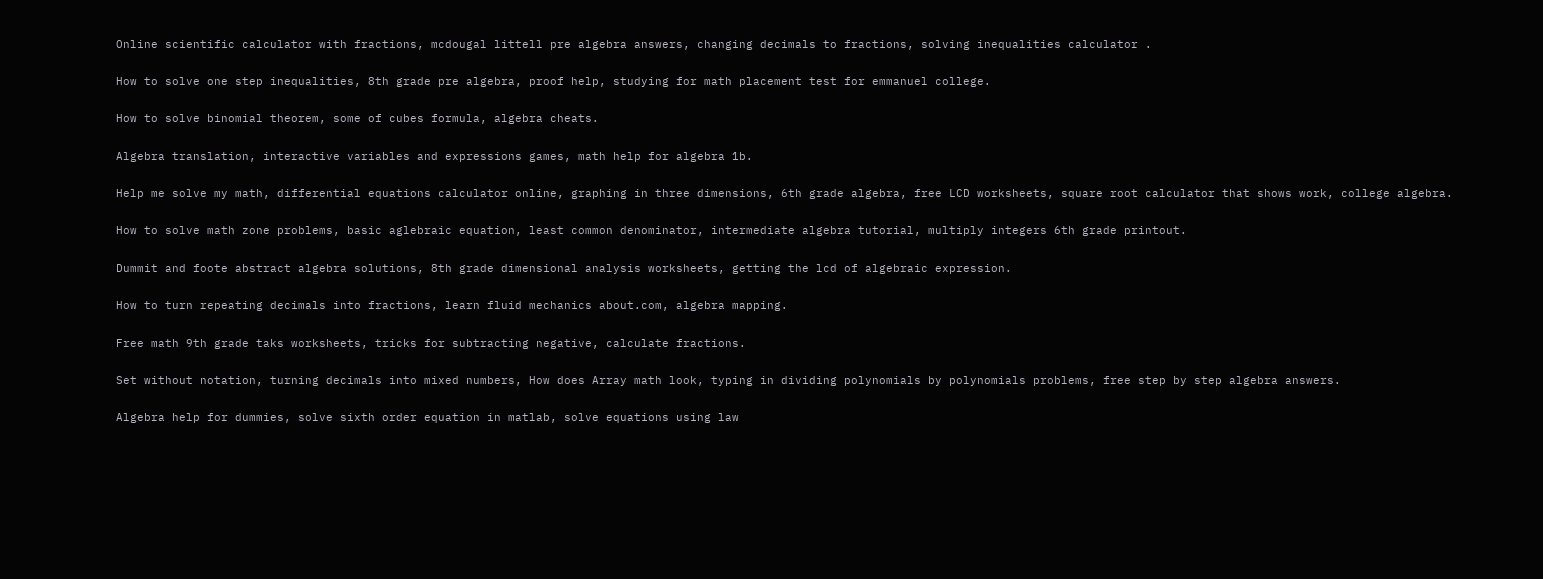Online scientific calculator with fractions, mcdougal littell pre algebra answers, changing decimals to fractions, solving inequalities calculator .

How to solve one step inequalities, 8th grade pre algebra, proof help, studying for math placement test for emmanuel college.

How to solve binomial theorem, some of cubes formula, algebra cheats.

Algebra translation, interactive variables and expressions games, math help for algebra 1b.

Help me solve my math, differential equations calculator online, graphing in three dimensions, 6th grade algebra, free LCD worksheets, square root calculator that shows work, college algebra.

How to solve math zone problems, basic aglebraic equation, least common denominator, intermediate algebra tutorial, multiply integers 6th grade printout.

Dummit and foote abstract algebra solutions, 8th grade dimensional analysis worksheets, getting the lcd of algebraic expression.

How to turn repeating decimals into fractions, learn fluid mechanics about.com, algebra mapping.

Free math 9th grade taks worksheets, tricks for subtracting negative, calculate fractions.

Set without notation, turning decimals into mixed numbers, How does Array math look, typing in dividing polynomials by polynomials problems, free step by step algebra answers.

Algebra help for dummies, solve sixth order equation in matlab, solve equations using law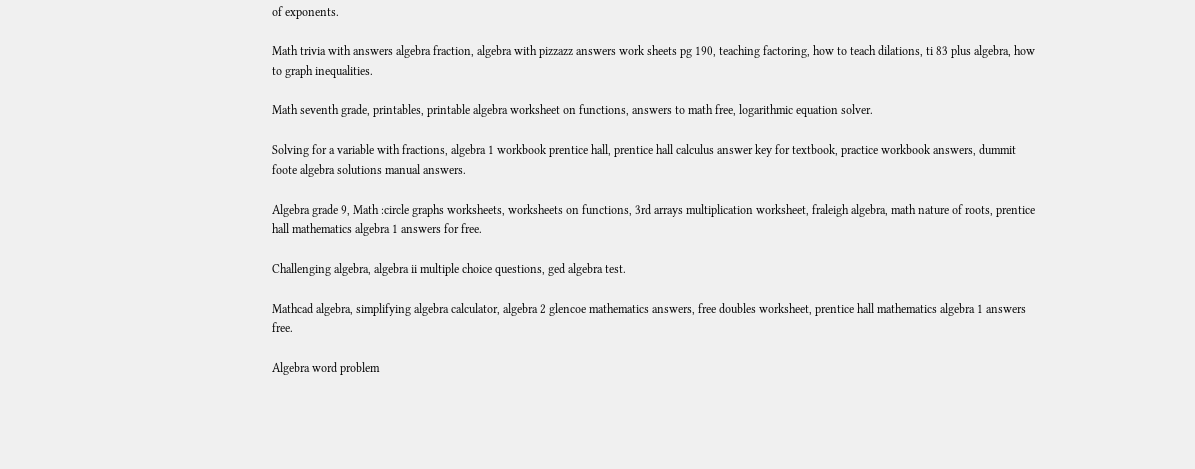of exponents.

Math trivia with answers algebra fraction, algebra with pizzazz answers work sheets pg 190, teaching factoring, how to teach dilations, ti 83 plus algebra, how to graph inequalities.

Math seventh grade, printables, printable algebra worksheet on functions, answers to math free, logarithmic equation solver.

Solving for a variable with fractions, algebra 1 workbook prentice hall, prentice hall calculus answer key for textbook, practice workbook answers, dummit foote algebra solutions manual answers.

Algebra grade 9, Math :circle graphs worksheets, worksheets on functions, 3rd arrays multiplication worksheet, fraleigh algebra, math nature of roots, prentice hall mathematics algebra 1 answers for free.

Challenging algebra, algebra ii multiple choice questions, ged algebra test.

Mathcad algebra, simplifying algebra calculator, algebra 2 glencoe mathematics answers, free doubles worksheet, prentice hall mathematics algebra 1 answers free.

Algebra word problem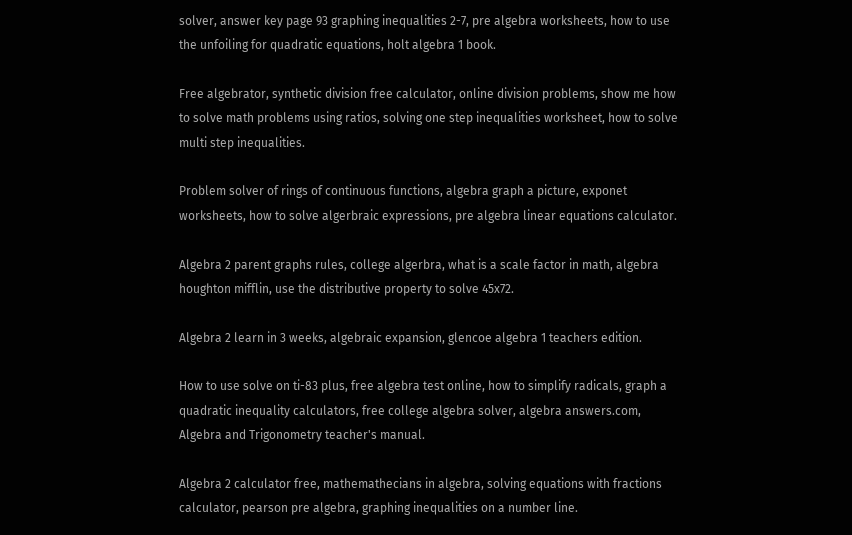solver, answer key page 93 graphing inequalities 2-7, pre algebra worksheets, how to use the unfoiling for quadratic equations, holt algebra 1 book.

Free algebrator, synthetic division free calculator, online division problems, show me how to solve math problems using ratios, solving one step inequalities worksheet, how to solve multi step inequalities.

Problem solver of rings of continuous functions, algebra graph a picture, exponet worksheets, how to solve algerbraic expressions, pre algebra linear equations calculator.

Algebra 2 parent graphs rules, college algerbra, what is a scale factor in math, algebra houghton mifflin, use the distributive property to solve 45x72.

Algebra 2 learn in 3 weeks, algebraic expansion, glencoe algebra 1 teachers edition.

How to use solve on ti-83 plus, free algebra test online, how to simplify radicals, graph a quadratic inequality calculators, free college algebra solver, algebra answers.com, Algebra and Trigonometry teacher's manual.

Algebra 2 calculator free, mathemathecians in algebra, solving equations with fractions calculator, pearson pre algebra, graphing inequalities on a number line.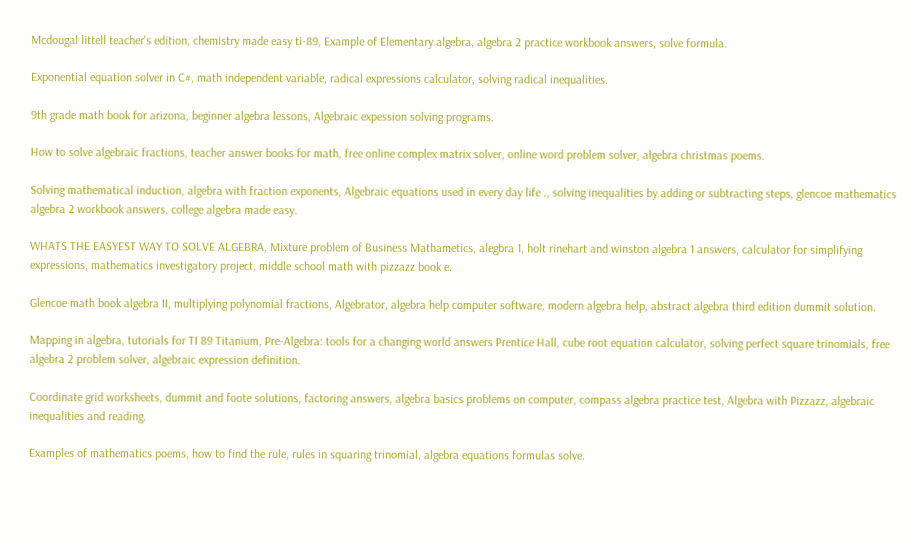Mcdougal littell teacher's edition, chemistry made easy ti-89, Example of Elementary algebra, algebra 2 practice workbook answers, solve formula.

Exponential equation solver in C#, math independent variable, radical expressions calculator, solving radical inequalities.

9th grade math book for arizona, beginner algebra lessons, Algebraic expession solving programs.

How to solve algebraic fractions, teacher answer books for math, free online complex matrix solver, online word problem solver, algebra christmas poems.

Solving mathematical induction, algebra with fraction exponents, Algebraic equations used in every day life ., solving inequalities by adding or subtracting steps, glencoe mathematics algebra 2 workbook answers, college algebra made easy.

WHATS THE EASYEST WAY TO SOLVE ALGEBRA, Mixture problem of Business Mathametics, alegbra 1, holt rinehart and winston algebra 1 answers, calculator for simplifying expressions, mathematics investigatory project, middle school math with pizzazz book e.

Glencoe math book algebra II, multiplying polynomial fractions, Algebrator, algebra help computer software, modern algebra help, abstract algebra third edition dummit solution.

Mapping in algebra, tutorials for TI 89 Titanium, Pre-Algebra: tools for a changing world answers Prentice Hall, cube root equation calculator, solving perfect square trinomials, free algebra 2 problem solver, algebraic expression definition.

Coordinate grid worksheets, dummit and foote solutions, factoring answers, algebra basics problems on computer, compass algebra practice test, Algebra with Pizzazz, algebraic inequalities and reading.

Examples of mathematics poems, how to find the rule, rules in squaring trinomial, algebra equations formulas solve.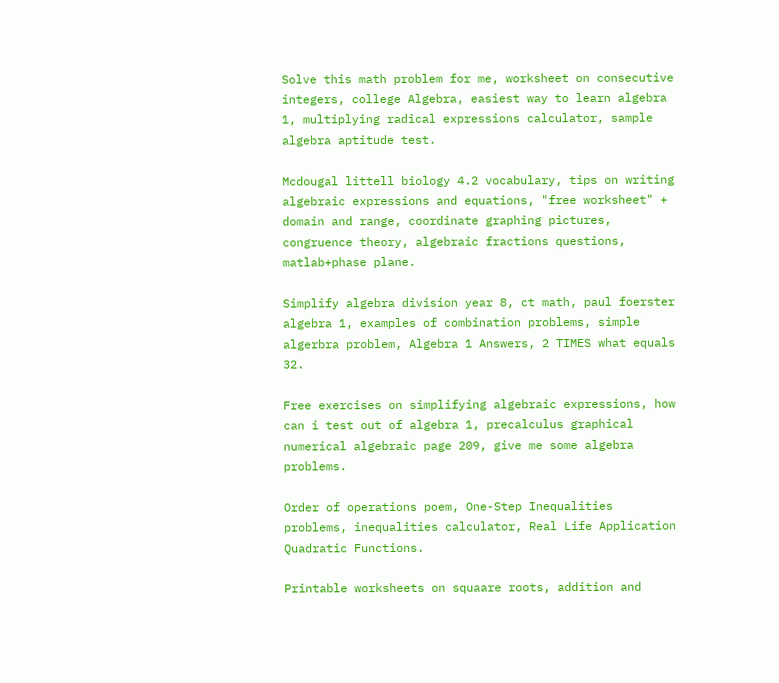Solve this math problem for me, worksheet on consecutive integers, college Algebra, easiest way to learn algebra 1, multiplying radical expressions calculator, sample algebra aptitude test.

Mcdougal littell biology 4.2 vocabulary, tips on writing algebraic expressions and equations, "free worksheet" + domain and range, coordinate graphing pictures, congruence theory, algebraic fractions questions, matlab+phase plane.

Simplify algebra division year 8, ct math, paul foerster algebra 1, examples of combination problems, simple algerbra problem, Algebra 1 Answers, 2 TIMES what equals 32.

Free exercises on simplifying algebraic expressions, how can i test out of algebra 1, precalculus graphical numerical algebraic page 209, give me some algebra problems.

Order of operations poem, One-Step Inequalities problems, inequalities calculator, Real Life Application Quadratic Functions.

Printable worksheets on squaare roots, addition and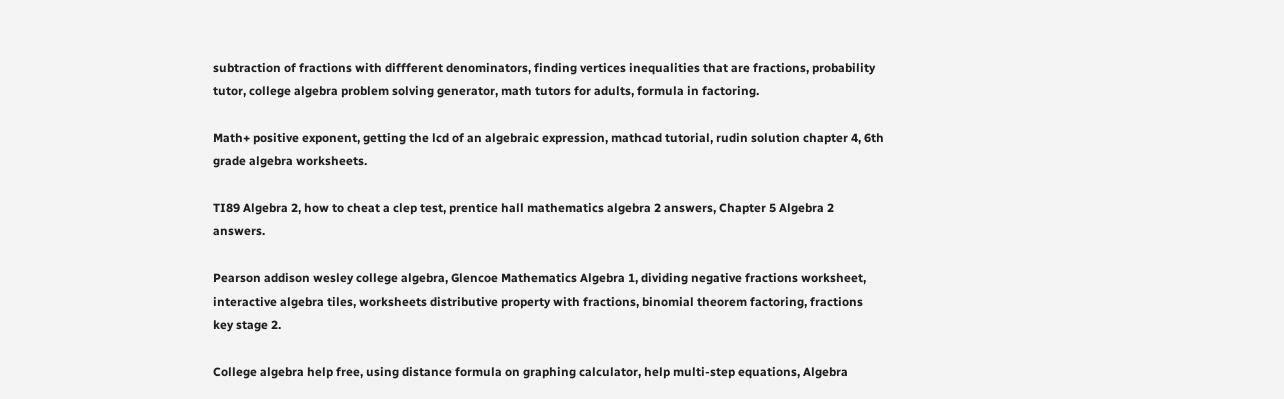subtraction of fractions with diffferent denominators, finding vertices inequalities that are fractions, probability tutor, college algebra problem solving generator, math tutors for adults, formula in factoring.

Math+ positive exponent, getting the lcd of an algebraic expression, mathcad tutorial, rudin solution chapter 4, 6th grade algebra worksheets.

TI89 Algebra 2, how to cheat a clep test, prentice hall mathematics algebra 2 answers, Chapter 5 Algebra 2 answers.

Pearson addison wesley college algebra, Glencoe Mathematics Algebra 1, dividing negative fractions worksheet, interactive algebra tiles, worksheets distributive property with fractions, binomial theorem factoring, fractions key stage 2.

College algebra help free, using distance formula on graphing calculator, help multi-step equations, Algebra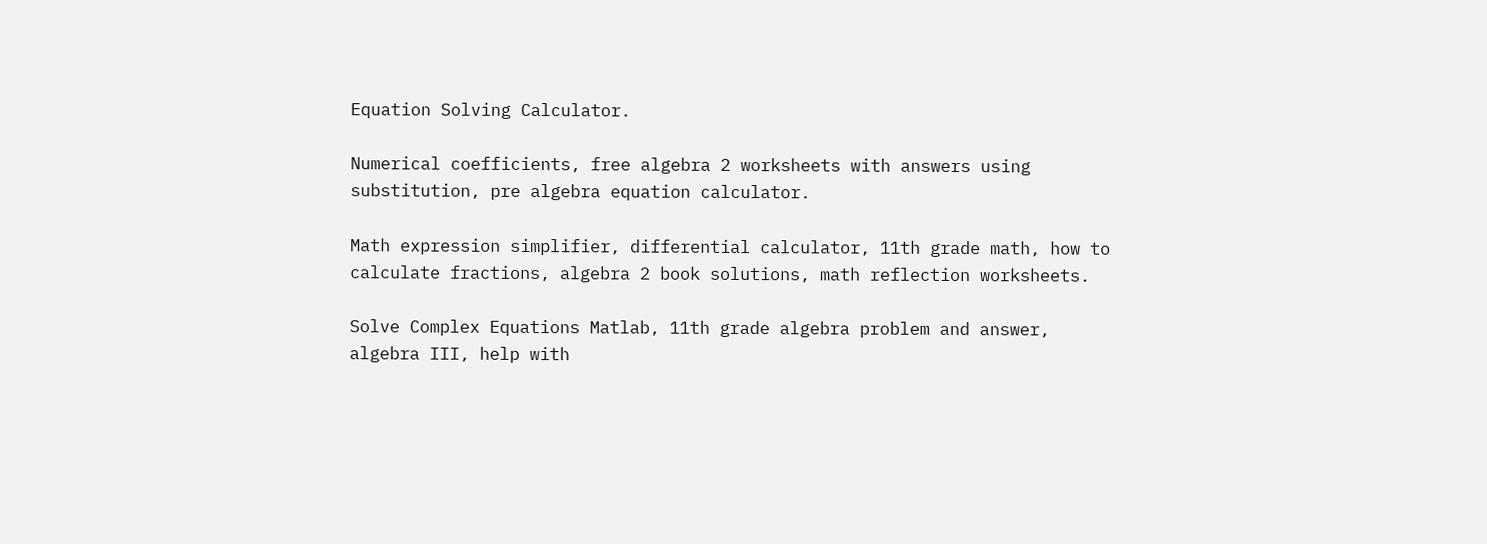Equation Solving Calculator.

Numerical coefficients, free algebra 2 worksheets with answers using substitution, pre algebra equation calculator.

Math expression simplifier, differential calculator, 11th grade math, how to calculate fractions, algebra 2 book solutions, math reflection worksheets.

Solve Complex Equations Matlab, 11th grade algebra problem and answer, algebra III, help with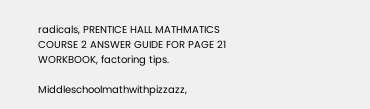radicals, PRENTICE HALL MATHMATICS COURSE 2 ANSWER GUIDE FOR PAGE 21 WORKBOOK, factoring tips.

Middleschoolmathwithpizzazz,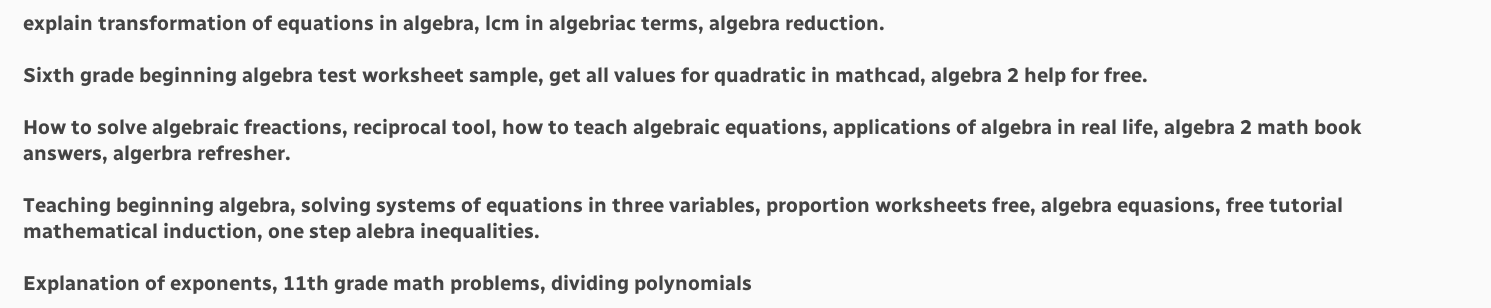explain transformation of equations in algebra, lcm in algebriac terms, algebra reduction.

Sixth grade beginning algebra test worksheet sample, get all values for quadratic in mathcad, algebra 2 help for free.

How to solve algebraic freactions, reciprocal tool, how to teach algebraic equations, applications of algebra in real life, algebra 2 math book answers, algerbra refresher.

Teaching beginning algebra, solving systems of equations in three variables, proportion worksheets free, algebra equasions, free tutorial mathematical induction, one step alebra inequalities.

Explanation of exponents, 11th grade math problems, dividing polynomials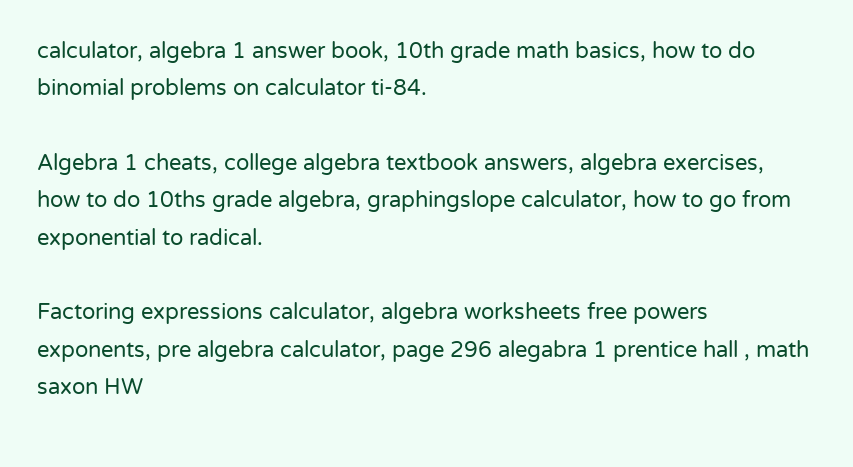calculator, algebra 1 answer book, 10th grade math basics, how to do binomial problems on calculator ti-84.

Algebra 1 cheats, college algebra textbook answers, algebra exercises, how to do 10ths grade algebra, graphingslope calculator, how to go from exponential to radical.

Factoring expressions calculator, algebra worksheets free powers exponents, pre algebra calculator, page 296 alegabra 1 prentice hall , math saxon HW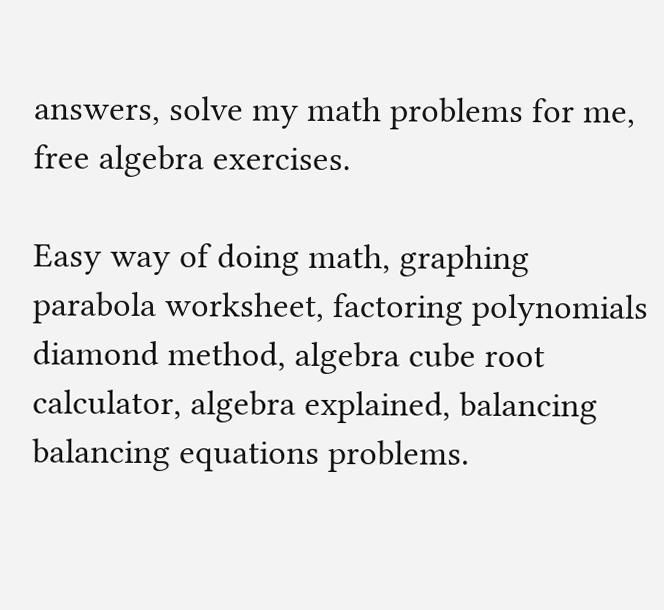answers, solve my math problems for me, free algebra exercises.

Easy way of doing math, graphing parabola worksheet, factoring polynomials diamond method, algebra cube root calculator, algebra explained, balancing balancing equations problems.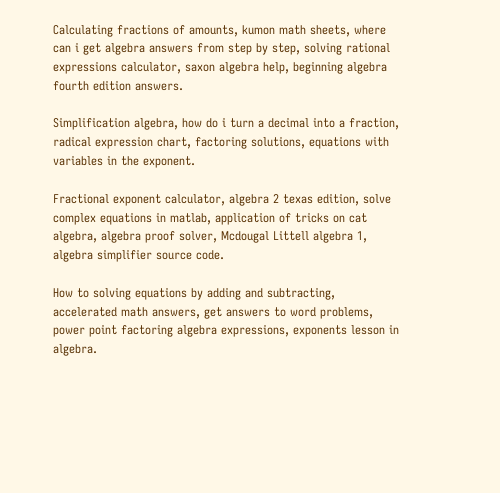Calculating fractions of amounts, kumon math sheets, where can i get algebra answers from step by step, solving rational expressions calculator, saxon algebra help, beginning algebra fourth edition answers.

Simplification algebra, how do i turn a decimal into a fraction, radical expression chart, factoring solutions, equations with variables in the exponent.

Fractional exponent calculator, algebra 2 texas edition, solve complex equations in matlab, application of tricks on cat algebra, algebra proof solver, Mcdougal Littell algebra 1, algebra simplifier source code.

How to solving equations by adding and subtracting, accelerated math answers, get answers to word problems, power point factoring algebra expressions, exponents lesson in algebra.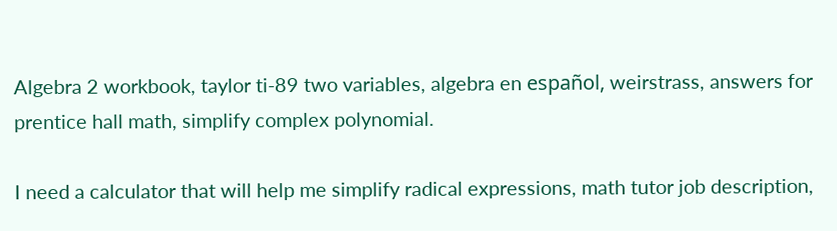Algebra 2 workbook, taylor ti-89 two variables, algebra en español, weirstrass, answers for prentice hall math, simplify complex polynomial.

I need a calculator that will help me simplify radical expressions, math tutor job description,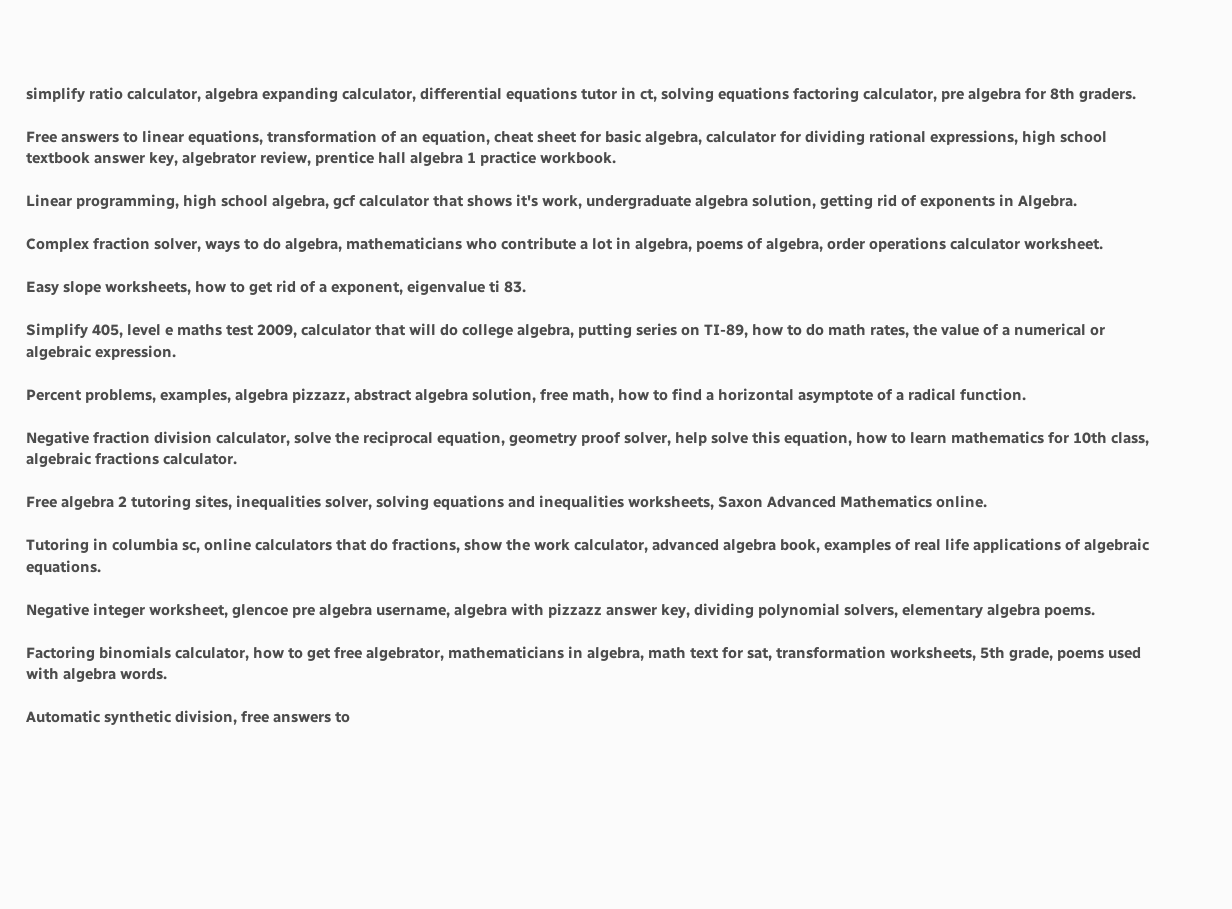simplify ratio calculator, algebra expanding calculator, differential equations tutor in ct, solving equations factoring calculator, pre algebra for 8th graders.

Free answers to linear equations, transformation of an equation, cheat sheet for basic algebra, calculator for dividing rational expressions, high school textbook answer key, algebrator review, prentice hall algebra 1 practice workbook.

Linear programming, high school algebra, gcf calculator that shows it's work, undergraduate algebra solution, getting rid of exponents in Algebra.

Complex fraction solver, ways to do algebra, mathematicians who contribute a lot in algebra, poems of algebra, order operations calculator worksheet.

Easy slope worksheets, how to get rid of a exponent, eigenvalue ti 83.

Simplify 405, level e maths test 2009, calculator that will do college algebra, putting series on TI-89, how to do math rates, the value of a numerical or algebraic expression.

Percent problems, examples, algebra pizzazz, abstract algebra solution, free math, how to find a horizontal asymptote of a radical function.

Negative fraction division calculator, solve the reciprocal equation, geometry proof solver, help solve this equation, how to learn mathematics for 10th class, algebraic fractions calculator.

Free algebra 2 tutoring sites, inequalities solver, solving equations and inequalities worksheets, Saxon Advanced Mathematics online.

Tutoring in columbia sc, online calculators that do fractions, show the work calculator, advanced algebra book, examples of real life applications of algebraic equations.

Negative integer worksheet, glencoe pre algebra username, algebra with pizzazz answer key, dividing polynomial solvers, elementary algebra poems.

Factoring binomials calculator, how to get free algebrator, mathematicians in algebra, math text for sat, transformation worksheets, 5th grade, poems used with algebra words.

Automatic synthetic division, free answers to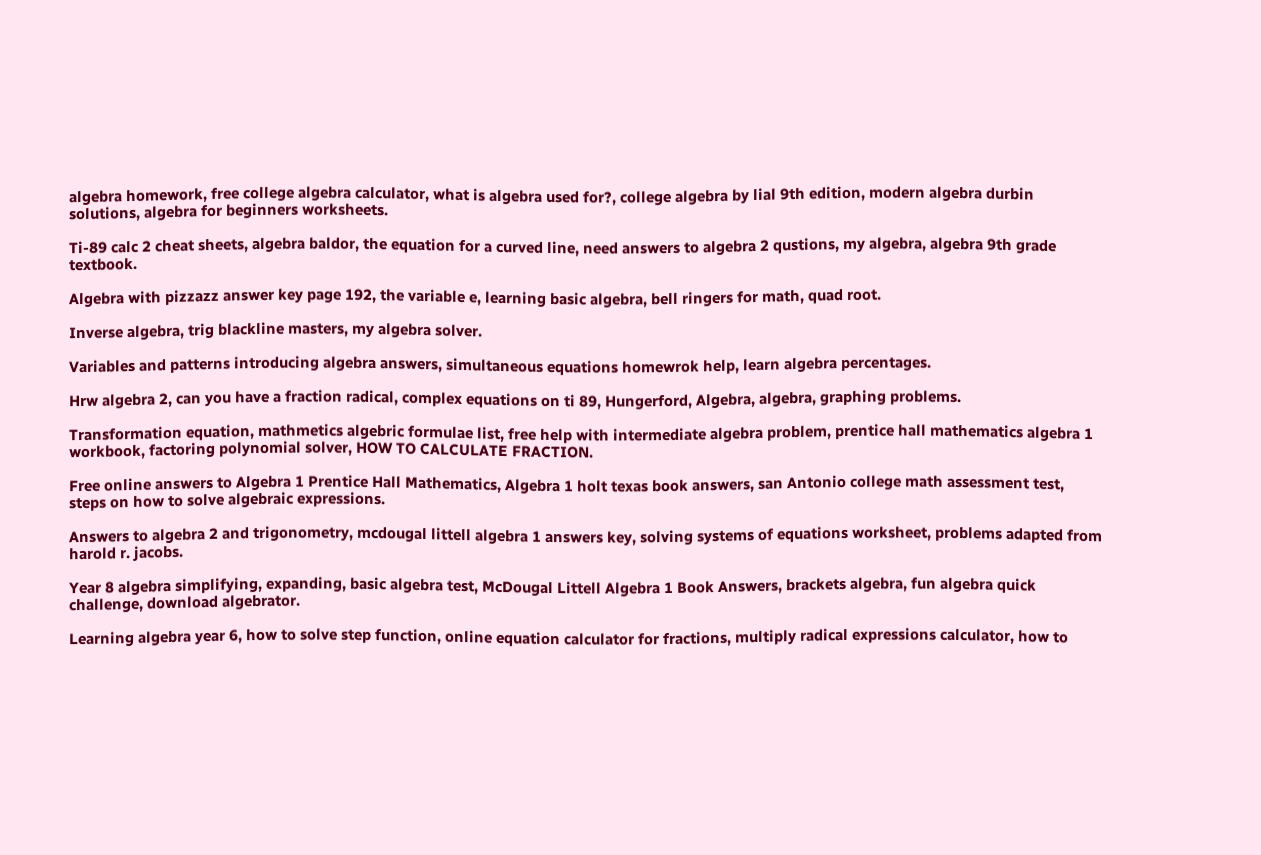algebra homework, free college algebra calculator, what is algebra used for?, college algebra by lial 9th edition, modern algebra durbin solutions, algebra for beginners worksheets.

Ti-89 calc 2 cheat sheets, algebra baldor, the equation for a curved line, need answers to algebra 2 qustions, my algebra, algebra 9th grade textbook.

Algebra with pizzazz answer key page 192, the variable e, learning basic algebra, bell ringers for math, quad root.

Inverse algebra, trig blackline masters, my algebra solver.

Variables and patterns introducing algebra answers, simultaneous equations homewrok help, learn algebra percentages.

Hrw algebra 2, can you have a fraction radical, complex equations on ti 89, Hungerford, Algebra, algebra, graphing problems.

Transformation equation, mathmetics algebric formulae list, free help with intermediate algebra problem, prentice hall mathematics algebra 1 workbook, factoring polynomial solver, HOW TO CALCULATE FRACTION.

Free online answers to Algebra 1 Prentice Hall Mathematics, Algebra 1 holt texas book answers, san Antonio college math assessment test, steps on how to solve algebraic expressions.

Answers to algebra 2 and trigonometry, mcdougal littell algebra 1 answers key, solving systems of equations worksheet, problems adapted from harold r. jacobs.

Year 8 algebra simplifying, expanding, basic algebra test, McDougal Littell Algebra 1 Book Answers, brackets algebra, fun algebra quick challenge, download algebrator.

Learning algebra year 6, how to solve step function, online equation calculator for fractions, multiply radical expressions calculator, how to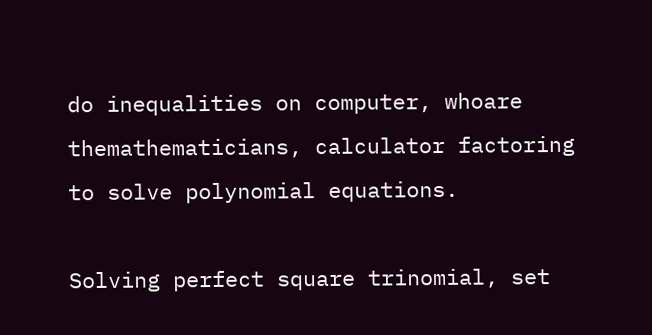do inequalities on computer, whoare themathematicians, calculator factoring to solve polynomial equations.

Solving perfect square trinomial, set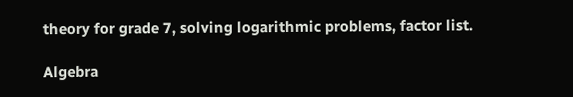theory for grade 7, solving logarithmic problems, factor list.

Algebra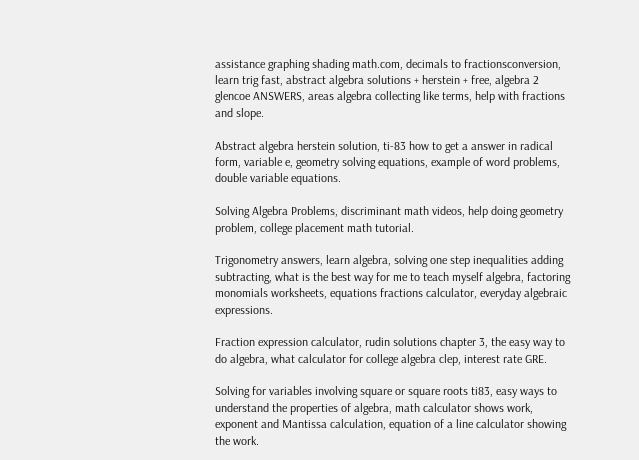assistance graphing shading math.com, decimals to fractionsconversion, learn trig fast, abstract algebra solutions + herstein + free, algebra 2 glencoe ANSWERS, areas algebra collecting like terms, help with fractions and slope.

Abstract algebra herstein solution, ti-83 how to get a answer in radical form, variable e, geometry solving equations, example of word problems, double variable equations.

Solving Algebra Problems, discriminant math videos, help doing geometry problem, college placement math tutorial.

Trigonometry answers, learn algebra, solving one step inequalities adding subtracting, what is the best way for me to teach myself algebra, factoring monomials worksheets, equations fractions calculator, everyday algebraic expressions.

Fraction expression calculator, rudin solutions chapter 3, the easy way to do algebra, what calculator for college algebra clep, interest rate GRE.

Solving for variables involving square or square roots ti83, easy ways to understand the properties of algebra, math calculator shows work, exponent and Mantissa calculation, equation of a line calculator showing the work.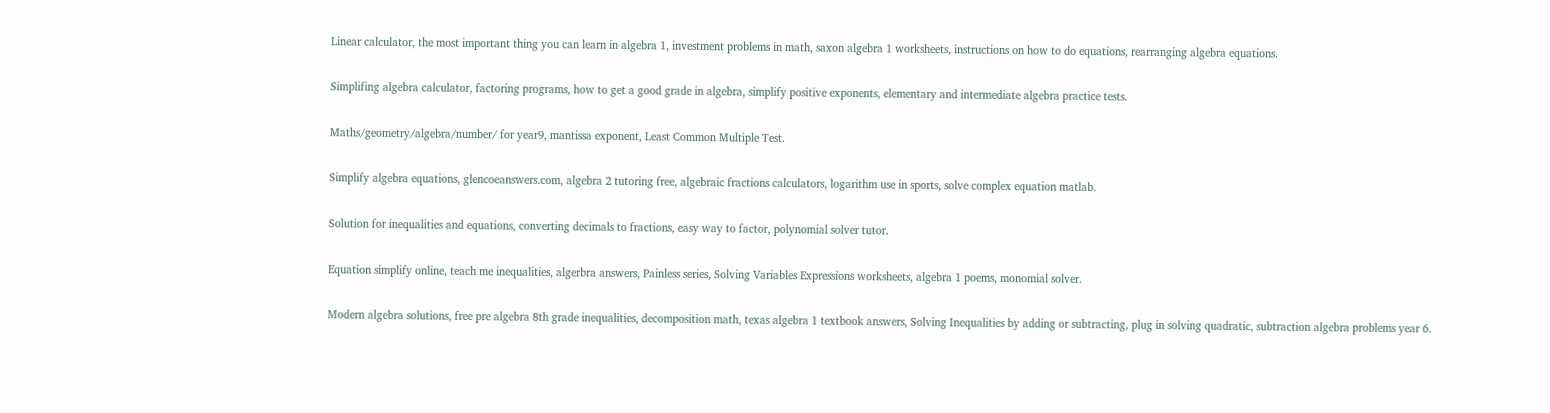Linear calculator, the most important thing you can learn in algebra 1, investment problems in math, saxon algebra 1 worksheets, instructions on how to do equations, rearranging algebra equations.

Simplifing algebra calculator, factoring programs, how to get a good grade in algebra, simplify positive exponents, elementary and intermediate algebra practice tests.

Maths/geometry/algebra/number/ for year9, mantissa exponent, Least Common Multiple Test.

Simplify algebra equations, glencoeanswers.com, algebra 2 tutoring free, algebraic fractions calculators, logarithm use in sports, solve complex equation matlab.

Solution for inequalities and equations, converting decimals to fractions, easy way to factor, polynomial solver tutor.

Equation simplify online, teach me inequalities, algerbra answers, Painless series, Solving Variables Expressions worksheets, algebra 1 poems, monomial solver.

Modern algebra solutions, free pre algebra 8th grade inequalities, decomposition math, texas algebra 1 textbook answers, Solving Inequalities by adding or subtracting, plug in solving quadratic, subtraction algebra problems year 6.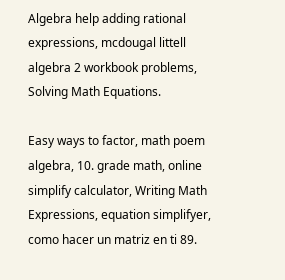Algebra help adding rational expressions, mcdougal littell algebra 2 workbook problems, Solving Math Equations.

Easy ways to factor, math poem algebra, 10. grade math, online simplify calculator, Writing Math Expressions, equation simplifyer, como hacer un matriz en ti 89.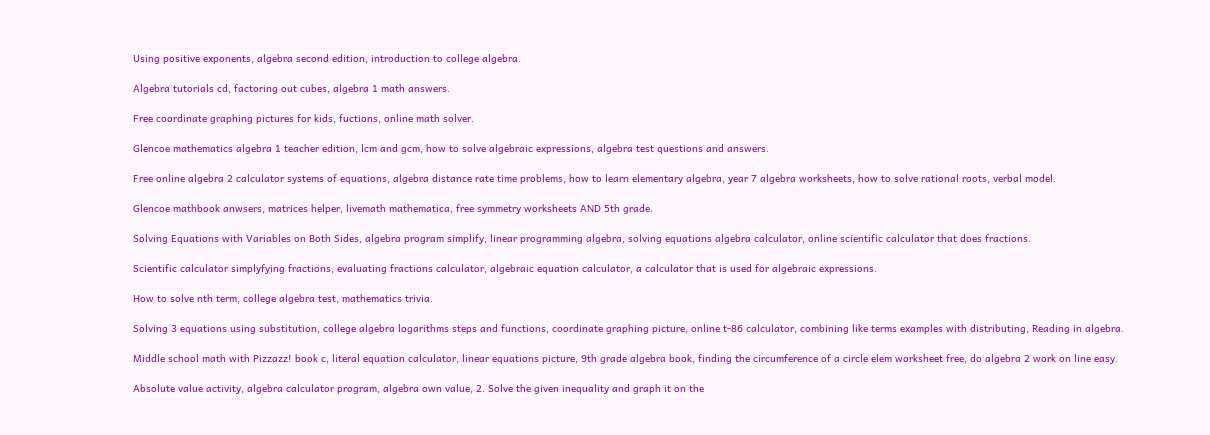Using positive exponents, algebra second edition, introduction to college algebra.

Algebra tutorials cd, factoring out cubes, algebra 1 math answers.

Free coordinate graphing pictures for kids, fuctions, online math solver.

Glencoe mathematics algebra 1 teacher edition, lcm and gcm, how to solve algebraic expressions, algebra test questions and answers.

Free online algebra 2 calculator systems of equations, algebra distance rate time problems, how to learn elementary algebra, year 7 algebra worksheets, how to solve rational roots, verbal model.

Glencoe mathbook anwsers, matrices helper, livemath mathematica, free symmetry worksheets AND 5th grade.

Solving Equations with Variables on Both Sides, algebra program simplify, linear programming algebra, solving equations algebra calculator, online scientific calculator that does fractions.

Scientific calculator simplyfying fractions, evaluating fractions calculator, algebraic equation calculator, a calculator that is used for algebraic expressions.

How to solve nth term, college algebra test, mathematics trivia.

Solving 3 equations using substitution, college algebra logarithms steps and functions, coordinate graphing picture, online t-86 calculator, combining like terms examples with distributing, Reading in algebra.

Middle school math with Pizzazz! book c, literal equation calculator, linear equations picture, 9th grade algebra book, finding the circumference of a circle elem worksheet free, do algebra 2 work on line easy.

Absolute value activity, algebra calculator program, algebra own value, 2. Solve the given inequality and graph it on the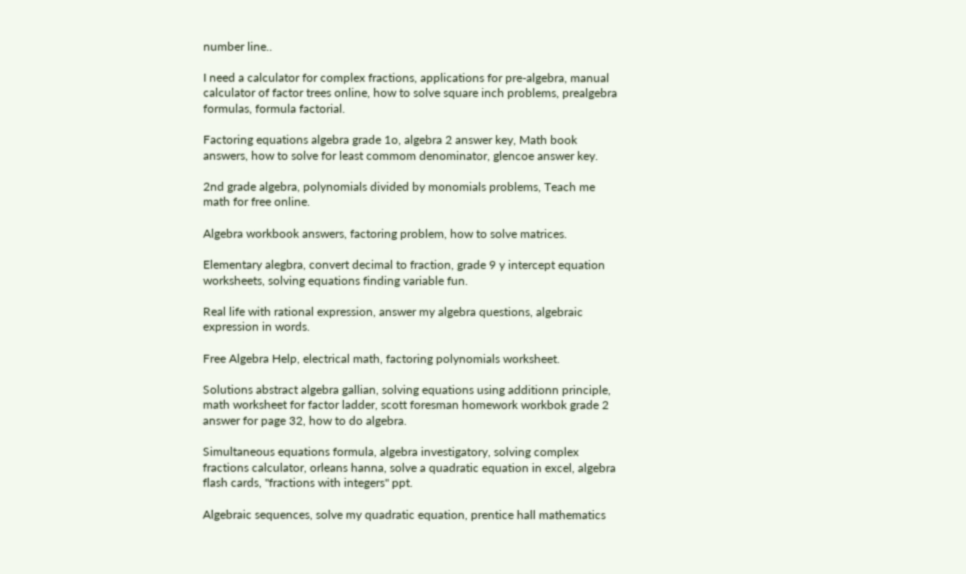number line..

I need a calculator for complex fractions, applications for pre-algebra, manual calculator of factor trees online, how to solve square inch problems, prealgebra formulas, formula factorial.

Factoring equations algebra grade 1o, algebra 2 answer key, Math book answers, how to solve for least commom denominator, glencoe answer key.

2nd grade algebra, polynomials divided by monomials problems, Teach me math for free online.

Algebra workbook answers, factoring problem, how to solve matrices.

Elementary alegbra, convert decimal to fraction, grade 9 y intercept equation worksheets, solving equations finding variable fun.

Real life with rational expression, answer my algebra questions, algebraic expression in words.

Free Algebra Help, electrical math, factoring polynomials worksheet.

Solutions abstract algebra gallian, solving equations using additionn principle, math worksheet for factor ladder, scott foresman homework workbok grade 2 answer for page 32, how to do algebra.

Simultaneous equations formula, algebra investigatory, solving complex fractions calculator, orleans hanna, solve a quadratic equation in excel, algebra flash cards, "fractions with integers" ppt.

Algebraic sequences, solve my quadratic equation, prentice hall mathematics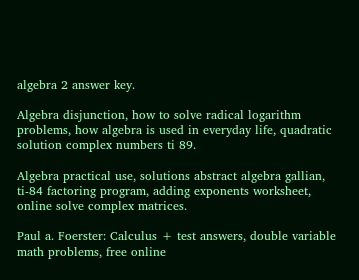algebra 2 answer key.

Algebra disjunction, how to solve radical logarithm problems, how algebra is used in everyday life, quadratic solution complex numbers ti 89.

Algebra practical use, solutions abstract algebra gallian, ti-84 factoring program, adding exponents worksheet, online solve complex matrices.

Paul a. Foerster: Calculus + test answers, double variable math problems, free online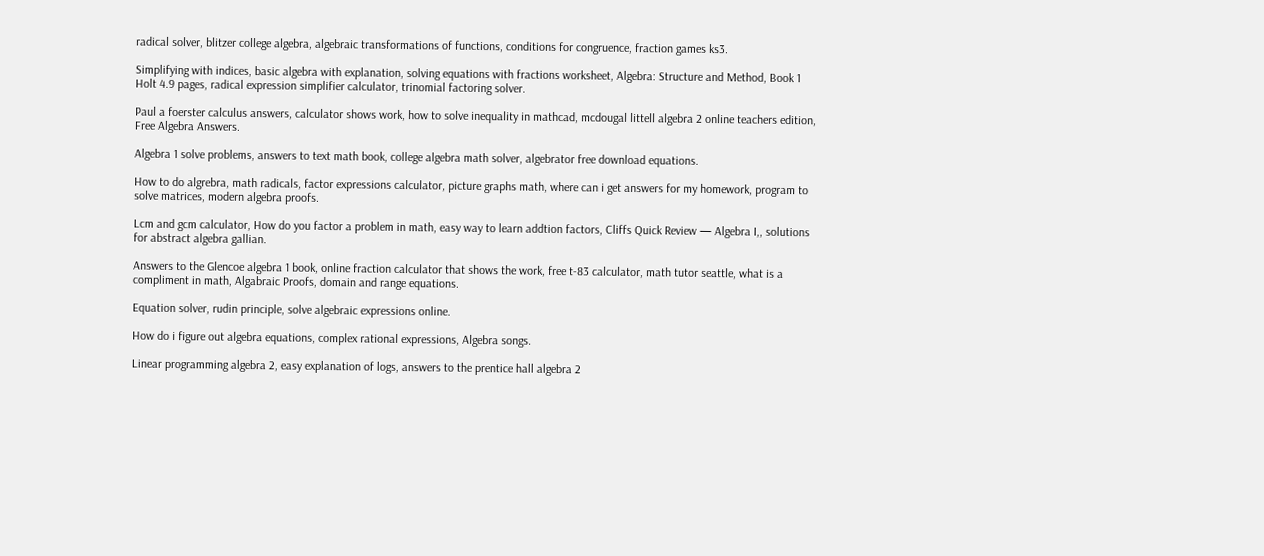radical solver, blitzer college algebra, algebraic transformations of functions, conditions for congruence, fraction games ks3.

Simplifying with indices, basic algebra with explanation, solving equations with fractions worksheet, Algebra: Structure and Method, Book 1 Holt 4.9 pages, radical expression simplifier calculator, trinomial factoring solver.

Paul a foerster calculus answers, calculator shows work, how to solve inequality in mathcad, mcdougal littell algebra 2 online teachers edition, Free Algebra Answers.

Algebra 1 solve problems, answers to text math book, college algebra math solver, algebrator free download equations.

How to do algrebra, math radicals, factor expressions calculator, picture graphs math, where can i get answers for my homework, program to solve matrices, modern algebra proofs.

Lcm and gcm calculator, How do you factor a problem in math, easy way to learn addtion factors, Cliffs Quick Review — Algebra I,, solutions for abstract algebra gallian.

Answers to the Glencoe algebra 1 book, online fraction calculator that shows the work, free t-83 calculator, math tutor seattle, what is a compliment in math, Algabraic Proofs, domain and range equations.

Equation solver, rudin principle, solve algebraic expressions online.

How do i figure out algebra equations, complex rational expressions, Algebra songs.

Linear programming algebra 2, easy explanation of logs, answers to the prentice hall algebra 2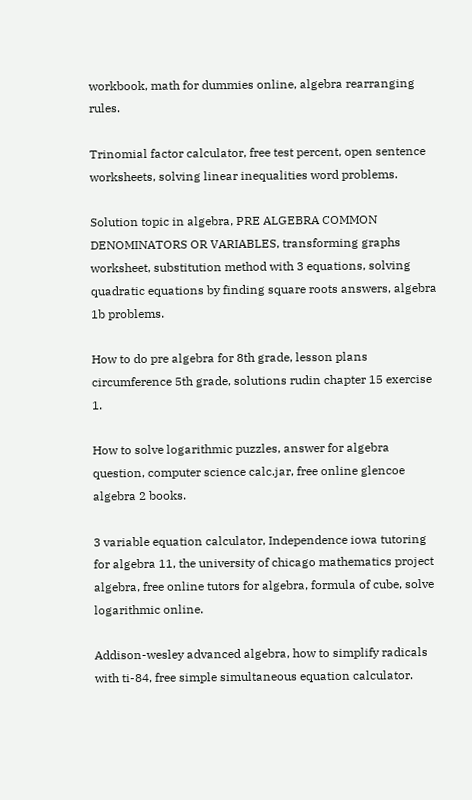workbook, math for dummies online, algebra rearranging rules.

Trinomial factor calculator, free test percent, open sentence worksheets, solving linear inequalities word problems.

Solution topic in algebra, PRE ALGEBRA COMMON DENOMINATORS OR VARIABLES, transforming graphs worksheet, substitution method with 3 equations, solving quadratic equations by finding square roots answers, algebra 1b problems.

How to do pre algebra for 8th grade, lesson plans circumference 5th grade, solutions rudin chapter 15 exercise 1.

How to solve logarithmic puzzles, answer for algebra question, computer science calc.jar, free online glencoe algebra 2 books.

3 variable equation calculator, Independence iowa tutoring for algebra 11, the university of chicago mathematics project algebra, free online tutors for algebra, formula of cube, solve logarithmic online.

Addison-wesley advanced algebra, how to simplify radicals with ti-84, free simple simultaneous equation calculator.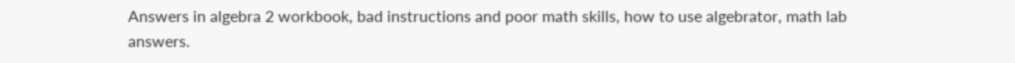Answers in algebra 2 workbook, bad instructions and poor math skills, how to use algebrator, math lab answers.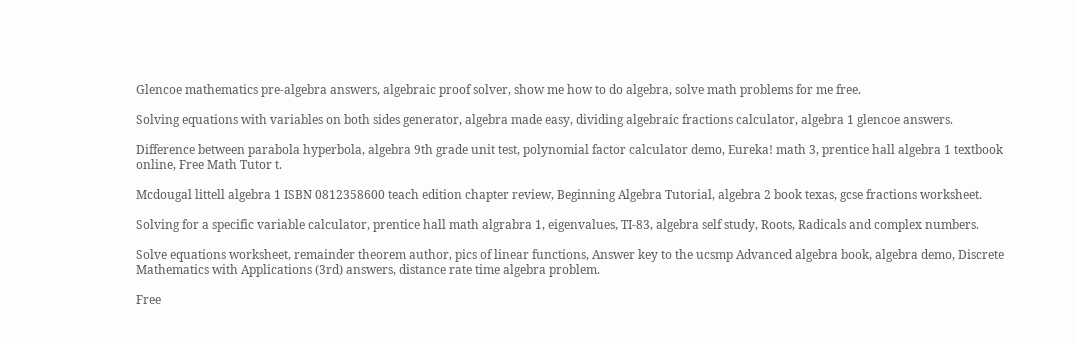Glencoe mathematics pre-algebra answers, algebraic proof solver, show me how to do algebra, solve math problems for me free.

Solving equations with variables on both sides generator, algebra made easy, dividing algebraic fractions calculator, algebra 1 glencoe answers.

Difference between parabola hyperbola, algebra 9th grade unit test, polynomial factor calculator demo, Eureka! math 3, prentice hall algebra 1 textbook online, Free Math Tutor t.

Mcdougal littell algebra 1 ISBN 0812358600 teach edition chapter review, Beginning Algebra Tutorial, algebra 2 book texas, gcse fractions worksheet.

Solving for a specific variable calculator, prentice hall math algrabra 1, eigenvalues, TI-83, algebra self study, Roots, Radicals and complex numbers.

Solve equations worksheet, remainder theorem author, pics of linear functions, Answer key to the ucsmp Advanced algebra book, algebra demo, Discrete Mathematics with Applications (3rd) answers, distance rate time algebra problem.

Free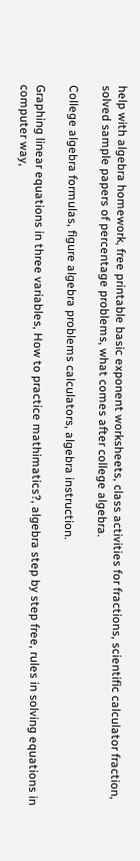help with algebra homework, free printable basic exponent worksheets, class activities for fractions, scientific calculator fraction, solved sample papers of percentage problems, what comes after college algebra.

College algebra formulas, figure algebra problems calculators, algebra instruction.

Graphing linear equations in three variables, How to practice mathimatics?, algebra step by step free, rules in solving equations in computer way,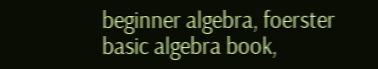beginner algebra, foerster basic algebra book,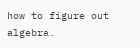how to figure out algebra.